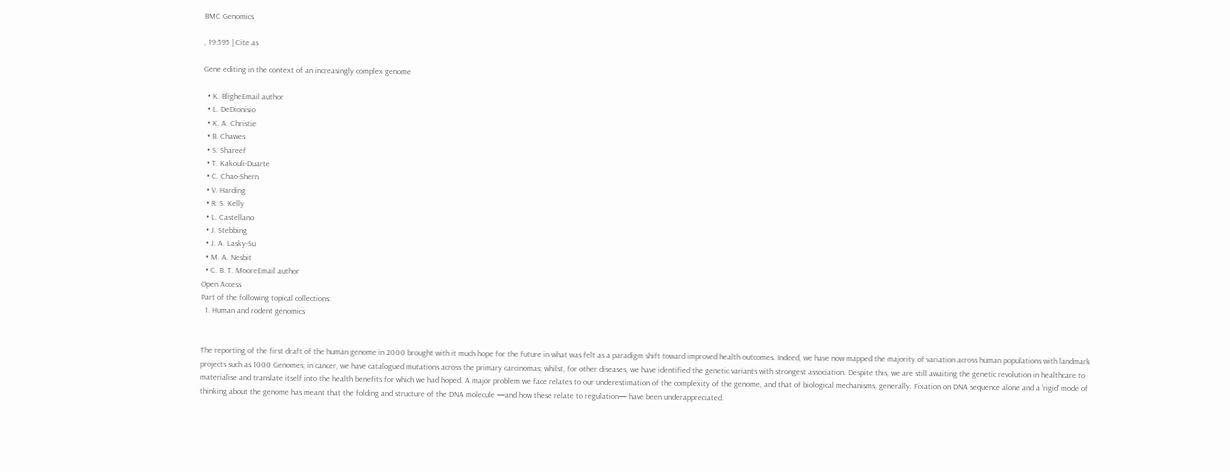BMC Genomics

, 19:595 | Cite as

Gene editing in the context of an increasingly complex genome

  • K. BligheEmail author
  • L. DeDionisio
  • K. A. Christie
  • B. Chawes
  • S. Shareef
  • T. Kakouli-Duarte
  • C. Chao-Shern
  • V. Harding
  • R. S. Kelly
  • L. Castellano
  • J. Stebbing
  • J. A. Lasky-Su
  • M. A. Nesbit
  • C. B. T. MooreEmail author
Open Access
Part of the following topical collections:
  1. Human and rodent genomics


The reporting of the first draft of the human genome in 2000 brought with it much hope for the future in what was felt as a paradigm shift toward improved health outcomes. Indeed, we have now mapped the majority of variation across human populations with landmark projects such as 1000 Genomes; in cancer, we have catalogued mutations across the primary carcinomas; whilst, for other diseases, we have identified the genetic variants with strongest association. Despite this, we are still awaiting the genetic revolution in healthcare to materialise and translate itself into the health benefits for which we had hoped. A major problem we face relates to our underestimation of the complexity of the genome, and that of biological mechanisms, generally. Fixation on DNA sequence alone and a ‘rigid’ mode of thinking about the genome has meant that the folding and structure of the DNA molecule —and how these relate to regulation— have been underappreciated.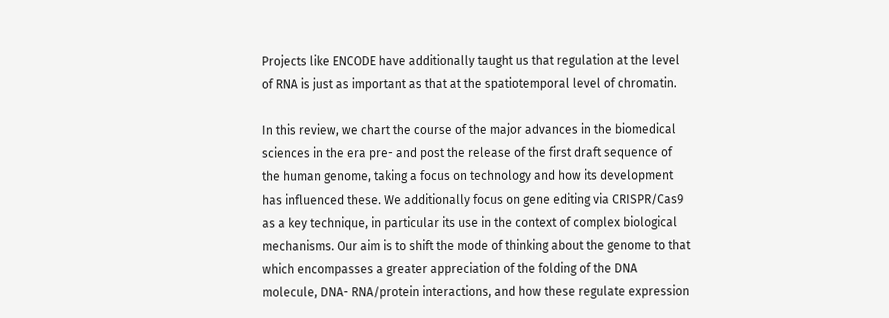Projects like ENCODE have additionally taught us that regulation at the level of RNA is just as important as that at the spatiotemporal level of chromatin.

In this review, we chart the course of the major advances in the biomedical sciences in the era pre- and post the release of the first draft sequence of the human genome, taking a focus on technology and how its development has influenced these. We additionally focus on gene editing via CRISPR/Cas9 as a key technique, in particular its use in the context of complex biological mechanisms. Our aim is to shift the mode of thinking about the genome to that which encompasses a greater appreciation of the folding of the DNA molecule, DNA- RNA/protein interactions, and how these regulate expression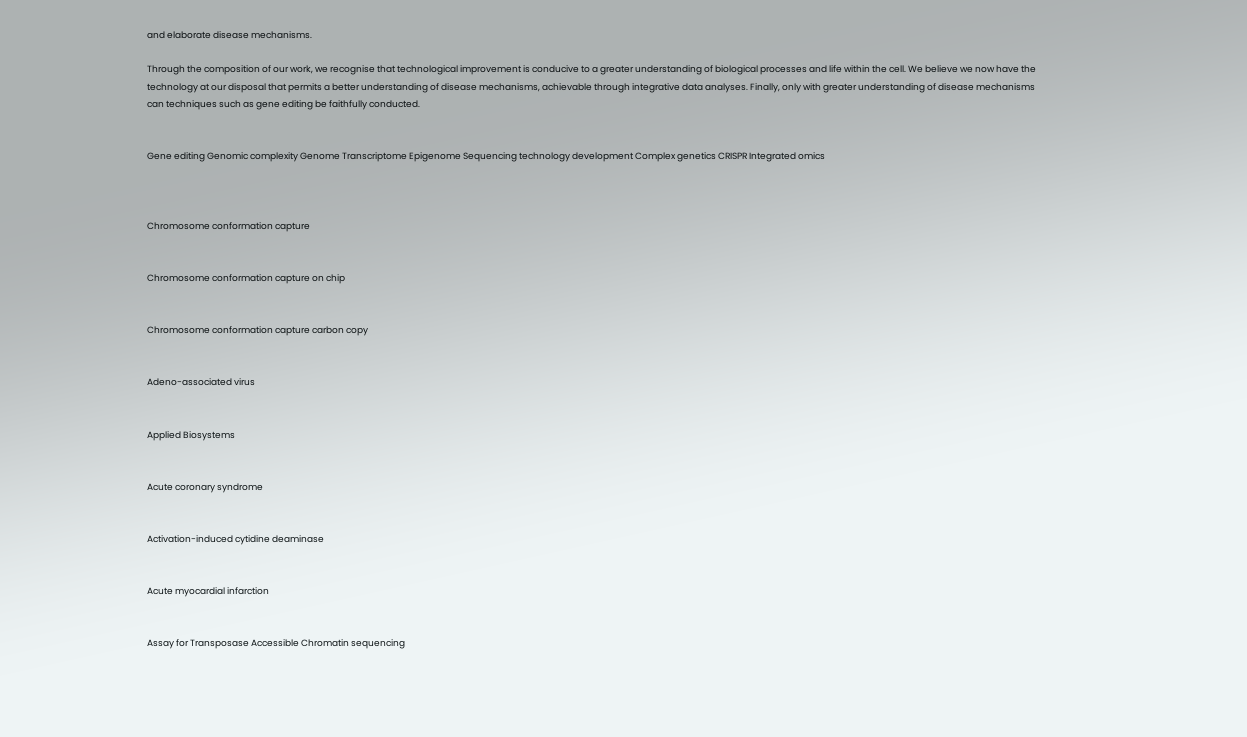and elaborate disease mechanisms.

Through the composition of our work, we recognise that technological improvement is conducive to a greater understanding of biological processes and life within the cell. We believe we now have the technology at our disposal that permits a better understanding of disease mechanisms, achievable through integrative data analyses. Finally, only with greater understanding of disease mechanisms can techniques such as gene editing be faithfully conducted.


Gene editing Genomic complexity Genome Transcriptome Epigenome Sequencing technology development Complex genetics CRISPR Integrated omics



Chromosome conformation capture


Chromosome conformation capture on chip


Chromosome conformation capture carbon copy


Adeno-associated virus


Applied Biosystems


Acute coronary syndrome


Activation-induced cytidine deaminase


Acute myocardial infarction


Assay for Transposase Accessible Chromatin sequencing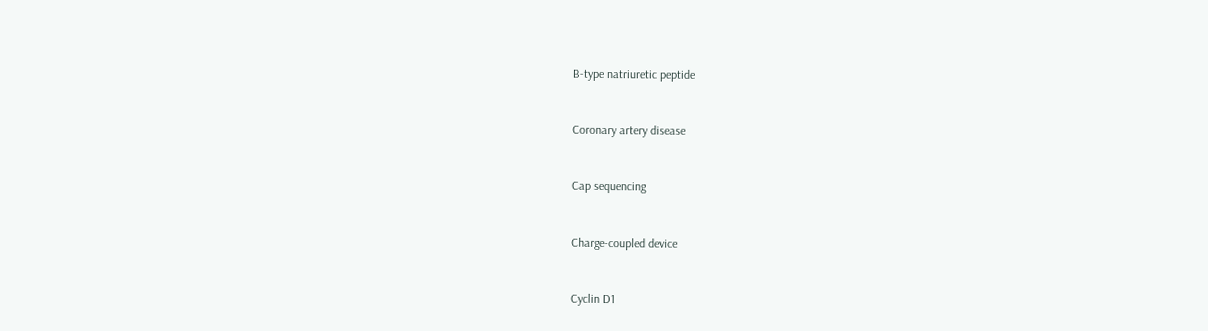B-type natriuretic peptide


Coronary artery disease


Cap sequencing


Charge-coupled device


Cyclin D1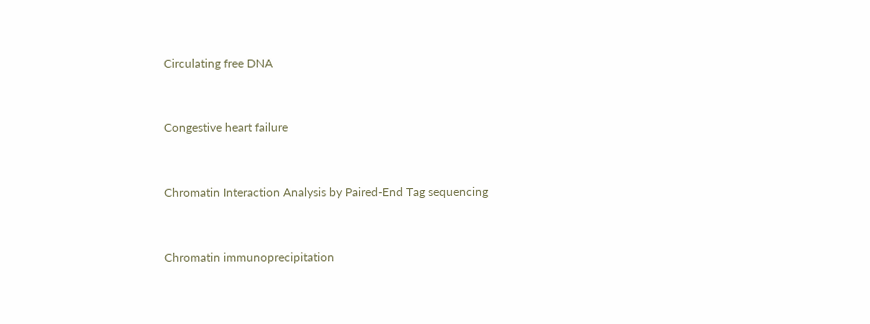Circulating free DNA


Congestive heart failure


Chromatin Interaction Analysis by Paired-End Tag sequencing


Chromatin immunoprecipitation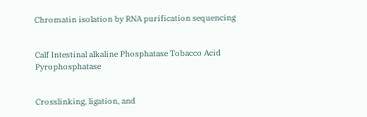Chromatin isolation by RNA purification sequencing


Calf Intestinal alkaline Phosphatase Tobacco Acid Pyrophosphatase


Crosslinking, ligation, and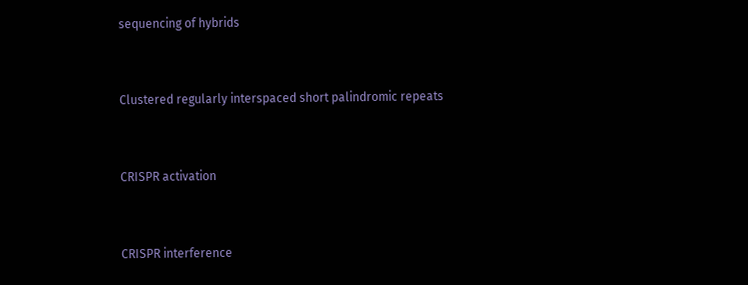sequencing of hybrids


Clustered regularly interspaced short palindromic repeats


CRISPR activation


CRISPR interference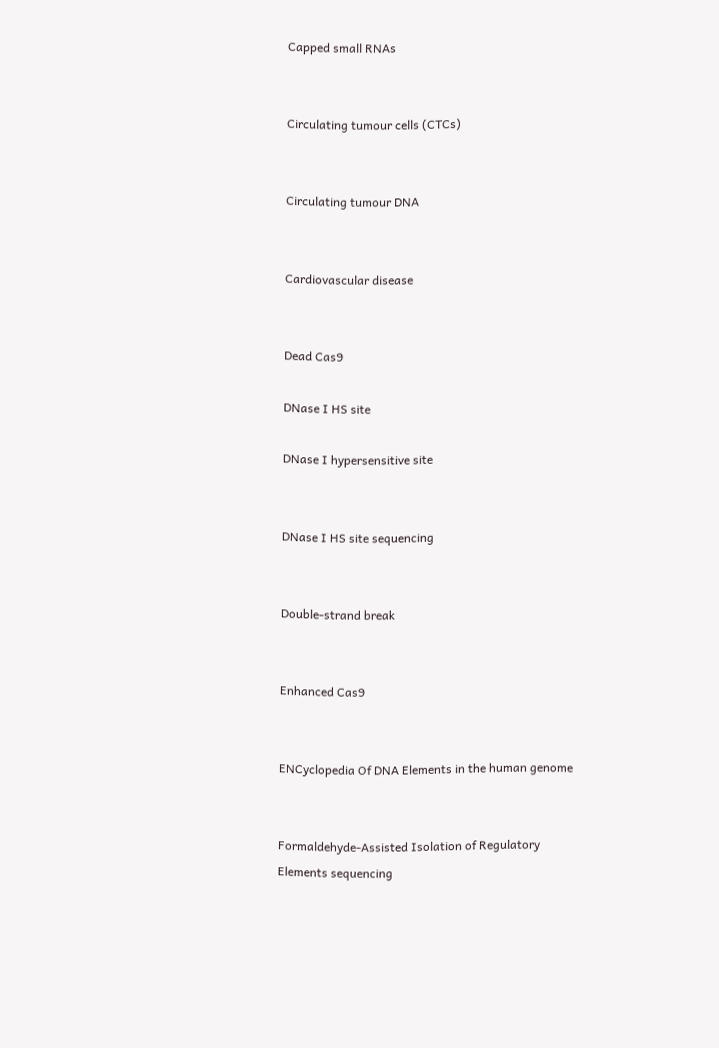Capped small RNAs


Circulating tumour cells (CTCs)


Circulating tumour DNA


Cardiovascular disease


Dead Cas9

DNase I HS site

DNase I hypersensitive site


DNase I HS site sequencing


Double-strand break


Enhanced Cas9


ENCyclopedia Of DNA Elements in the human genome


Formaldehyde-Assisted Isolation of Regulatory Elements sequencing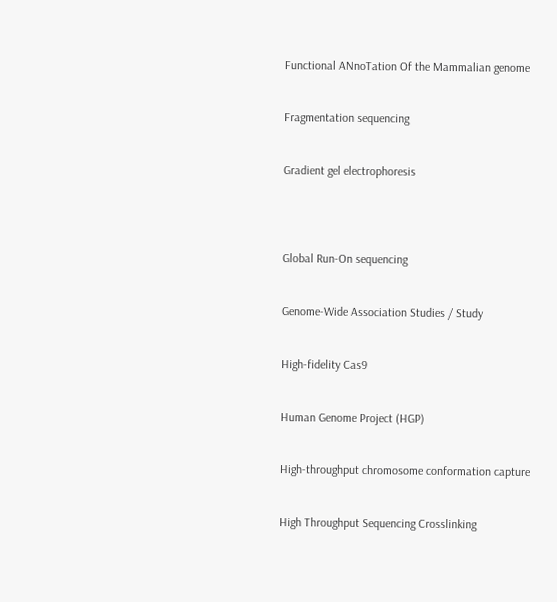Functional ANnoTation Of the Mammalian genome


Fragmentation sequencing


Gradient gel electrophoresis




Global Run-On sequencing


Genome-Wide Association Studies / Study


High-fidelity Cas9


Human Genome Project (HGP)


High-throughput chromosome conformation capture


High Throughput Sequencing Crosslinking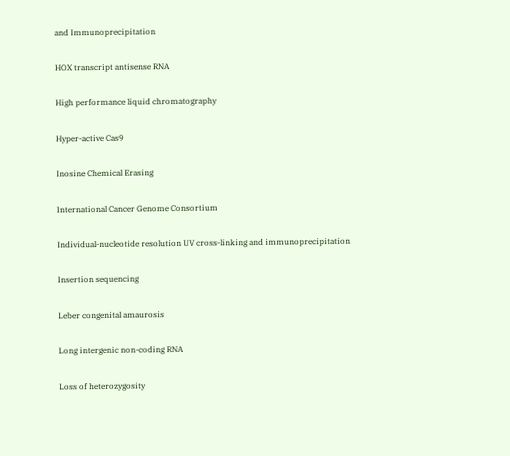and Immunoprecipitation


HOX transcript antisense RNA


High performance liquid chromatography


Hyper-active Cas9


Inosine Chemical Erasing


International Cancer Genome Consortium


Individual-nucleotide resolution UV cross-linking and immunoprecipitation


Insertion sequencing


Leber congenital amaurosis


Long intergenic non-coding RNA


Loss of heterozygosity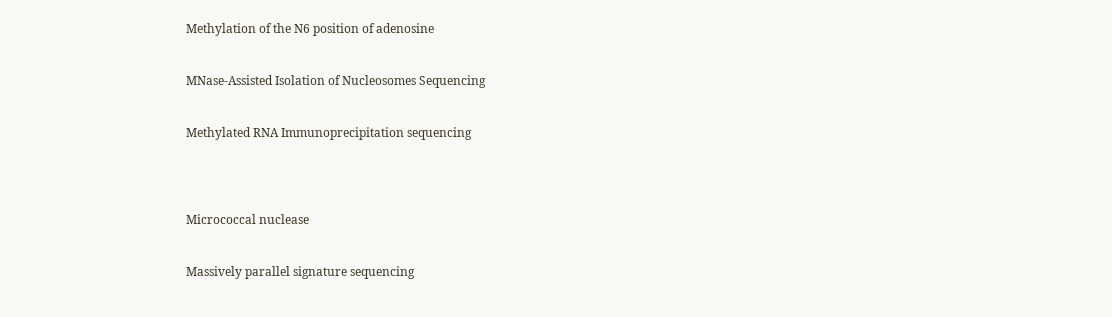Methylation of the N6 position of adenosine


MNase-Assisted Isolation of Nucleosomes Sequencing


Methylated RNA Immunoprecipitation sequencing




Micrococcal nuclease


Massively parallel signature sequencing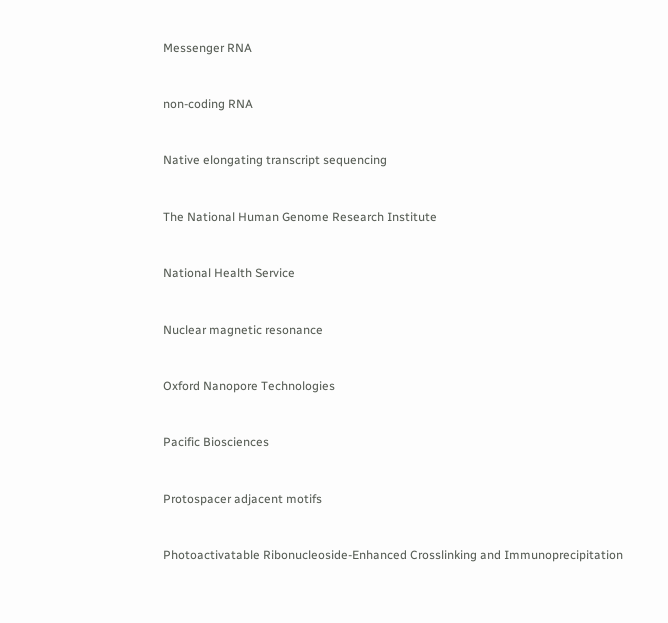Messenger RNA


non-coding RNA


Native elongating transcript sequencing


The National Human Genome Research Institute


National Health Service


Nuclear magnetic resonance


Oxford Nanopore Technologies


Pacific Biosciences


Protospacer adjacent motifs


Photoactivatable Ribonucleoside-Enhanced Crosslinking and Immunoprecipitation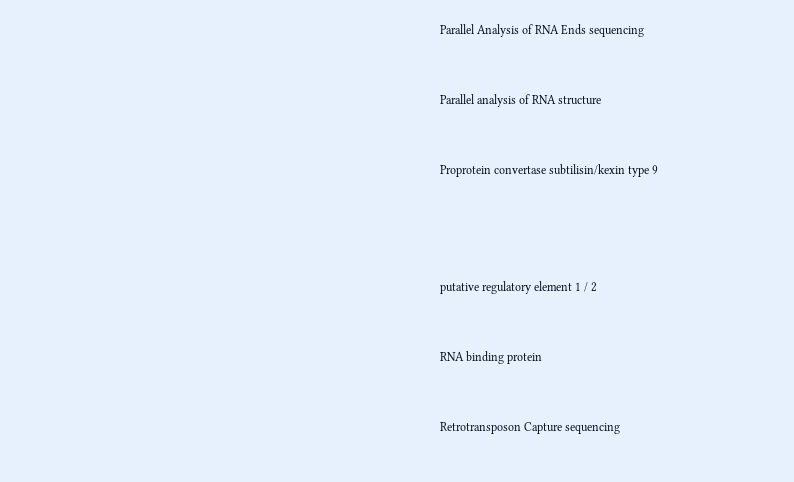Parallel Analysis of RNA Ends sequencing


Parallel analysis of RNA structure


Proprotein convertase subtilisin/kexin type 9




putative regulatory element 1 / 2


RNA binding protein


Retrotransposon Capture sequencing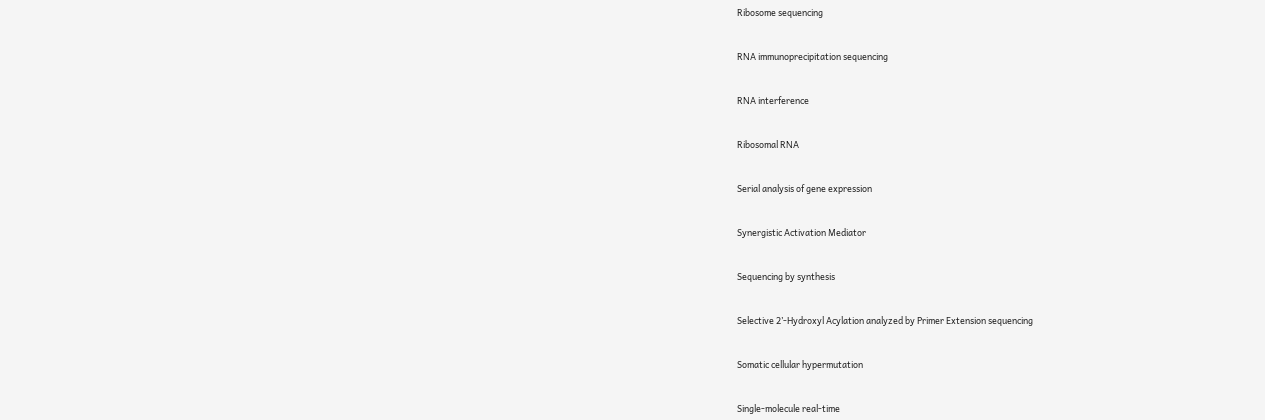Ribosome sequencing


RNA immunoprecipitation sequencing


RNA interference


Ribosomal RNA


Serial analysis of gene expression


Synergistic Activation Mediator


Sequencing by synthesis


Selective 2’-Hydroxyl Acylation analyzed by Primer Extension sequencing


Somatic cellular hypermutation


Single-molecule real-time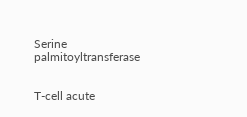Serine palmitoyltransferase


T-cell acute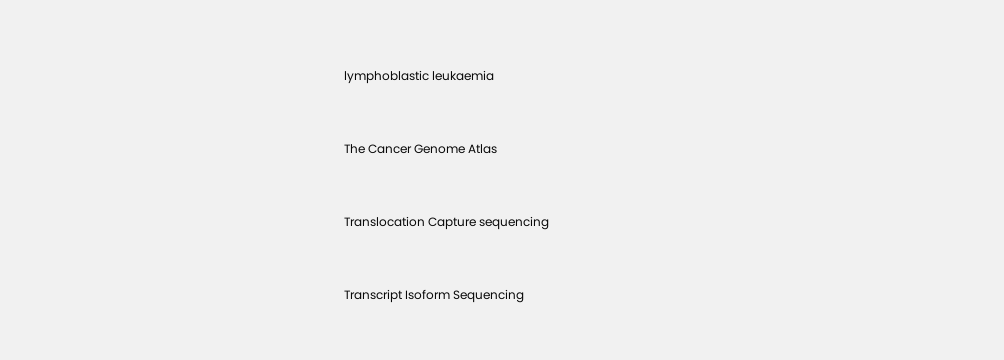lymphoblastic leukaemia


The Cancer Genome Atlas


Translocation Capture sequencing


Transcript Isoform Sequencing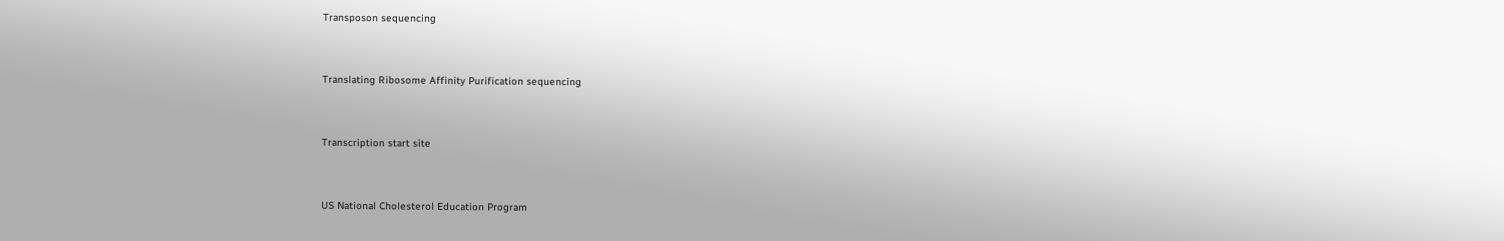Transposon sequencing


Translating Ribosome Affinity Purification sequencing


Transcription start site


US National Cholesterol Education Program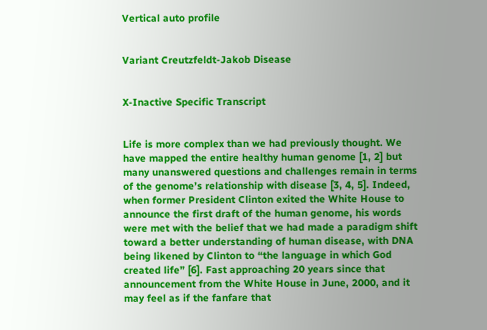Vertical auto profile


Variant Creutzfeldt-Jakob Disease


X-Inactive Specific Transcript


Life is more complex than we had previously thought. We have mapped the entire healthy human genome [1, 2] but many unanswered questions and challenges remain in terms of the genome’s relationship with disease [3, 4, 5]. Indeed, when former President Clinton exited the White House to announce the first draft of the human genome, his words were met with the belief that we had made a paradigm shift toward a better understanding of human disease, with DNA being likened by Clinton to “the language in which God created life” [6]. Fast approaching 20 years since that announcement from the White House in June, 2000, and it may feel as if the fanfare that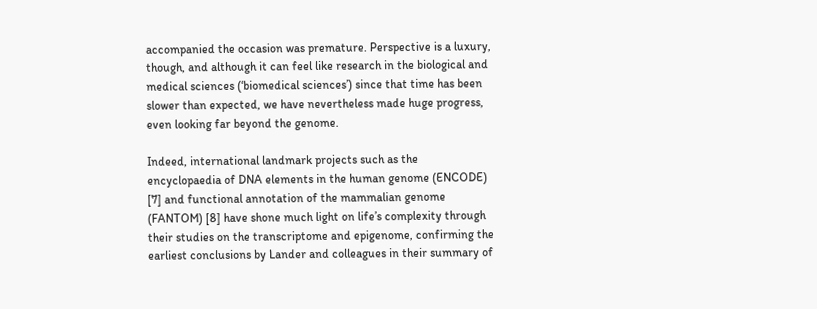accompanied the occasion was premature. Perspective is a luxury, though, and although it can feel like research in the biological and medical sciences (‘biomedical sciences’) since that time has been slower than expected, we have nevertheless made huge progress, even looking far beyond the genome.

Indeed, international landmark projects such as the encyclopaedia of DNA elements in the human genome (ENCODE) [7] and functional annotation of the mammalian genome (FANTOM) [8] have shone much light on life’s complexity through their studies on the transcriptome and epigenome, confirming the earliest conclusions by Lander and colleagues in their summary of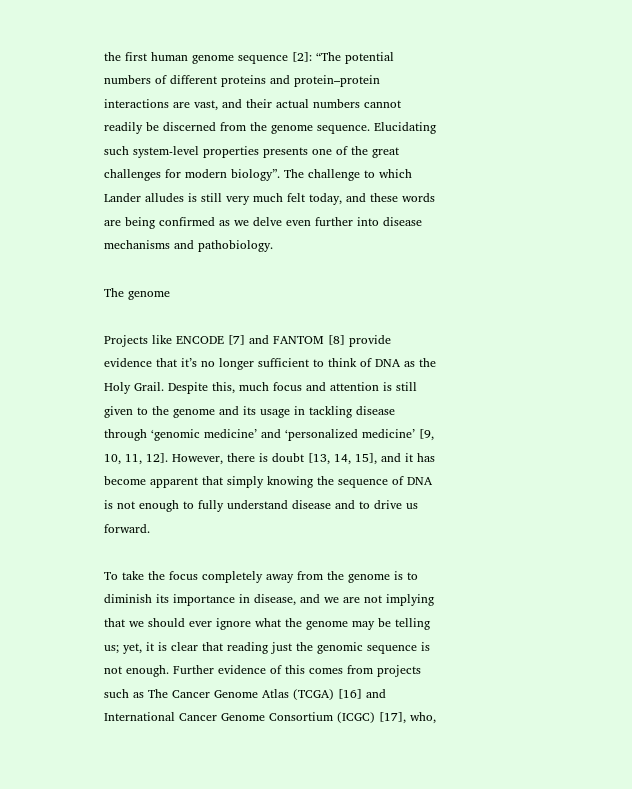the first human genome sequence [2]: “The potential numbers of different proteins and protein–protein interactions are vast, and their actual numbers cannot readily be discerned from the genome sequence. Elucidating such system-level properties presents one of the great challenges for modern biology”. The challenge to which Lander alludes is still very much felt today, and these words are being confirmed as we delve even further into disease mechanisms and pathobiology.

The genome

Projects like ENCODE [7] and FANTOM [8] provide evidence that it’s no longer sufficient to think of DNA as the Holy Grail. Despite this, much focus and attention is still given to the genome and its usage in tackling disease through ‘genomic medicine’ and ‘personalized medicine’ [9, 10, 11, 12]. However, there is doubt [13, 14, 15], and it has become apparent that simply knowing the sequence of DNA is not enough to fully understand disease and to drive us forward.

To take the focus completely away from the genome is to diminish its importance in disease, and we are not implying that we should ever ignore what the genome may be telling us; yet, it is clear that reading just the genomic sequence is not enough. Further evidence of this comes from projects such as The Cancer Genome Atlas (TCGA) [16] and International Cancer Genome Consortium (ICGC) [17], who,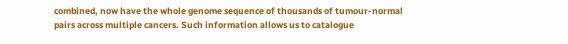combined, now have the whole genome sequence of thousands of tumour-normal pairs across multiple cancers. Such information allows us to catalogue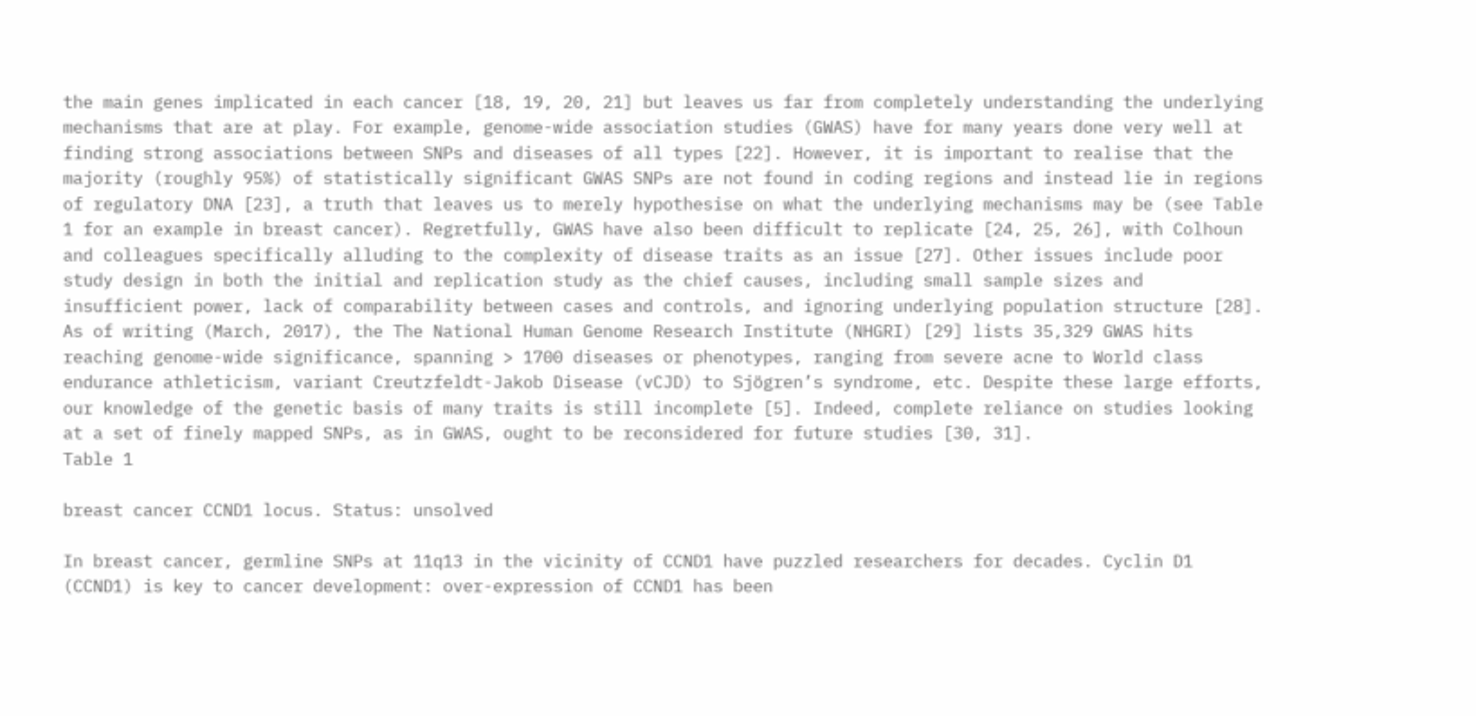the main genes implicated in each cancer [18, 19, 20, 21] but leaves us far from completely understanding the underlying mechanisms that are at play. For example, genome-wide association studies (GWAS) have for many years done very well at finding strong associations between SNPs and diseases of all types [22]. However, it is important to realise that the majority (roughly 95%) of statistically significant GWAS SNPs are not found in coding regions and instead lie in regions of regulatory DNA [23], a truth that leaves us to merely hypothesise on what the underlying mechanisms may be (see Table 1 for an example in breast cancer). Regretfully, GWAS have also been difficult to replicate [24, 25, 26], with Colhoun and colleagues specifically alluding to the complexity of disease traits as an issue [27]. Other issues include poor study design in both the initial and replication study as the chief causes, including small sample sizes and insufficient power, lack of comparability between cases and controls, and ignoring underlying population structure [28]. As of writing (March, 2017), the The National Human Genome Research Institute (NHGRI) [29] lists 35,329 GWAS hits reaching genome-wide significance, spanning > 1700 diseases or phenotypes, ranging from severe acne to World class endurance athleticism, variant Creutzfeldt-Jakob Disease (vCJD) to Sjögren’s syndrome, etc. Despite these large efforts, our knowledge of the genetic basis of many traits is still incomplete [5]. Indeed, complete reliance on studies looking at a set of finely mapped SNPs, as in GWAS, ought to be reconsidered for future studies [30, 31].
Table 1

breast cancer CCND1 locus. Status: unsolved

In breast cancer, germline SNPs at 11q13 in the vicinity of CCND1 have puzzled researchers for decades. Cyclin D1 (CCND1) is key to cancer development: over-expression of CCND1 has been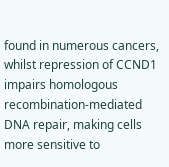found in numerous cancers, whilst repression of CCND1 impairs homologous recombination-mediated DNA repair, making cells more sensitive to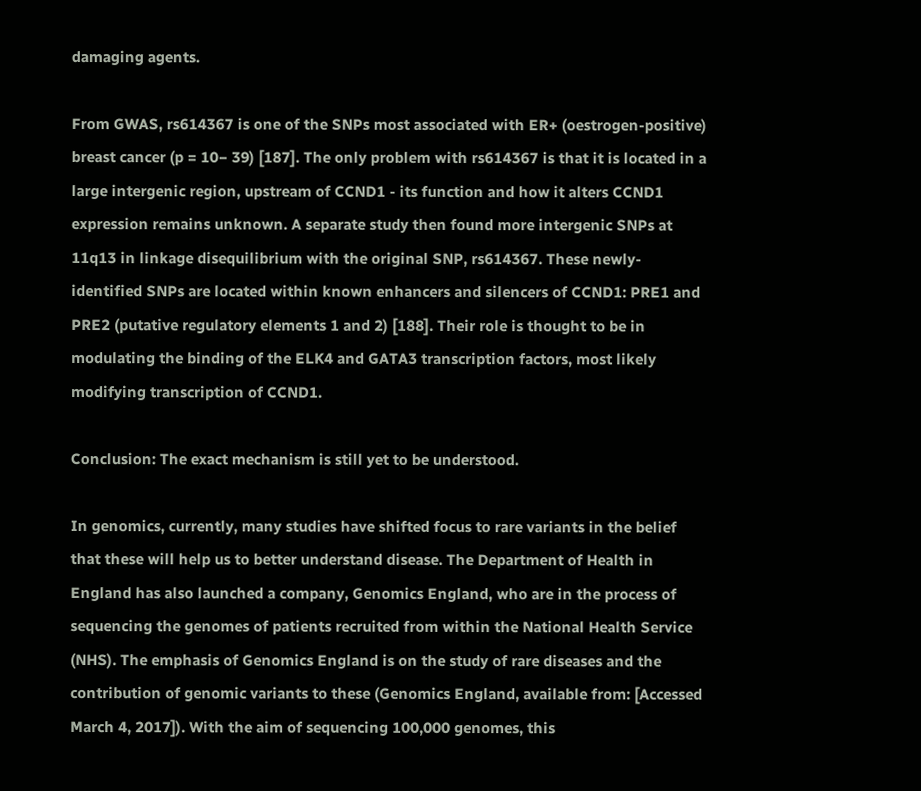damaging agents.

From GWAS, rs614367 is one of the SNPs most associated with ER+ (oestrogen-positive) breast cancer (p = 10− 39) [187]. The only problem with rs614367 is that it is located in a large intergenic region, upstream of CCND1 - its function and how it alters CCND1 expression remains unknown. A separate study then found more intergenic SNPs at 11q13 in linkage disequilibrium with the original SNP, rs614367. These newly-identified SNPs are located within known enhancers and silencers of CCND1: PRE1 and PRE2 (putative regulatory elements 1 and 2) [188]. Their role is thought to be in modulating the binding of the ELK4 and GATA3 transcription factors, most likely modifying transcription of CCND1.

Conclusion: The exact mechanism is still yet to be understood.

In genomics, currently, many studies have shifted focus to rare variants in the belief that these will help us to better understand disease. The Department of Health in England has also launched a company, Genomics England, who are in the process of sequencing the genomes of patients recruited from within the National Health Service (NHS). The emphasis of Genomics England is on the study of rare diseases and the contribution of genomic variants to these (Genomics England, available from: [Accessed March 4, 2017]). With the aim of sequencing 100,000 genomes, this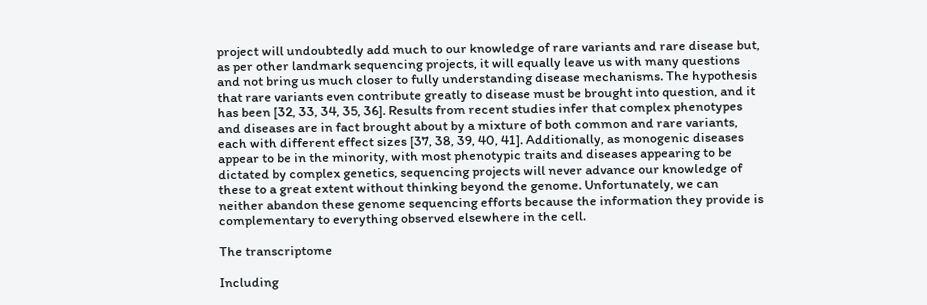project will undoubtedly add much to our knowledge of rare variants and rare disease but, as per other landmark sequencing projects, it will equally leave us with many questions and not bring us much closer to fully understanding disease mechanisms. The hypothesis that rare variants even contribute greatly to disease must be brought into question, and it has been [32, 33, 34, 35, 36]. Results from recent studies infer that complex phenotypes and diseases are in fact brought about by a mixture of both common and rare variants, each with different effect sizes [37, 38, 39, 40, 41]. Additionally, as monogenic diseases appear to be in the minority, with most phenotypic traits and diseases appearing to be dictated by complex genetics, sequencing projects will never advance our knowledge of these to a great extent without thinking beyond the genome. Unfortunately, we can neither abandon these genome sequencing efforts because the information they provide is complementary to everything observed elsewhere in the cell.

The transcriptome

Including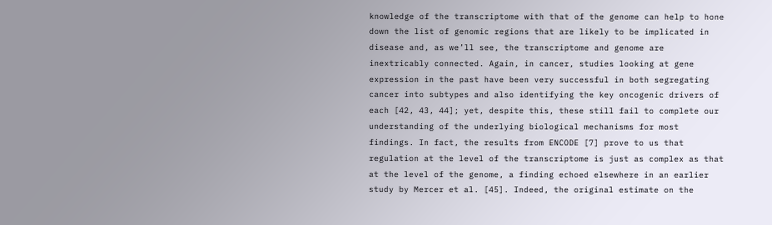knowledge of the transcriptome with that of the genome can help to hone down the list of genomic regions that are likely to be implicated in disease and, as we’ll see, the transcriptome and genome are inextricably connected. Again, in cancer, studies looking at gene expression in the past have been very successful in both segregating cancer into subtypes and also identifying the key oncogenic drivers of each [42, 43, 44]; yet, despite this, these still fail to complete our understanding of the underlying biological mechanisms for most findings. In fact, the results from ENCODE [7] prove to us that regulation at the level of the transcriptome is just as complex as that at the level of the genome, a finding echoed elsewhere in an earlier study by Mercer et al. [45]. Indeed, the original estimate on the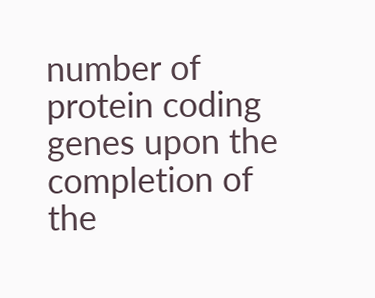number of protein coding genes upon the completion of the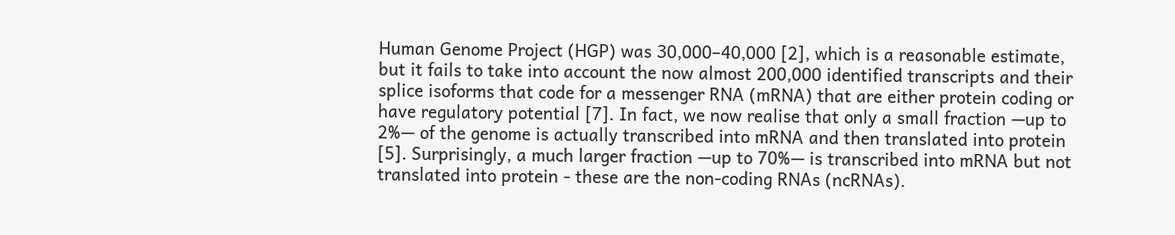Human Genome Project (HGP) was 30,000–40,000 [2], which is a reasonable estimate, but it fails to take into account the now almost 200,000 identified transcripts and their splice isoforms that code for a messenger RNA (mRNA) that are either protein coding or have regulatory potential [7]. In fact, we now realise that only a small fraction —up to 2%— of the genome is actually transcribed into mRNA and then translated into protein [5]. Surprisingly, a much larger fraction —up to 70%— is transcribed into mRNA but not translated into protein - these are the non-coding RNAs (ncRNAs).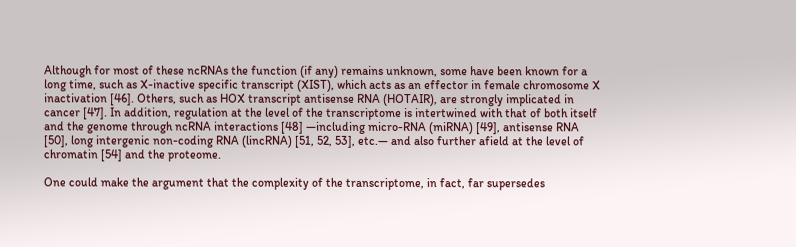Although for most of these ncRNAs the function (if any) remains unknown, some have been known for a long time, such as X-inactive specific transcript (XIST), which acts as an effector in female chromosome X inactivation [46]. Others, such as HOX transcript antisense RNA (HOTAIR), are strongly implicated in cancer [47]. In addition, regulation at the level of the transcriptome is intertwined with that of both itself and the genome through ncRNA interactions [48] —including micro-RNA (miRNA) [49], antisense RNA [50], long intergenic non-coding RNA (lincRNA) [51, 52, 53], etc.— and also further afield at the level of chromatin [54] and the proteome.

One could make the argument that the complexity of the transcriptome, in fact, far supersedes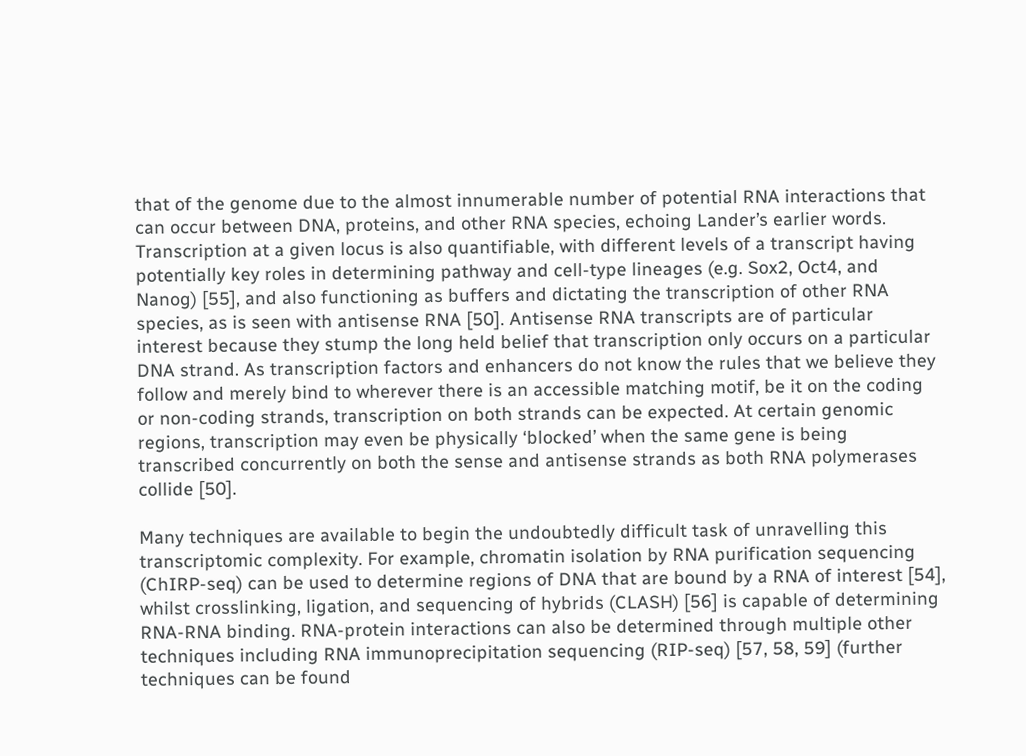that of the genome due to the almost innumerable number of potential RNA interactions that can occur between DNA, proteins, and other RNA species, echoing Lander’s earlier words. Transcription at a given locus is also quantifiable, with different levels of a transcript having potentially key roles in determining pathway and cell-type lineages (e.g. Sox2, Oct4, and Nanog) [55], and also functioning as buffers and dictating the transcription of other RNA species, as is seen with antisense RNA [50]. Antisense RNA transcripts are of particular interest because they stump the long held belief that transcription only occurs on a particular DNA strand. As transcription factors and enhancers do not know the rules that we believe they follow and merely bind to wherever there is an accessible matching motif, be it on the coding or non-coding strands, transcription on both strands can be expected. At certain genomic regions, transcription may even be physically ‘blocked’ when the same gene is being transcribed concurrently on both the sense and antisense strands as both RNA polymerases collide [50].

Many techniques are available to begin the undoubtedly difficult task of unravelling this transcriptomic complexity. For example, chromatin isolation by RNA purification sequencing (ChIRP-seq) can be used to determine regions of DNA that are bound by a RNA of interest [54], whilst crosslinking, ligation, and sequencing of hybrids (CLASH) [56] is capable of determining RNA-RNA binding. RNA-protein interactions can also be determined through multiple other techniques including RNA immunoprecipitation sequencing (RIP-seq) [57, 58, 59] (further techniques can be found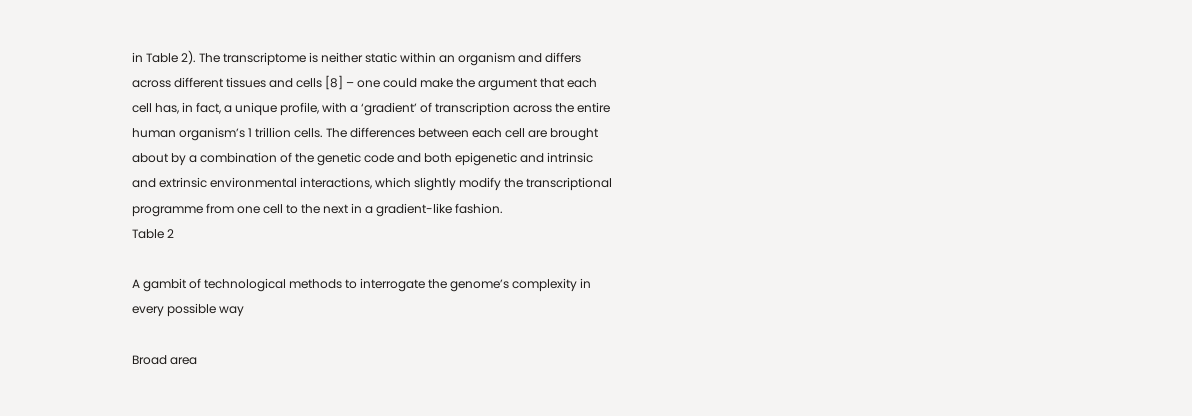in Table 2). The transcriptome is neither static within an organism and differs across different tissues and cells [8] – one could make the argument that each cell has, in fact, a unique profile, with a ‘gradient’ of transcription across the entire human organism’s 1 trillion cells. The differences between each cell are brought about by a combination of the genetic code and both epigenetic and intrinsic and extrinsic environmental interactions, which slightly modify the transcriptional programme from one cell to the next in a gradient-like fashion.
Table 2

A gambit of technological methods to interrogate the genome’s complexity in every possible way

Broad area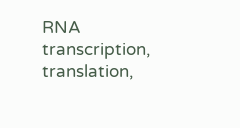RNA transcription, translation,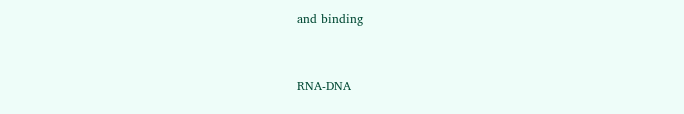and binding


RNA-DNA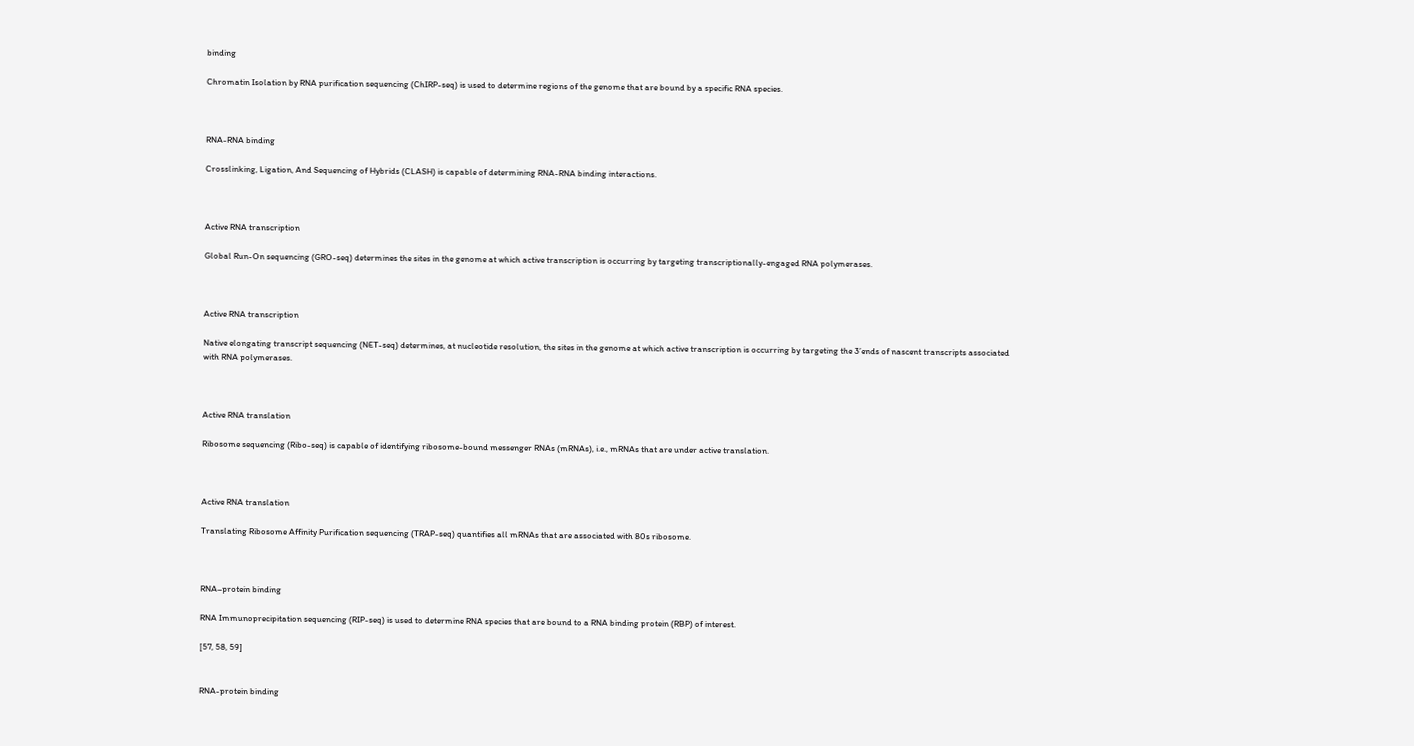binding

Chromatin Isolation by RNA purification sequencing (ChIRP-seq) is used to determine regions of the genome that are bound by a specific RNA species.



RNA-RNA binding

Crosslinking, Ligation, And Sequencing of Hybrids (CLASH) is capable of determining RNA-RNA binding interactions.



Active RNA transcription

Global Run-On sequencing (GRO-seq) determines the sites in the genome at which active transcription is occurring by targeting transcriptionally-engaged RNA polymerases.



Active RNA transcription

Native elongating transcript sequencing (NET-seq) determines, at nucleotide resolution, the sites in the genome at which active transcription is occurring by targeting the 3’ends of nascent transcripts associated with RNA polymerases.



Active RNA translation

Ribosome sequencing (Ribo-seq) is capable of identifying ribosome-bound messenger RNAs (mRNAs), i.e., mRNAs that are under active translation.



Active RNA translation

Translating Ribosome Affinity Purification sequencing (TRAP-seq) quantifies all mRNAs that are associated with 80s ribosome.



RNA–protein binding

RNA Immunoprecipitation sequencing (RIP-seq) is used to determine RNA species that are bound to a RNA binding protein (RBP) of interest.

[57, 58, 59]


RNA-protein binding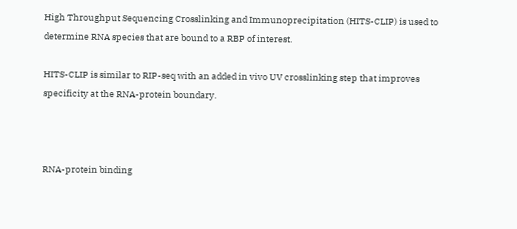High Throughput Sequencing Crosslinking and Immunoprecipitation (HITS-CLIP) is used to determine RNA species that are bound to a RBP of interest.

HITS-CLIP is similar to RIP-seq with an added in vivo UV crosslinking step that improves specificity at the RNA-protein boundary.



RNA-protein binding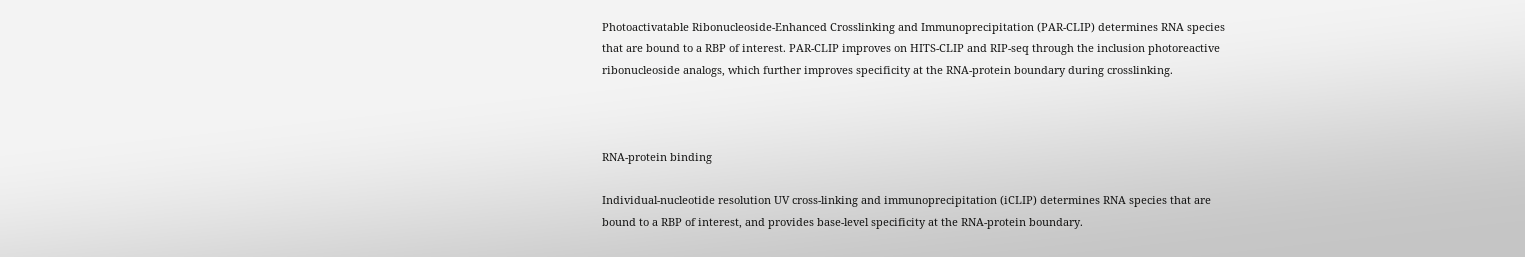Photoactivatable Ribonucleoside-Enhanced Crosslinking and Immunoprecipitation (PAR-CLIP) determines RNA species that are bound to a RBP of interest. PAR-CLIP improves on HITS-CLIP and RIP-seq through the inclusion photoreactive ribonucleoside analogs, which further improves specificity at the RNA-protein boundary during crosslinking.



RNA-protein binding

Individual-nucleotide resolution UV cross-linking and immunoprecipitation (iCLIP) determines RNA species that are bound to a RBP of interest, and provides base-level specificity at the RNA-protein boundary.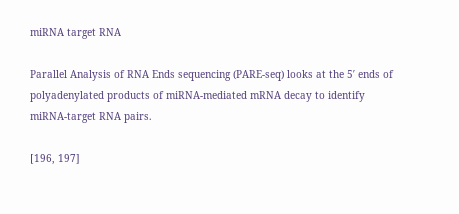miRNA target RNA

Parallel Analysis of RNA Ends sequencing (PARE-seq) looks at the 5′ ends of polyadenylated products of miRNA-mediated mRNA decay to identify miRNA-target RNA pairs.

[196, 197]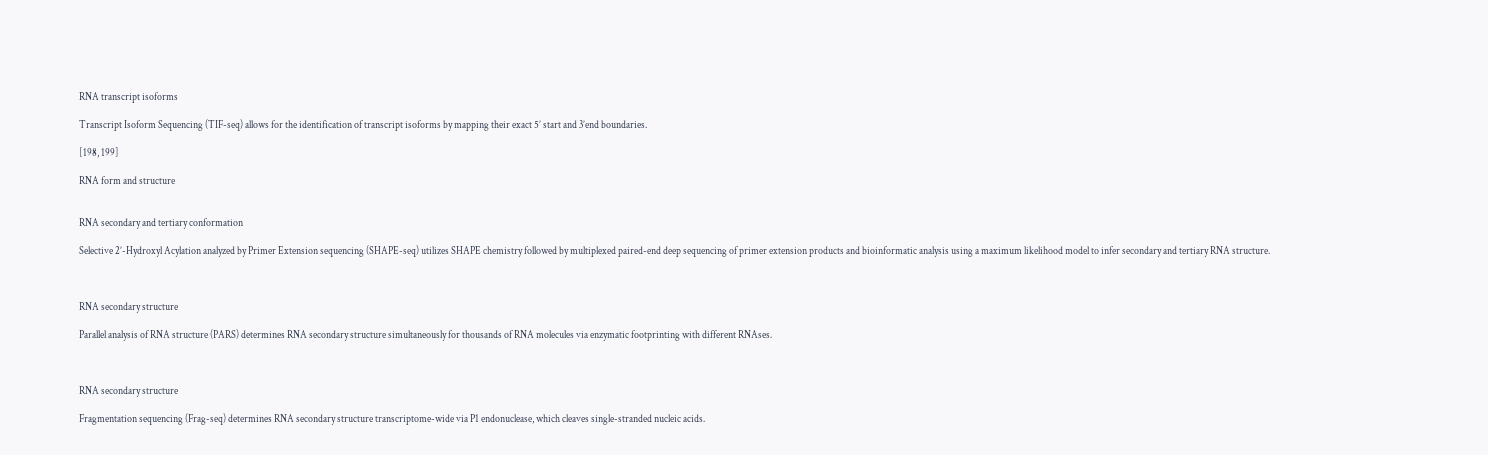RNA transcript isoforms

Transcript Isoform Sequencing (TIF-seq) allows for the identification of transcript isoforms by mapping their exact 5’ start and 3’end boundaries.

[198, 199]

RNA form and structure


RNA secondary and tertiary conformation

Selective 2’-Hydroxyl Acylation analyzed by Primer Extension sequencing (SHAPE-seq) utilizes SHAPE chemistry followed by multiplexed paired-end deep sequencing of primer extension products and bioinformatic analysis using a maximum likelihood model to infer secondary and tertiary RNA structure.



RNA secondary structure

Parallel analysis of RNA structure (PARS) determines RNA secondary structure simultaneously for thousands of RNA molecules via enzymatic footprinting with different RNAses.



RNA secondary structure

Fragmentation sequencing (Frag-seq) determines RNA secondary structure transcriptome-wide via P1 endonuclease, which cleaves single-stranded nucleic acids.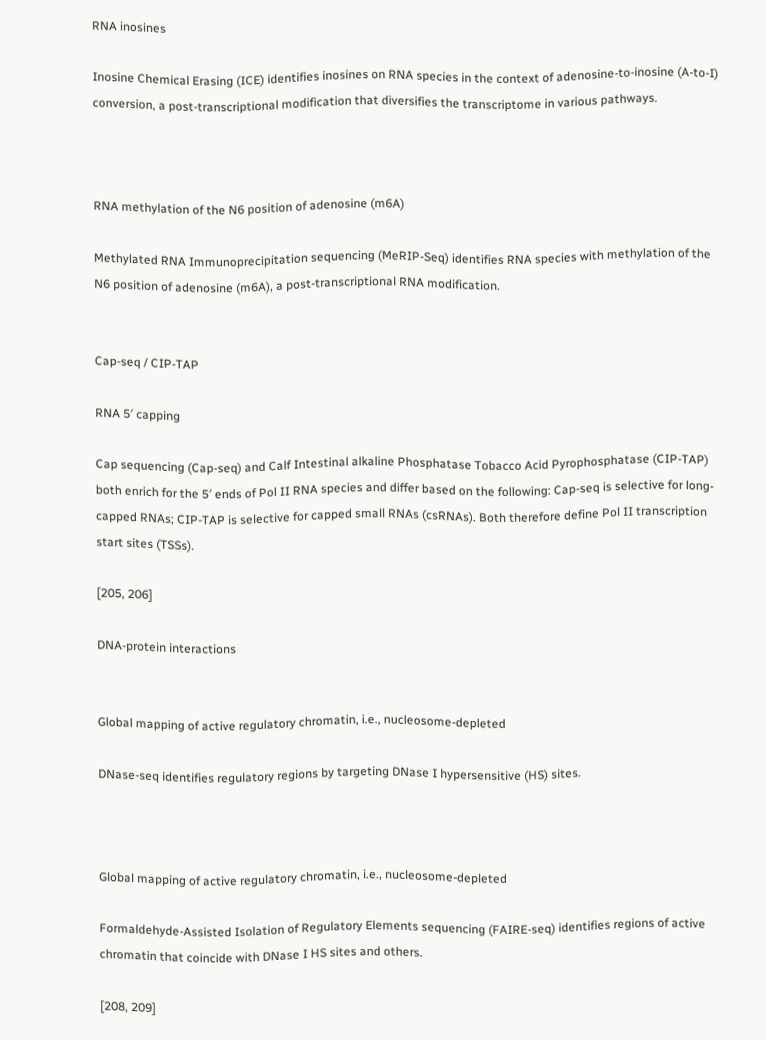RNA inosines

Inosine Chemical Erasing (ICE) identifies inosines on RNA species in the context of adenosine-to-inosine (A-to-I) conversion, a post-transcriptional modification that diversifies the transcriptome in various pathways.



RNA methylation of the N6 position of adenosine (m6A)

Methylated RNA Immunoprecipitation sequencing (MeRIP-Seq) identifies RNA species with methylation of the N6 position of adenosine (m6A), a post-transcriptional RNA modification.


Cap-seq / CIP-TAP

RNA 5′ capping

Cap sequencing (Cap-seq) and Calf Intestinal alkaline Phosphatase Tobacco Acid Pyrophosphatase (CIP-TAP) both enrich for the 5′ ends of Pol II RNA species and differ based on the following: Cap-seq is selective for long-capped RNAs; CIP-TAP is selective for capped small RNAs (csRNAs). Both therefore define Pol II transcription start sites (TSSs).

[205, 206]

DNA-protein interactions


Global mapping of active regulatory chromatin, i.e., nucleosome-depleted

DNase-seq identifies regulatory regions by targeting DNase I hypersensitive (HS) sites.



Global mapping of active regulatory chromatin, i.e., nucleosome-depleted

Formaldehyde-Assisted Isolation of Regulatory Elements sequencing (FAIRE-seq) identifies regions of active chromatin that coincide with DNase I HS sites and others.

[208, 209]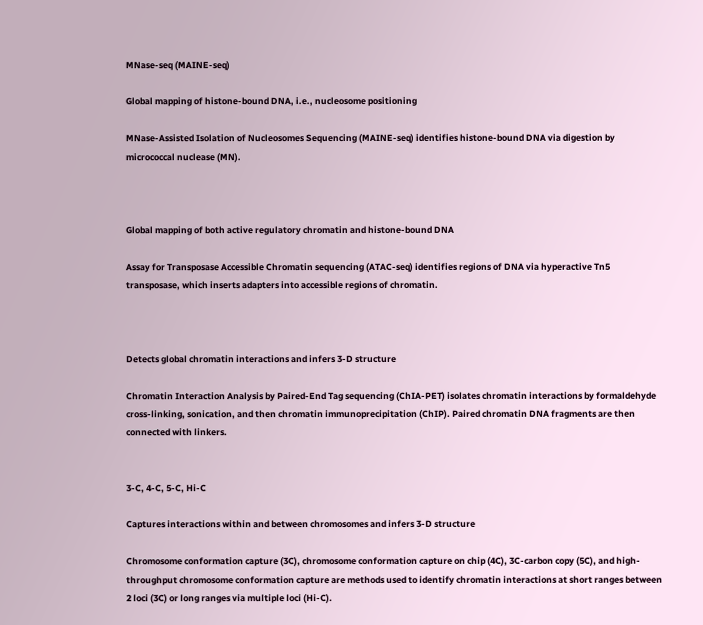MNase-seq (MAINE-seq)

Global mapping of histone-bound DNA, i.e., nucleosome positioning

MNase-Assisted Isolation of Nucleosomes Sequencing (MAINE-seq) identifies histone-bound DNA via digestion by micrococcal nuclease (MN).



Global mapping of both active regulatory chromatin and histone-bound DNA

Assay for Transposase Accessible Chromatin sequencing (ATAC-seq) identifies regions of DNA via hyperactive Tn5 transposase, which inserts adapters into accessible regions of chromatin.



Detects global chromatin interactions and infers 3-D structure

Chromatin Interaction Analysis by Paired-End Tag sequencing (ChIA-PET) isolates chromatin interactions by formaldehyde cross-linking, sonication, and then chromatin immunoprecipitation (ChIP). Paired chromatin DNA fragments are then connected with linkers.


3-C, 4-C, 5-C, Hi-C

Captures interactions within and between chromosomes and infers 3-D structure

Chromosome conformation capture (3C), chromosome conformation capture on chip (4C), 3C-carbon copy (5C), and high-throughput chromosome conformation capture are methods used to identify chromatin interactions at short ranges between 2 loci (3C) or long ranges via multiple loci (Hi-C).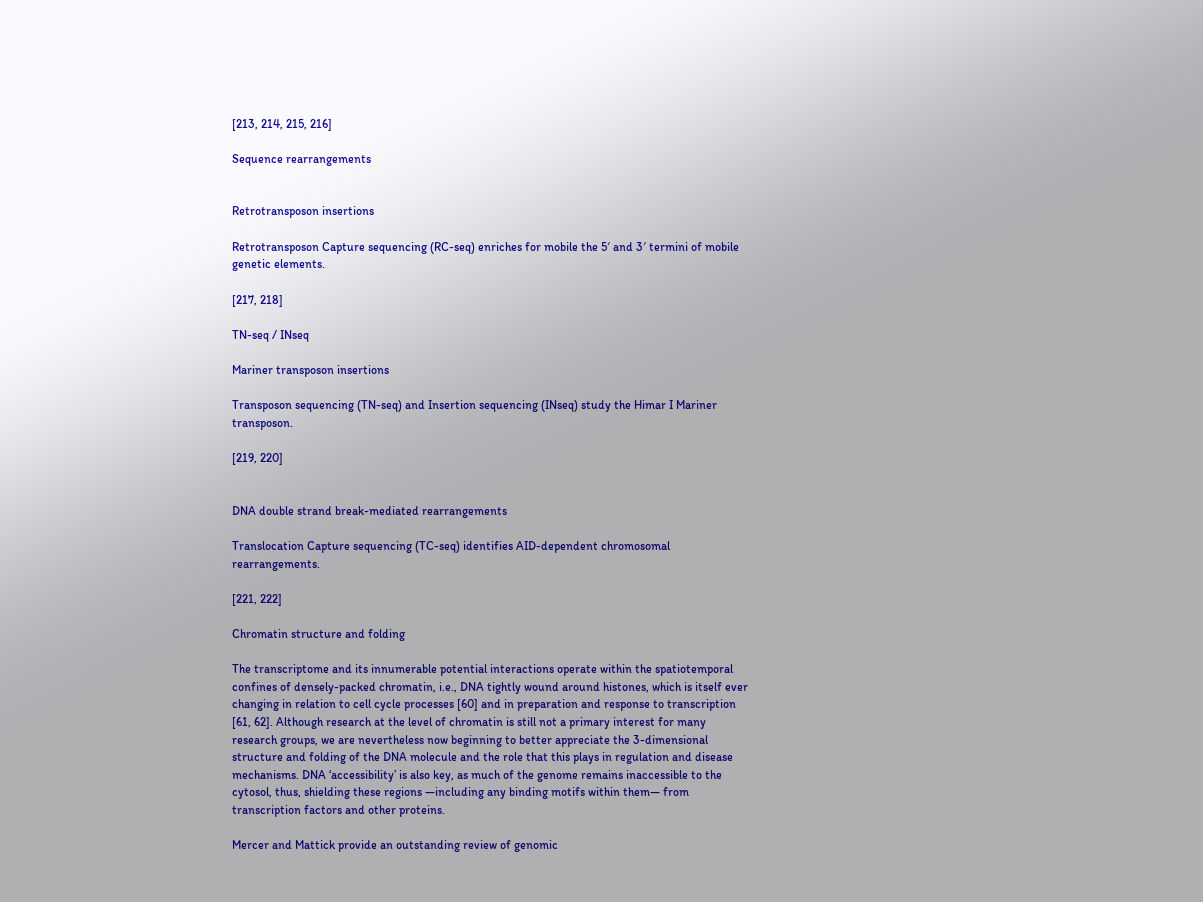[213, 214, 215, 216]

Sequence rearrangements


Retrotransposon insertions

Retrotransposon Capture sequencing (RC-seq) enriches for mobile the 5′ and 3′ termini of mobile genetic elements.

[217, 218]

TN-seq / INseq

Mariner transposon insertions

Transposon sequencing (TN-seq) and Insertion sequencing (INseq) study the Himar I Mariner transposon.

[219, 220]


DNA double strand break-mediated rearrangements

Translocation Capture sequencing (TC-seq) identifies AID-dependent chromosomal rearrangements.

[221, 222]

Chromatin structure and folding

The transcriptome and its innumerable potential interactions operate within the spatiotemporal confines of densely-packed chromatin, i.e., DNA tightly wound around histones, which is itself ever changing in relation to cell cycle processes [60] and in preparation and response to transcription [61, 62]. Although research at the level of chromatin is still not a primary interest for many research groups, we are nevertheless now beginning to better appreciate the 3-dimensional structure and folding of the DNA molecule and the role that this plays in regulation and disease mechanisms. DNA ‘accessibility’ is also key, as much of the genome remains inaccessible to the cytosol, thus, shielding these regions ―including any binding motifs within them― from transcription factors and other proteins.

Mercer and Mattick provide an outstanding review of genomic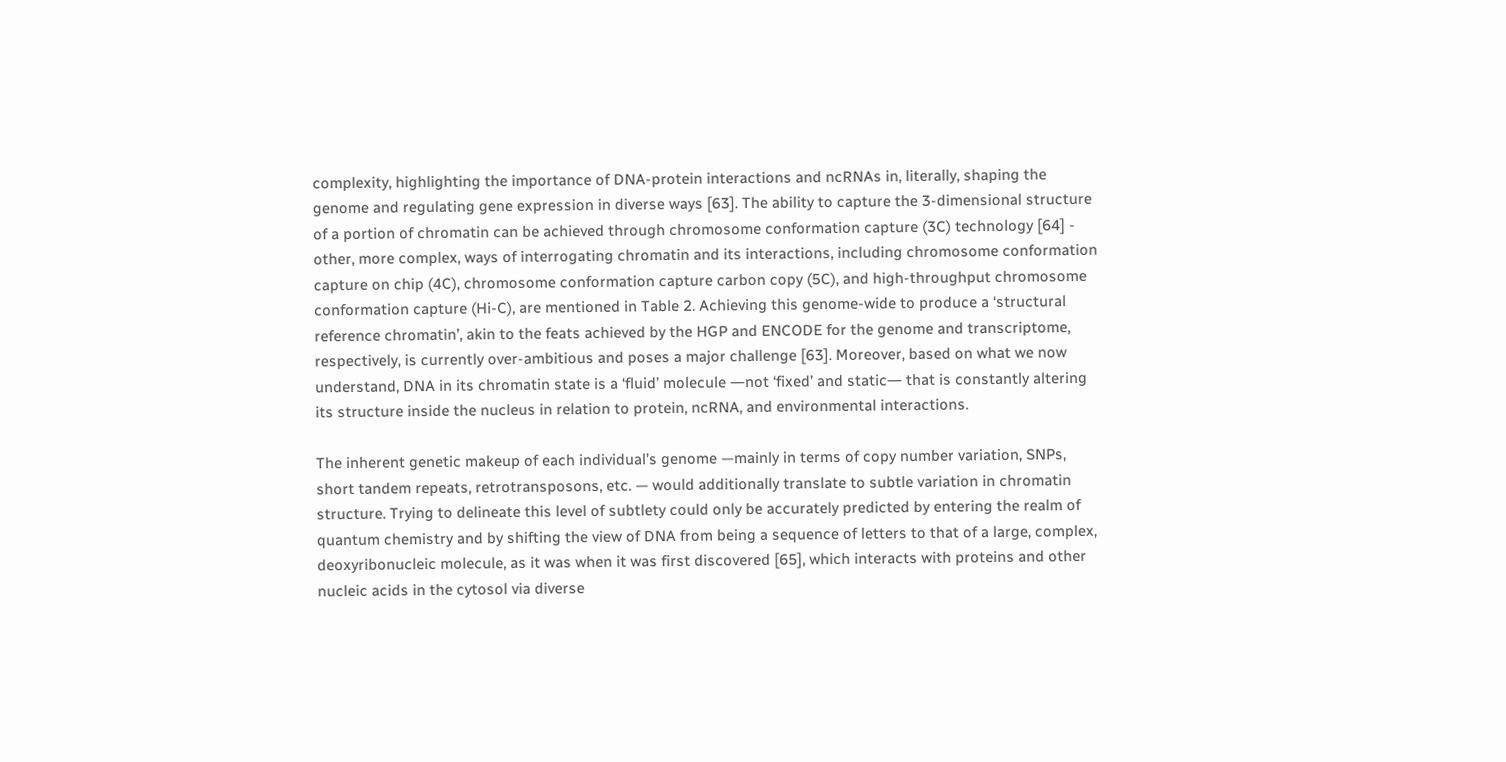complexity, highlighting the importance of DNA-protein interactions and ncRNAs in, literally, shaping the genome and regulating gene expression in diverse ways [63]. The ability to capture the 3-dimensional structure of a portion of chromatin can be achieved through chromosome conformation capture (3C) technology [64] - other, more complex, ways of interrogating chromatin and its interactions, including chromosome conformation capture on chip (4C), chromosome conformation capture carbon copy (5C), and high-throughput chromosome conformation capture (Hi-C), are mentioned in Table 2. Achieving this genome-wide to produce a ‘structural reference chromatin’, akin to the feats achieved by the HGP and ENCODE for the genome and transcriptome, respectively, is currently over-ambitious and poses a major challenge [63]. Moreover, based on what we now understand, DNA in its chromatin state is a ‘fluid’ molecule ―not ‘fixed’ and static― that is constantly altering its structure inside the nucleus in relation to protein, ncRNA, and environmental interactions.

The inherent genetic makeup of each individual’s genome —mainly in terms of copy number variation, SNPs, short tandem repeats, retrotransposons, etc. — would additionally translate to subtle variation in chromatin structure. Trying to delineate this level of subtlety could only be accurately predicted by entering the realm of quantum chemistry and by shifting the view of DNA from being a sequence of letters to that of a large, complex, deoxyribonucleic molecule, as it was when it was first discovered [65], which interacts with proteins and other nucleic acids in the cytosol via diverse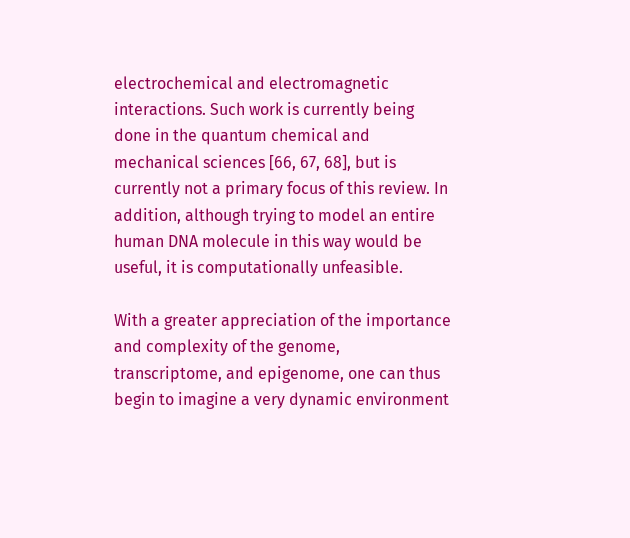electrochemical and electromagnetic interactions. Such work is currently being done in the quantum chemical and mechanical sciences [66, 67, 68], but is currently not a primary focus of this review. In addition, although trying to model an entire human DNA molecule in this way would be useful, it is computationally unfeasible.

With a greater appreciation of the importance and complexity of the genome, transcriptome, and epigenome, one can thus begin to imagine a very dynamic environment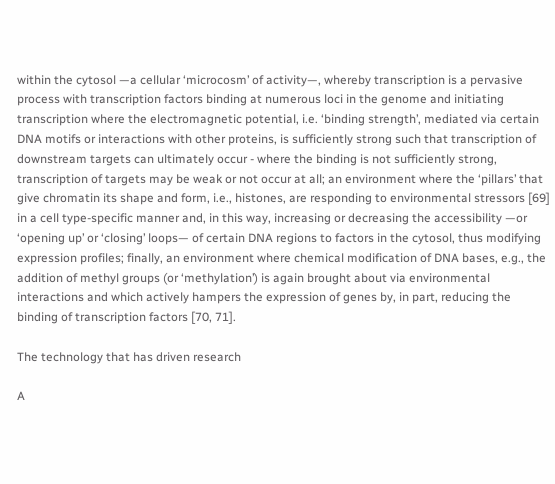within the cytosol —a cellular ‘microcosm’ of activity—, whereby transcription is a pervasive process with transcription factors binding at numerous loci in the genome and initiating transcription where the electromagnetic potential, i.e. ‘binding strength’, mediated via certain DNA motifs or interactions with other proteins, is sufficiently strong such that transcription of downstream targets can ultimately occur - where the binding is not sufficiently strong, transcription of targets may be weak or not occur at all; an environment where the ‘pillars’ that give chromatin its shape and form, i.e., histones, are responding to environmental stressors [69] in a cell type-specific manner and, in this way, increasing or decreasing the accessibility —or ‘opening up’ or ‘closing’ loops— of certain DNA regions to factors in the cytosol, thus modifying expression profiles; finally, an environment where chemical modification of DNA bases, e.g., the addition of methyl groups (or ‘methylation’) is again brought about via environmental interactions and which actively hampers the expression of genes by, in part, reducing the binding of transcription factors [70, 71].

The technology that has driven research

A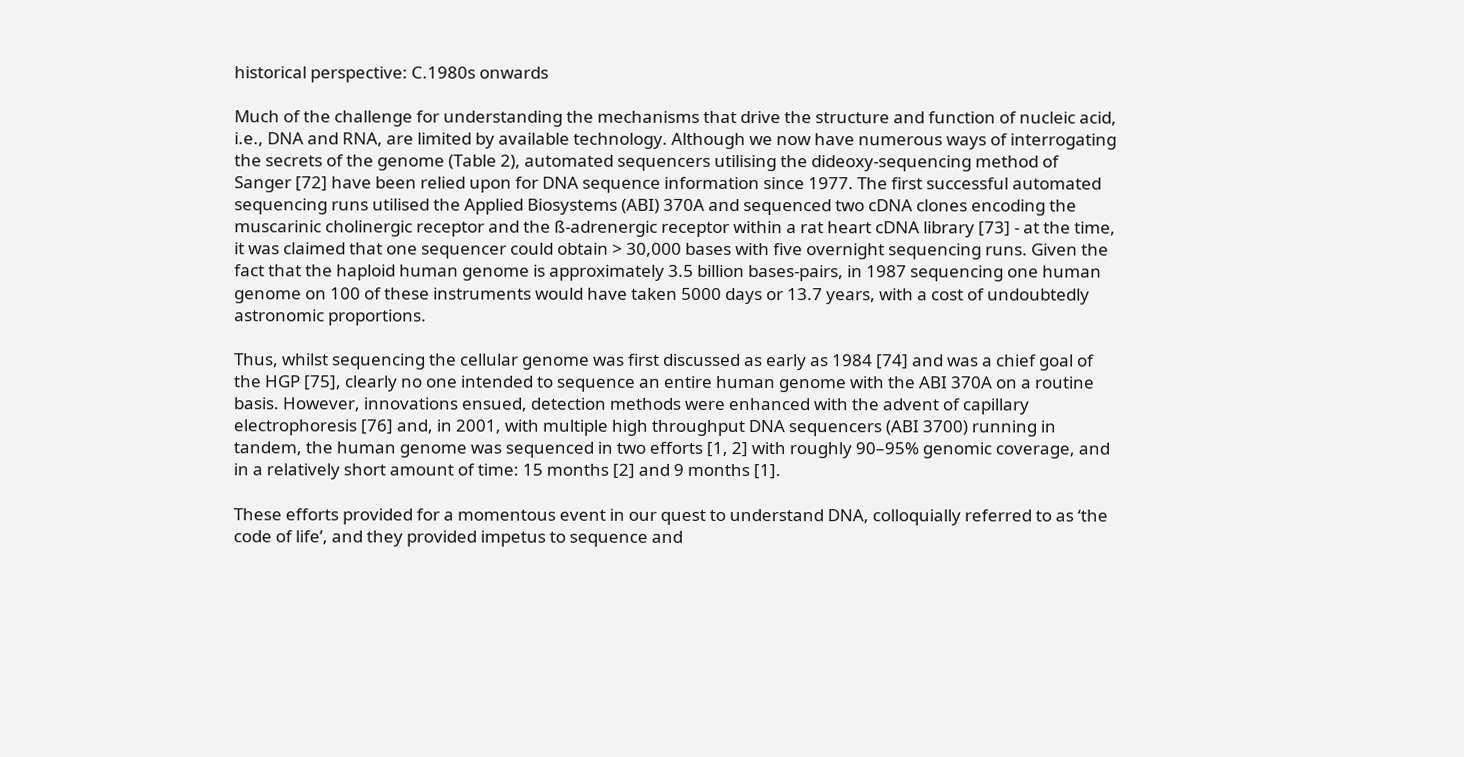historical perspective: C.1980s onwards

Much of the challenge for understanding the mechanisms that drive the structure and function of nucleic acid, i.e., DNA and RNA, are limited by available technology. Although we now have numerous ways of interrogating the secrets of the genome (Table 2), automated sequencers utilising the dideoxy-sequencing method of Sanger [72] have been relied upon for DNA sequence information since 1977. The first successful automated sequencing runs utilised the Applied Biosystems (ABI) 370A and sequenced two cDNA clones encoding the muscarinic cholinergic receptor and the ß-adrenergic receptor within a rat heart cDNA library [73] - at the time, it was claimed that one sequencer could obtain > 30,000 bases with five overnight sequencing runs. Given the fact that the haploid human genome is approximately 3.5 billion bases-pairs, in 1987 sequencing one human genome on 100 of these instruments would have taken 5000 days or 13.7 years, with a cost of undoubtedly astronomic proportions.

Thus, whilst sequencing the cellular genome was first discussed as early as 1984 [74] and was a chief goal of the HGP [75], clearly no one intended to sequence an entire human genome with the ABI 370A on a routine basis. However, innovations ensued, detection methods were enhanced with the advent of capillary electrophoresis [76] and, in 2001, with multiple high throughput DNA sequencers (ABI 3700) running in tandem, the human genome was sequenced in two efforts [1, 2] with roughly 90–95% genomic coverage, and in a relatively short amount of time: 15 months [2] and 9 months [1].

These efforts provided for a momentous event in our quest to understand DNA, colloquially referred to as ‘the code of life’, and they provided impetus to sequence and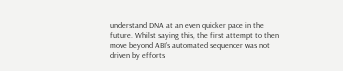understand DNA at an even quicker pace in the future. Whilst saying this, the first attempt to then move beyond ABI’s automated sequencer was not driven by efforts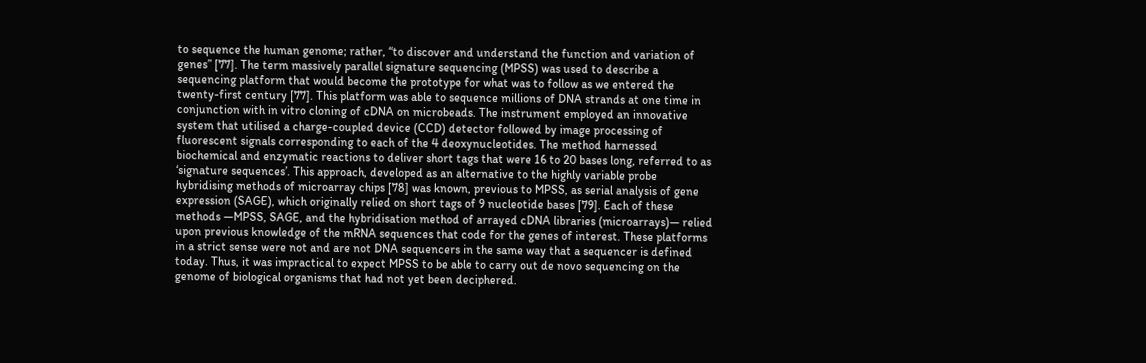to sequence the human genome; rather, “to discover and understand the function and variation of genes” [77]. The term massively parallel signature sequencing (MPSS) was used to describe a sequencing platform that would become the prototype for what was to follow as we entered the twenty-first century [77]. This platform was able to sequence millions of DNA strands at one time in conjunction with in vitro cloning of cDNA on microbeads. The instrument employed an innovative system that utilised a charge-coupled device (CCD) detector followed by image processing of fluorescent signals corresponding to each of the 4 deoxynucleotides. The method harnessed biochemical and enzymatic reactions to deliver short tags that were 16 to 20 bases long, referred to as ‘signature sequences’. This approach, developed as an alternative to the highly variable probe hybridising methods of microarray chips [78] was known, previous to MPSS, as serial analysis of gene expression (SAGE), which originally relied on short tags of 9 nucleotide bases [79]. Each of these methods —MPSS, SAGE, and the hybridisation method of arrayed cDNA libraries (microarrays)— relied upon previous knowledge of the mRNA sequences that code for the genes of interest. These platforms in a strict sense were not and are not DNA sequencers in the same way that a sequencer is defined today. Thus, it was impractical to expect MPSS to be able to carry out de novo sequencing on the genome of biological organisms that had not yet been deciphered.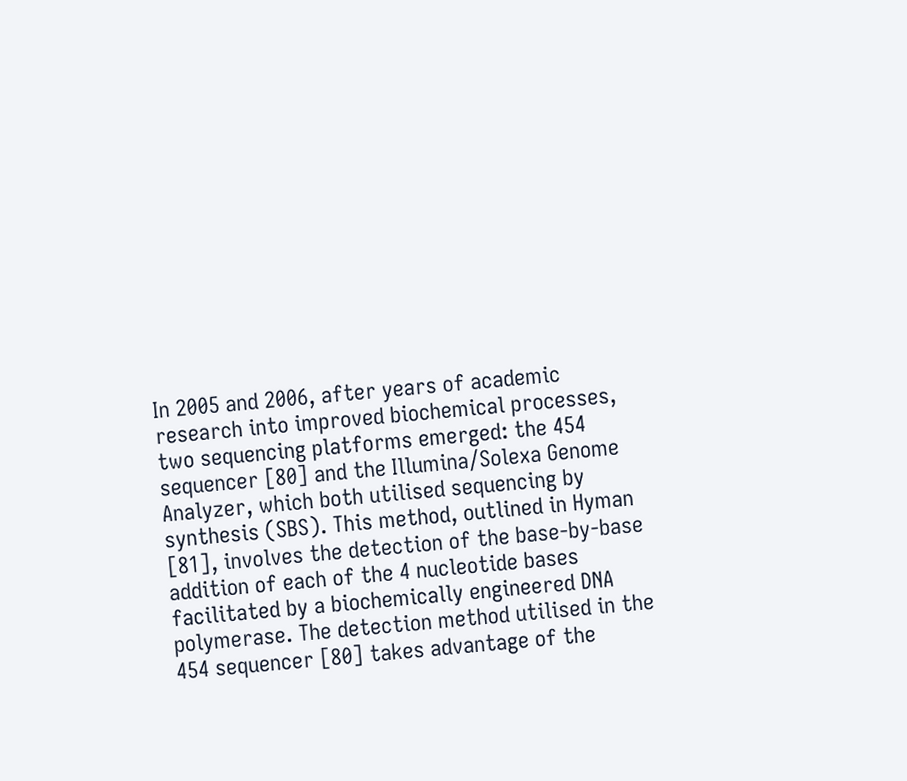In 2005 and 2006, after years of academic research into improved biochemical processes, two sequencing platforms emerged: the 454 sequencer [80] and the Illumina/Solexa Genome Analyzer, which both utilised sequencing by synthesis (SBS). This method, outlined in Hyman [81], involves the detection of the base-by-base addition of each of the 4 nucleotide bases facilitated by a biochemically engineered DNA polymerase. The detection method utilised in the 454 sequencer [80] takes advantage of the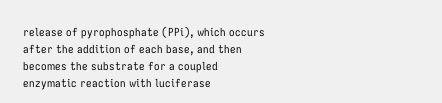release of pyrophosphate (PPi), which occurs after the addition of each base, and then becomes the substrate for a coupled enzymatic reaction with luciferase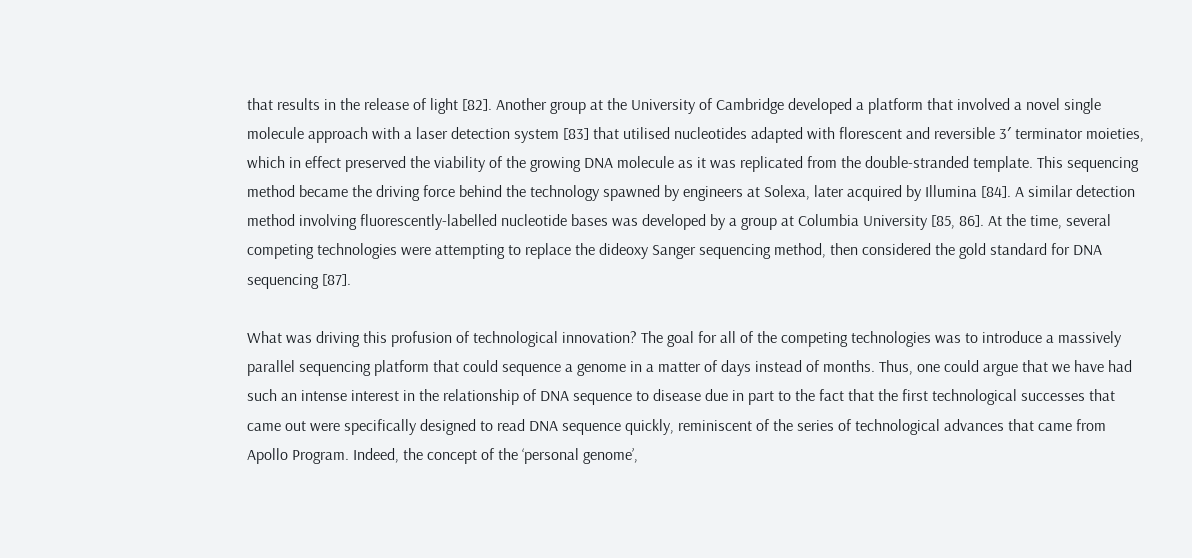that results in the release of light [82]. Another group at the University of Cambridge developed a platform that involved a novel single molecule approach with a laser detection system [83] that utilised nucleotides adapted with florescent and reversible 3′ terminator moieties, which in effect preserved the viability of the growing DNA molecule as it was replicated from the double-stranded template. This sequencing method became the driving force behind the technology spawned by engineers at Solexa, later acquired by Illumina [84]. A similar detection method involving fluorescently-labelled nucleotide bases was developed by a group at Columbia University [85, 86]. At the time, several competing technologies were attempting to replace the dideoxy Sanger sequencing method, then considered the gold standard for DNA sequencing [87].

What was driving this profusion of technological innovation? The goal for all of the competing technologies was to introduce a massively parallel sequencing platform that could sequence a genome in a matter of days instead of months. Thus, one could argue that we have had such an intense interest in the relationship of DNA sequence to disease due in part to the fact that the first technological successes that came out were specifically designed to read DNA sequence quickly, reminiscent of the series of technological advances that came from Apollo Program. Indeed, the concept of the ‘personal genome’,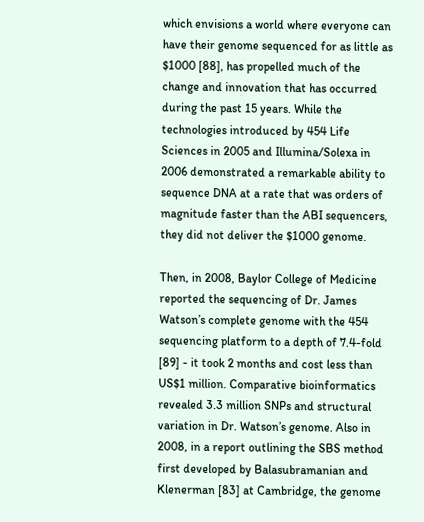which envisions a world where everyone can have their genome sequenced for as little as $1000 [88], has propelled much of the change and innovation that has occurred during the past 15 years. While the technologies introduced by 454 Life Sciences in 2005 and Illumina/Solexa in 2006 demonstrated a remarkable ability to sequence DNA at a rate that was orders of magnitude faster than the ABI sequencers, they did not deliver the $1000 genome.

Then, in 2008, Baylor College of Medicine reported the sequencing of Dr. James Watson’s complete genome with the 454 sequencing platform to a depth of 7.4-fold [89] - it took 2 months and cost less than US$1 million. Comparative bioinformatics revealed 3.3 million SNPs and structural variation in Dr. Watson’s genome. Also in 2008, in a report outlining the SBS method first developed by Balasubramanian and Klenerman [83] at Cambridge, the genome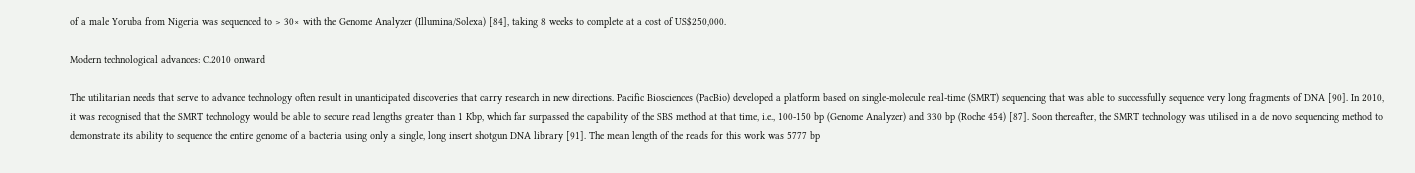of a male Yoruba from Nigeria was sequenced to > 30× with the Genome Analyzer (Illumina/Solexa) [84], taking 8 weeks to complete at a cost of US$250,000.

Modern technological advances: C.2010 onward

The utilitarian needs that serve to advance technology often result in unanticipated discoveries that carry research in new directions. Pacific Biosciences (PacBio) developed a platform based on single-molecule real-time (SMRT) sequencing that was able to successfully sequence very long fragments of DNA [90]. In 2010, it was recognised that the SMRT technology would be able to secure read lengths greater than 1 Kbp, which far surpassed the capability of the SBS method at that time, i.e., 100-150 bp (Genome Analyzer) and 330 bp (Roche 454) [87]. Soon thereafter, the SMRT technology was utilised in a de novo sequencing method to demonstrate its ability to sequence the entire genome of a bacteria using only a single, long insert shotgun DNA library [91]. The mean length of the reads for this work was 5777 bp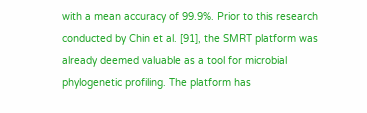with a mean accuracy of 99.9%. Prior to this research conducted by Chin et al. [91], the SMRT platform was already deemed valuable as a tool for microbial phylogenetic profiling. The platform has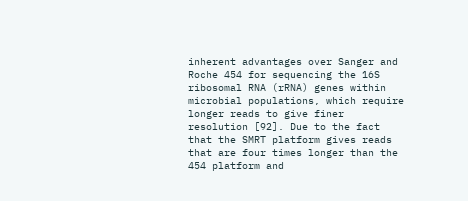inherent advantages over Sanger and Roche 454 for sequencing the 16S ribosomal RNA (rRNA) genes within microbial populations, which require longer reads to give finer resolution [92]. Due to the fact that the SMRT platform gives reads that are four times longer than the 454 platform and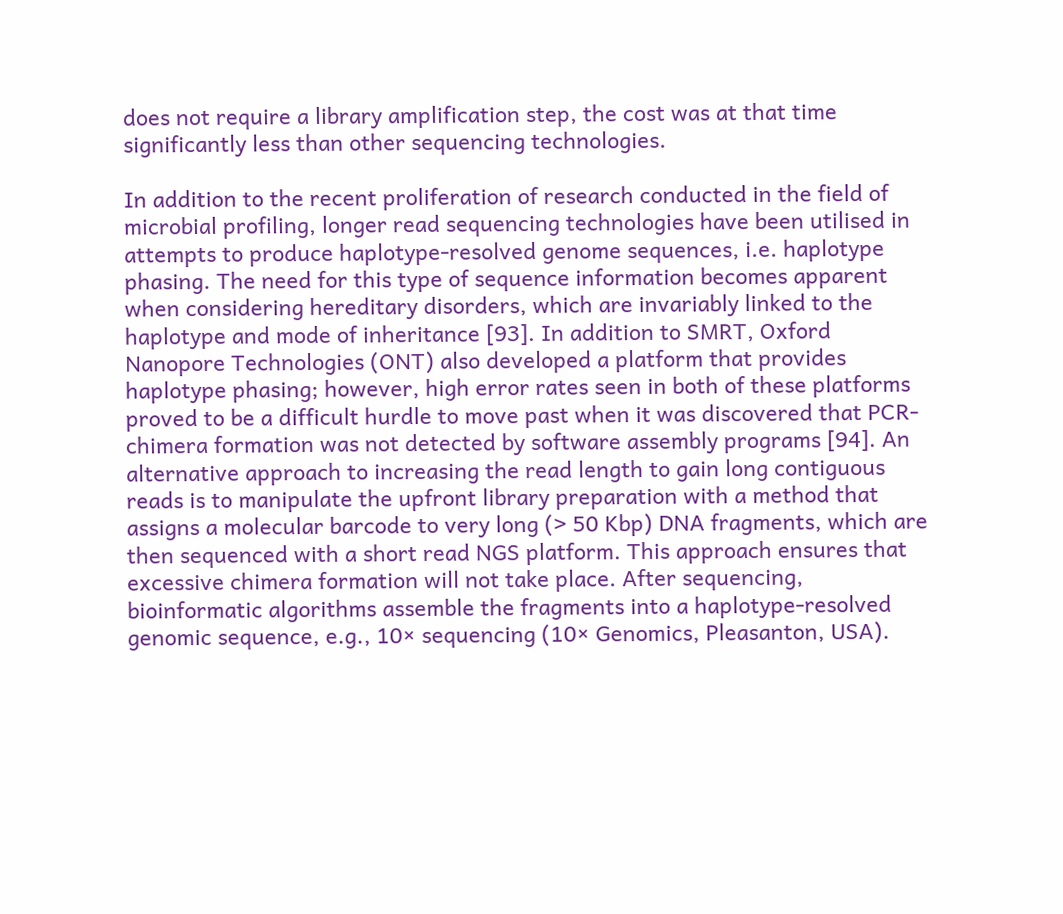does not require a library amplification step, the cost was at that time significantly less than other sequencing technologies.

In addition to the recent proliferation of research conducted in the field of microbial profiling, longer read sequencing technologies have been utilised in attempts to produce haplotype-resolved genome sequences, i.e. haplotype phasing. The need for this type of sequence information becomes apparent when considering hereditary disorders, which are invariably linked to the haplotype and mode of inheritance [93]. In addition to SMRT, Oxford Nanopore Technologies (ONT) also developed a platform that provides haplotype phasing; however, high error rates seen in both of these platforms proved to be a difficult hurdle to move past when it was discovered that PCR-chimera formation was not detected by software assembly programs [94]. An alternative approach to increasing the read length to gain long contiguous reads is to manipulate the upfront library preparation with a method that assigns a molecular barcode to very long (> 50 Kbp) DNA fragments, which are then sequenced with a short read NGS platform. This approach ensures that excessive chimera formation will not take place. After sequencing, bioinformatic algorithms assemble the fragments into a haplotype-resolved genomic sequence, e.g., 10× sequencing (10× Genomics, Pleasanton, USA).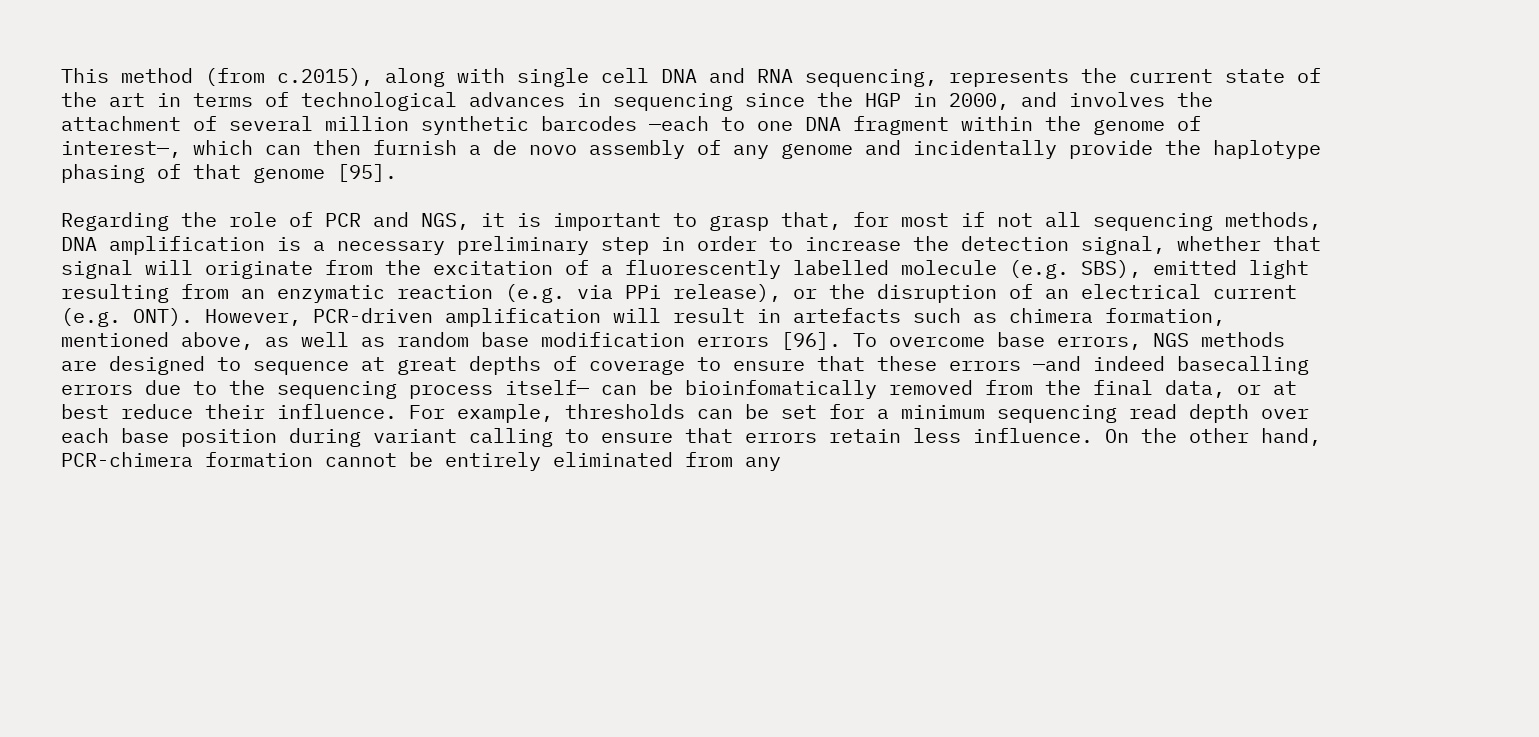This method (from c.2015), along with single cell DNA and RNA sequencing, represents the current state of the art in terms of technological advances in sequencing since the HGP in 2000, and involves the attachment of several million synthetic barcodes —each to one DNA fragment within the genome of interest—, which can then furnish a de novo assembly of any genome and incidentally provide the haplotype phasing of that genome [95].

Regarding the role of PCR and NGS, it is important to grasp that, for most if not all sequencing methods, DNA amplification is a necessary preliminary step in order to increase the detection signal, whether that signal will originate from the excitation of a fluorescently labelled molecule (e.g. SBS), emitted light resulting from an enzymatic reaction (e.g. via PPi release), or the disruption of an electrical current (e.g. ONT). However, PCR-driven amplification will result in artefacts such as chimera formation, mentioned above, as well as random base modification errors [96]. To overcome base errors, NGS methods are designed to sequence at great depths of coverage to ensure that these errors —and indeed basecalling errors due to the sequencing process itself— can be bioinfomatically removed from the final data, or at best reduce their influence. For example, thresholds can be set for a minimum sequencing read depth over each base position during variant calling to ensure that errors retain less influence. On the other hand, PCR-chimera formation cannot be entirely eliminated from any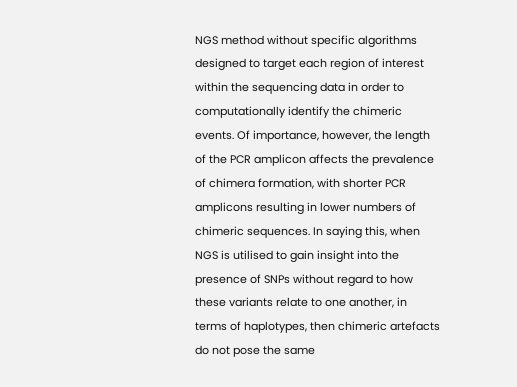NGS method without specific algorithms designed to target each region of interest within the sequencing data in order to computationally identify the chimeric events. Of importance, however, the length of the PCR amplicon affects the prevalence of chimera formation, with shorter PCR amplicons resulting in lower numbers of chimeric sequences. In saying this, when NGS is utilised to gain insight into the presence of SNPs without regard to how these variants relate to one another, in terms of haplotypes, then chimeric artefacts do not pose the same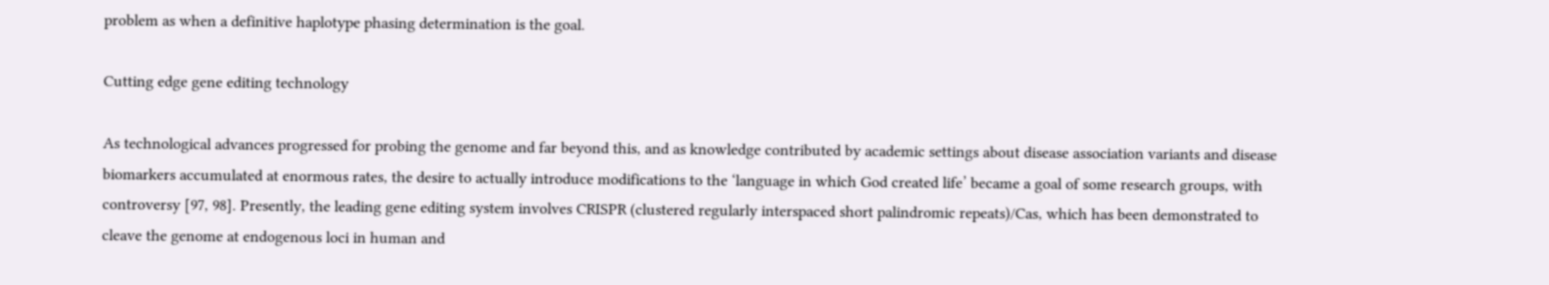problem as when a definitive haplotype phasing determination is the goal.

Cutting edge gene editing technology

As technological advances progressed for probing the genome and far beyond this, and as knowledge contributed by academic settings about disease association variants and disease biomarkers accumulated at enormous rates, the desire to actually introduce modifications to the ‘language in which God created life’ became a goal of some research groups, with controversy [97, 98]. Presently, the leading gene editing system involves CRISPR (clustered regularly interspaced short palindromic repeats)/Cas, which has been demonstrated to cleave the genome at endogenous loci in human and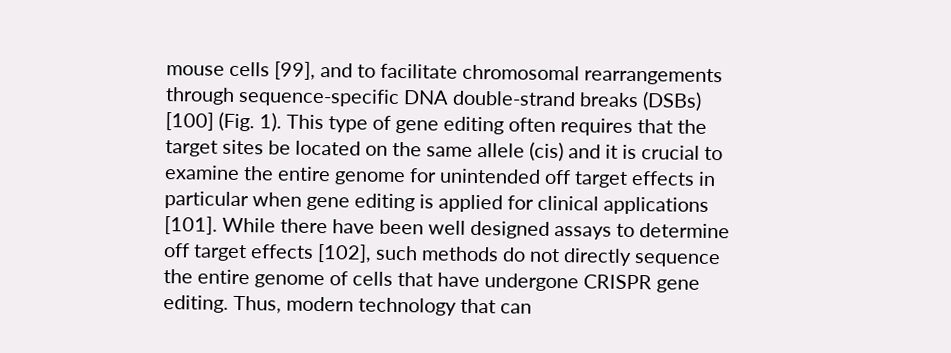mouse cells [99], and to facilitate chromosomal rearrangements through sequence-specific DNA double-strand breaks (DSBs) [100] (Fig. 1). This type of gene editing often requires that the target sites be located on the same allele (cis) and it is crucial to examine the entire genome for unintended off target effects in particular when gene editing is applied for clinical applications [101]. While there have been well designed assays to determine off target effects [102], such methods do not directly sequence the entire genome of cells that have undergone CRISPR gene editing. Thus, modern technology that can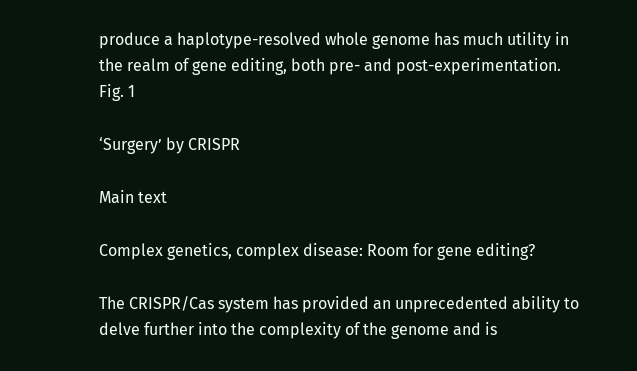produce a haplotype-resolved whole genome has much utility in the realm of gene editing, both pre- and post-experimentation.
Fig. 1

‘Surgery’ by CRISPR

Main text

Complex genetics, complex disease: Room for gene editing?

The CRISPR/Cas system has provided an unprecedented ability to delve further into the complexity of the genome and is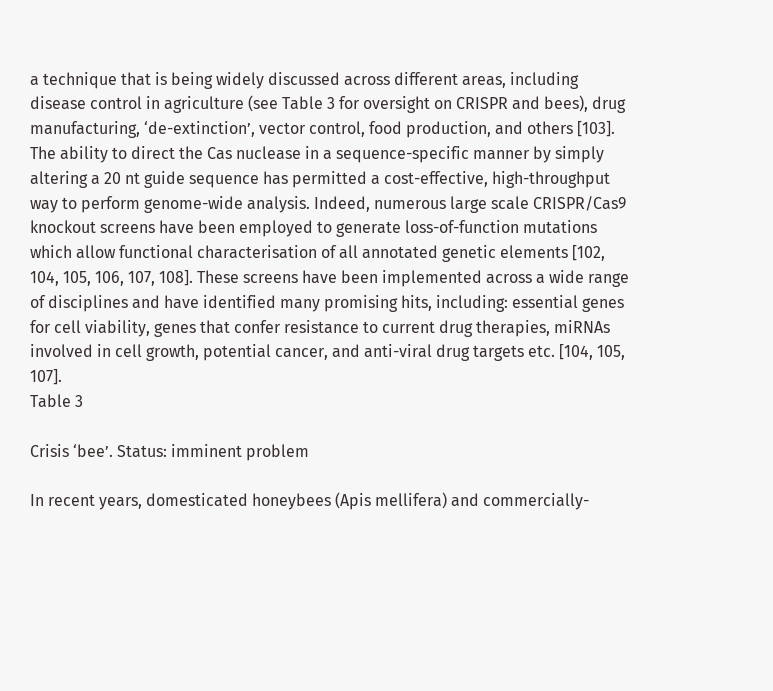a technique that is being widely discussed across different areas, including disease control in agriculture (see Table 3 for oversight on CRISPR and bees), drug manufacturing, ‘de-extinction’, vector control, food production, and others [103]. The ability to direct the Cas nuclease in a sequence-specific manner by simply altering a 20 nt guide sequence has permitted a cost-effective, high-throughput way to perform genome-wide analysis. Indeed, numerous large scale CRISPR/Cas9 knockout screens have been employed to generate loss-of-function mutations which allow functional characterisation of all annotated genetic elements [102, 104, 105, 106, 107, 108]. These screens have been implemented across a wide range of disciplines and have identified many promising hits, including: essential genes for cell viability, genes that confer resistance to current drug therapies, miRNAs involved in cell growth, potential cancer, and anti-viral drug targets etc. [104, 105, 107].
Table 3

Crisis ‘bee’. Status: imminent problem

In recent years, domesticated honeybees (Apis mellifera) and commercially-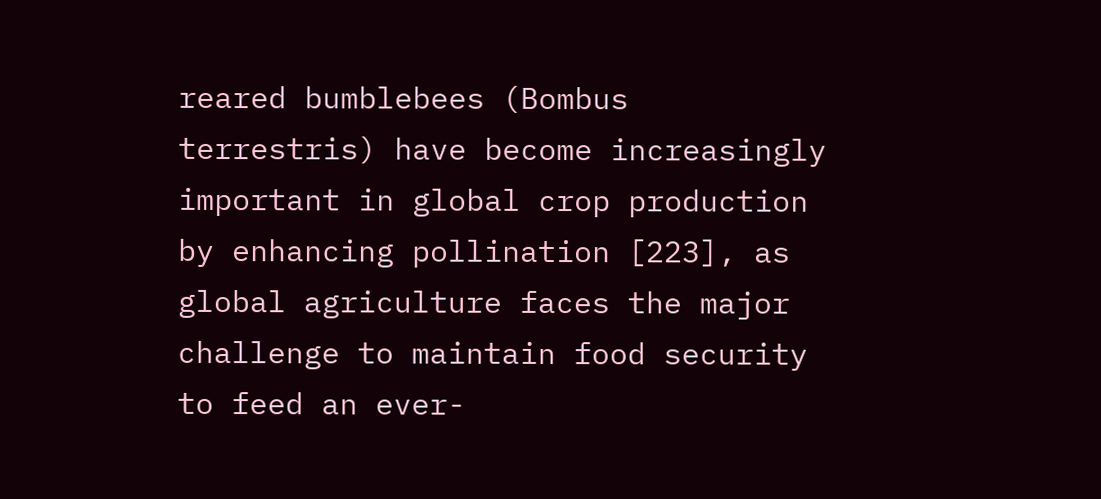reared bumblebees (Bombus terrestris) have become increasingly important in global crop production by enhancing pollination [223], as global agriculture faces the major challenge to maintain food security to feed an ever-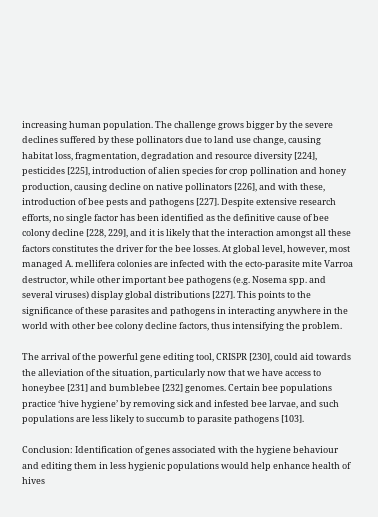increasing human population. The challenge grows bigger by the severe declines suffered by these pollinators due to land use change, causing habitat loss, fragmentation, degradation and resource diversity [224], pesticides [225], introduction of alien species for crop pollination and honey production, causing decline on native pollinators [226], and with these, introduction of bee pests and pathogens [227]. Despite extensive research efforts, no single factor has been identified as the definitive cause of bee colony decline [228, 229], and it is likely that the interaction amongst all these factors constitutes the driver for the bee losses. At global level, however, most managed A. mellifera colonies are infected with the ecto-parasite mite Varroa destructor, while other important bee pathogens (e.g. Nosema spp. and several viruses) display global distributions [227]. This points to the significance of these parasites and pathogens in interacting anywhere in the world with other bee colony decline factors, thus intensifying the problem.

The arrival of the powerful gene editing tool, CRISPR [230], could aid towards the alleviation of the situation, particularly now that we have access to honeybee [231] and bumblebee [232] genomes. Certain bee populations practice ‘hive hygiene’ by removing sick and infested bee larvae, and such populations are less likely to succumb to parasite pathogens [103].

Conclusion: Identification of genes associated with the hygiene behaviour and editing them in less hygienic populations would help enhance health of hives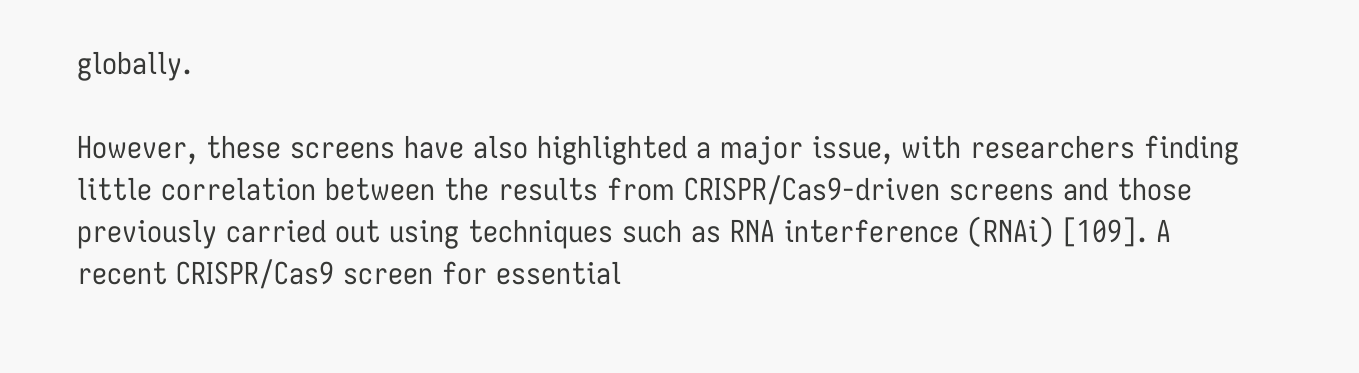globally.

However, these screens have also highlighted a major issue, with researchers finding little correlation between the results from CRISPR/Cas9-driven screens and those previously carried out using techniques such as RNA interference (RNAi) [109]. A recent CRISPR/Cas9 screen for essential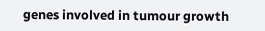genes involved in tumour growth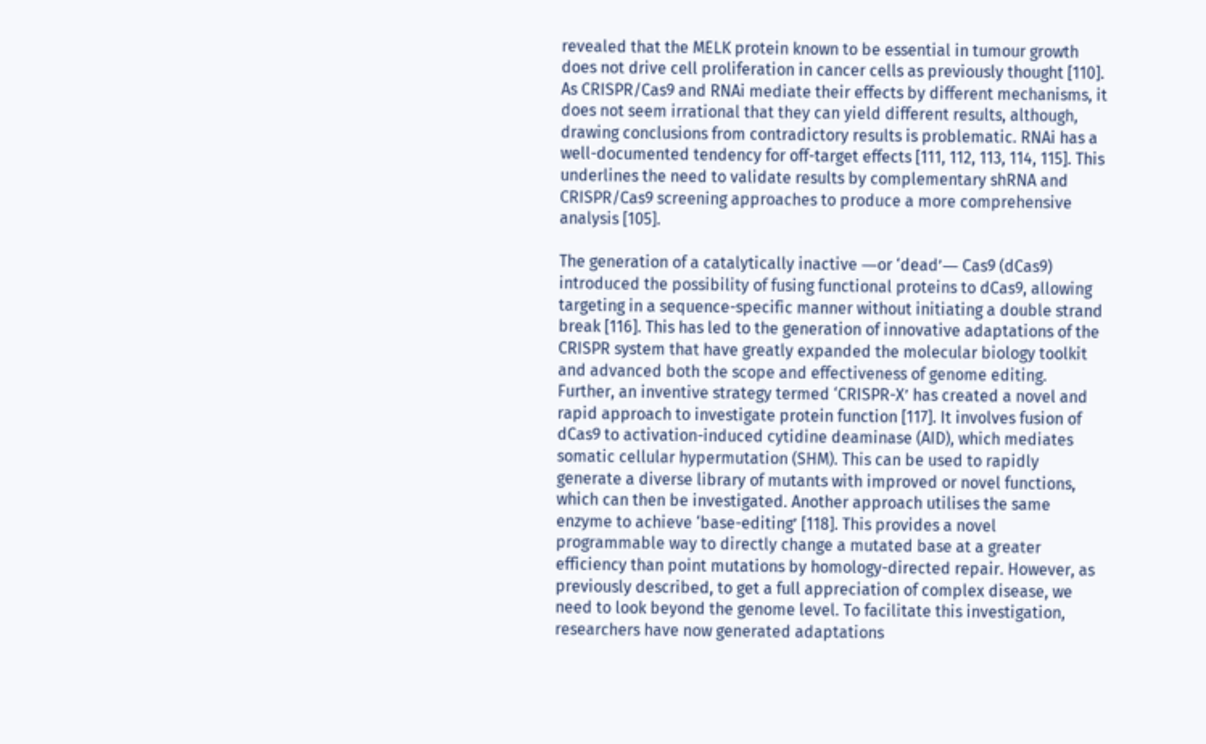revealed that the MELK protein known to be essential in tumour growth does not drive cell proliferation in cancer cells as previously thought [110]. As CRISPR/Cas9 and RNAi mediate their effects by different mechanisms, it does not seem irrational that they can yield different results, although, drawing conclusions from contradictory results is problematic. RNAi has a well-documented tendency for off-target effects [111, 112, 113, 114, 115]. This underlines the need to validate results by complementary shRNA and CRISPR/Cas9 screening approaches to produce a more comprehensive analysis [105].

The generation of a catalytically inactive ―or ‘dead’― Cas9 (dCas9) introduced the possibility of fusing functional proteins to dCas9, allowing targeting in a sequence-specific manner without initiating a double strand break [116]. This has led to the generation of innovative adaptations of the CRISPR system that have greatly expanded the molecular biology toolkit and advanced both the scope and effectiveness of genome editing. Further, an inventive strategy termed ‘CRISPR-X’ has created a novel and rapid approach to investigate protein function [117]. It involves fusion of dCas9 to activation-induced cytidine deaminase (AID), which mediates somatic cellular hypermutation (SHM). This can be used to rapidly generate a diverse library of mutants with improved or novel functions, which can then be investigated. Another approach utilises the same enzyme to achieve ‘base-editing’ [118]. This provides a novel programmable way to directly change a mutated base at a greater efficiency than point mutations by homology-directed repair. However, as previously described, to get a full appreciation of complex disease, we need to look beyond the genome level. To facilitate this investigation, researchers have now generated adaptations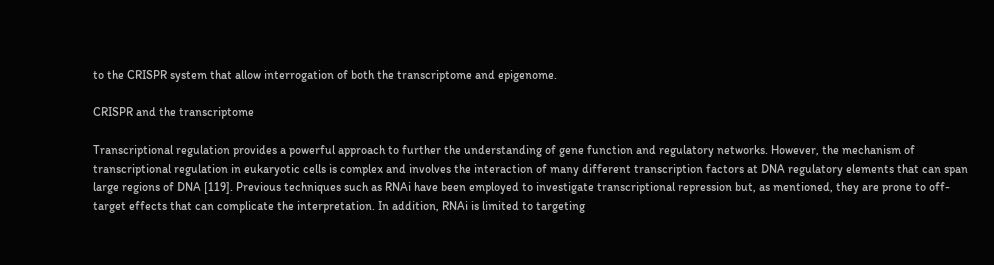to the CRISPR system that allow interrogation of both the transcriptome and epigenome.

CRISPR and the transcriptome

Transcriptional regulation provides a powerful approach to further the understanding of gene function and regulatory networks. However, the mechanism of transcriptional regulation in eukaryotic cells is complex and involves the interaction of many different transcription factors at DNA regulatory elements that can span large regions of DNA [119]. Previous techniques such as RNAi have been employed to investigate transcriptional repression but, as mentioned, they are prone to off-target effects that can complicate the interpretation. In addition, RNAi is limited to targeting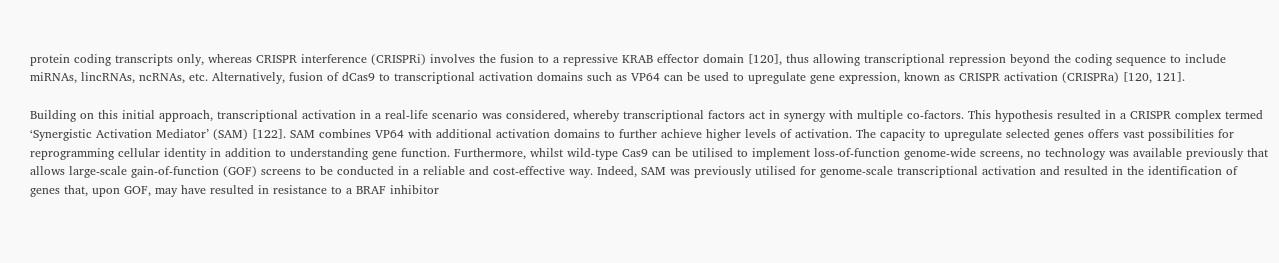protein coding transcripts only, whereas CRISPR interference (CRISPRi) involves the fusion to a repressive KRAB effector domain [120], thus allowing transcriptional repression beyond the coding sequence to include miRNAs, lincRNAs, ncRNAs, etc. Alternatively, fusion of dCas9 to transcriptional activation domains such as VP64 can be used to upregulate gene expression, known as CRISPR activation (CRISPRa) [120, 121].

Building on this initial approach, transcriptional activation in a real-life scenario was considered, whereby transcriptional factors act in synergy with multiple co-factors. This hypothesis resulted in a CRISPR complex termed ‘Synergistic Activation Mediator’ (SAM) [122]. SAM combines VP64 with additional activation domains to further achieve higher levels of activation. The capacity to upregulate selected genes offers vast possibilities for reprogramming cellular identity in addition to understanding gene function. Furthermore, whilst wild-type Cas9 can be utilised to implement loss-of-function genome-wide screens, no technology was available previously that allows large-scale gain-of-function (GOF) screens to be conducted in a reliable and cost-effective way. Indeed, SAM was previously utilised for genome-scale transcriptional activation and resulted in the identification of genes that, upon GOF, may have resulted in resistance to a BRAF inhibitor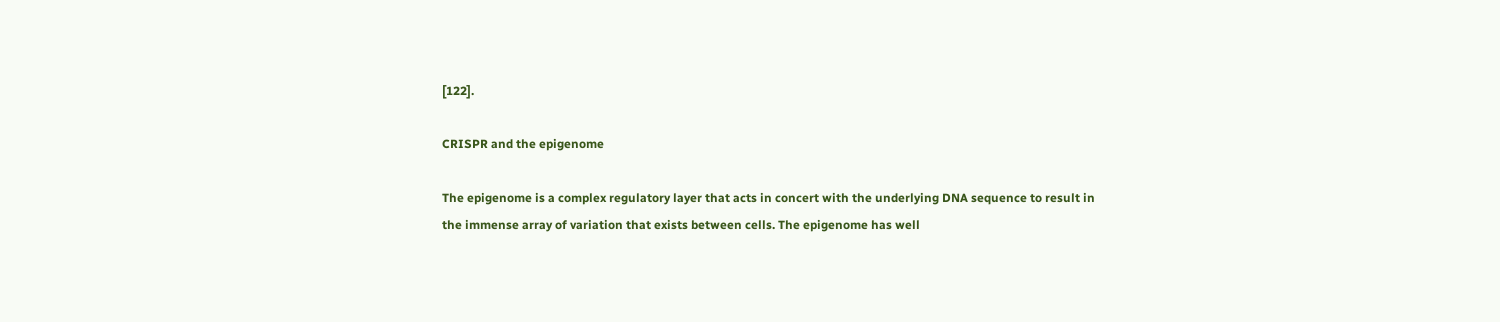[122].

CRISPR and the epigenome

The epigenome is a complex regulatory layer that acts in concert with the underlying DNA sequence to result in the immense array of variation that exists between cells. The epigenome has well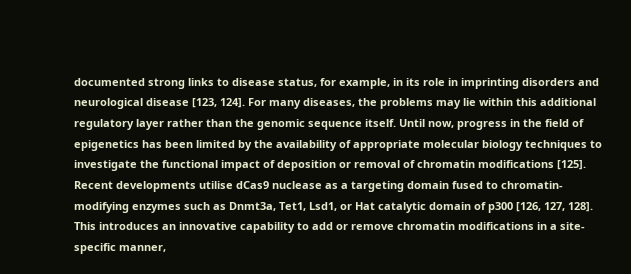documented strong links to disease status, for example, in its role in imprinting disorders and neurological disease [123, 124]. For many diseases, the problems may lie within this additional regulatory layer rather than the genomic sequence itself. Until now, progress in the field of epigenetics has been limited by the availability of appropriate molecular biology techniques to investigate the functional impact of deposition or removal of chromatin modifications [125]. Recent developments utilise dCas9 nuclease as a targeting domain fused to chromatin-modifying enzymes such as Dnmt3a, Tet1, Lsd1, or Hat catalytic domain of p300 [126, 127, 128]. This introduces an innovative capability to add or remove chromatin modifications in a site-specific manner,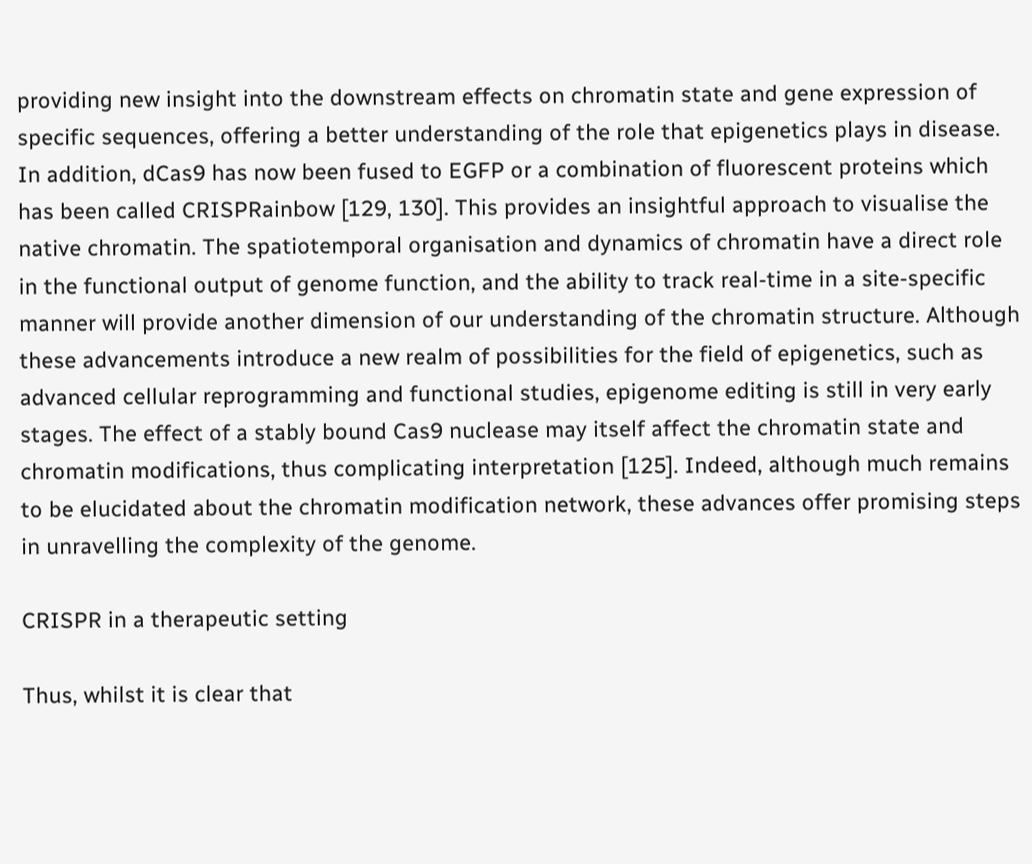providing new insight into the downstream effects on chromatin state and gene expression of specific sequences, offering a better understanding of the role that epigenetics plays in disease. In addition, dCas9 has now been fused to EGFP or a combination of fluorescent proteins which has been called CRISPRainbow [129, 130]. This provides an insightful approach to visualise the native chromatin. The spatiotemporal organisation and dynamics of chromatin have a direct role in the functional output of genome function, and the ability to track real-time in a site-specific manner will provide another dimension of our understanding of the chromatin structure. Although these advancements introduce a new realm of possibilities for the field of epigenetics, such as advanced cellular reprogramming and functional studies, epigenome editing is still in very early stages. The effect of a stably bound Cas9 nuclease may itself affect the chromatin state and chromatin modifications, thus complicating interpretation [125]. Indeed, although much remains to be elucidated about the chromatin modification network, these advances offer promising steps in unravelling the complexity of the genome.

CRISPR in a therapeutic setting

Thus, whilst it is clear that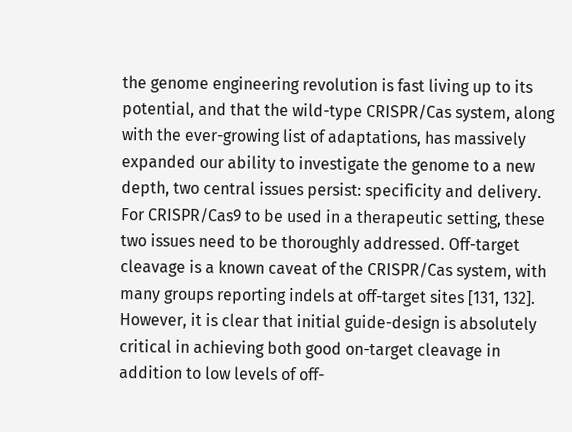the genome engineering revolution is fast living up to its potential, and that the wild-type CRISPR/Cas system, along with the ever-growing list of adaptations, has massively expanded our ability to investigate the genome to a new depth, two central issues persist: specificity and delivery. For CRISPR/Cas9 to be used in a therapeutic setting, these two issues need to be thoroughly addressed. Off-target cleavage is a known caveat of the CRISPR/Cas system, with many groups reporting indels at off-target sites [131, 132]. However, it is clear that initial guide-design is absolutely critical in achieving both good on-target cleavage in addition to low levels of off-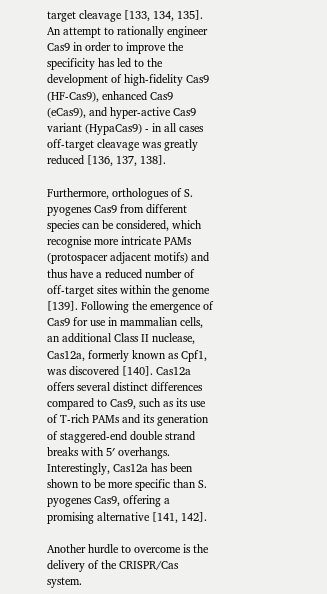target cleavage [133, 134, 135]. An attempt to rationally engineer Cas9 in order to improve the specificity has led to the development of high-fidelity Cas9 (HF-Cas9), enhanced Cas9 (eCas9), and hyper-active Cas9 variant (HypaCas9) - in all cases off-target cleavage was greatly reduced [136, 137, 138].

Furthermore, orthologues of S. pyogenes Cas9 from different species can be considered, which recognise more intricate PAMs (protospacer adjacent motifs) and thus have a reduced number of off-target sites within the genome [139]. Following the emergence of Cas9 for use in mammalian cells, an additional Class II nuclease, Cas12a, formerly known as Cpf1, was discovered [140]. Cas12a offers several distinct differences compared to Cas9, such as its use of T-rich PAMs and its generation of staggered-end double strand breaks with 5′ overhangs. Interestingly, Cas12a has been shown to be more specific than S. pyogenes Cas9, offering a promising alternative [141, 142].

Another hurdle to overcome is the delivery of the CRISPR/Cas system.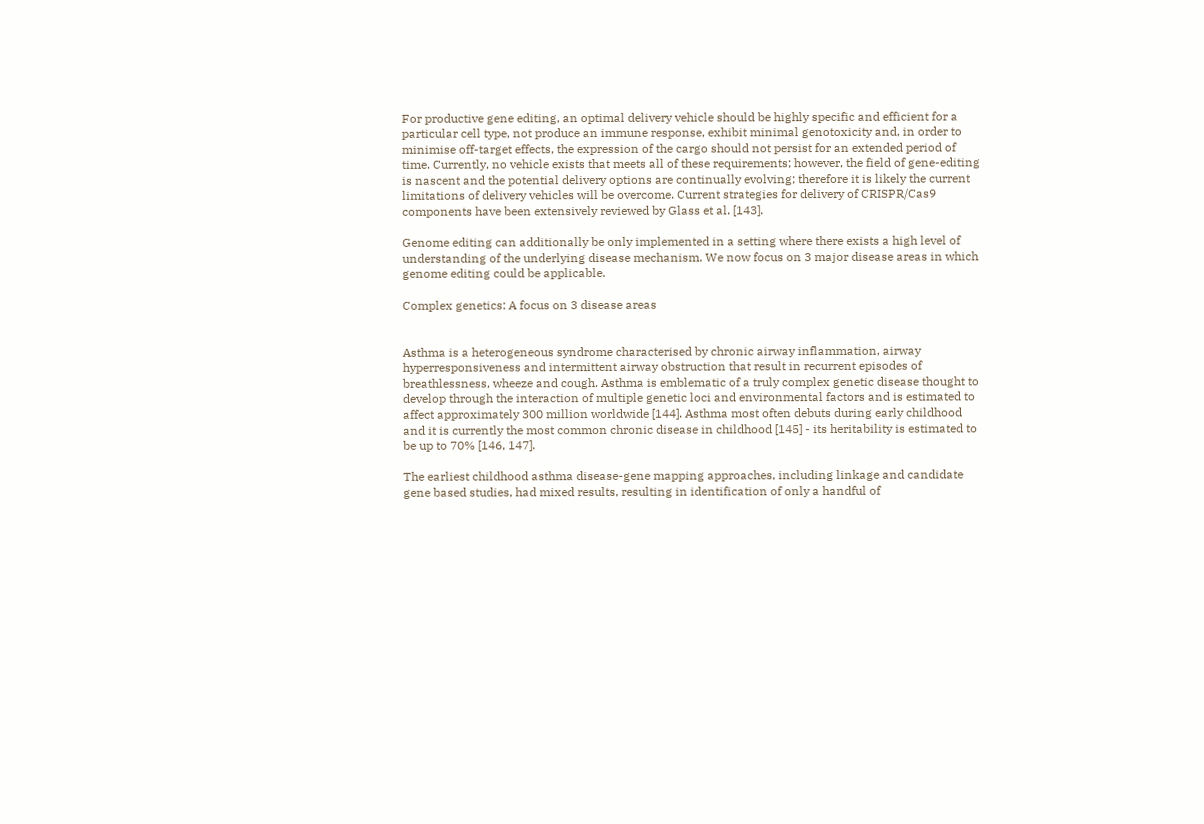For productive gene editing, an optimal delivery vehicle should be highly specific and efficient for a particular cell type, not produce an immune response, exhibit minimal genotoxicity and, in order to minimise off-target effects, the expression of the cargo should not persist for an extended period of time. Currently, no vehicle exists that meets all of these requirements; however, the field of gene-editing is nascent and the potential delivery options are continually evolving; therefore it is likely the current limitations of delivery vehicles will be overcome. Current strategies for delivery of CRISPR/Cas9 components have been extensively reviewed by Glass et al. [143].

Genome editing can additionally be only implemented in a setting where there exists a high level of understanding of the underlying disease mechanism. We now focus on 3 major disease areas in which genome editing could be applicable.

Complex genetics: A focus on 3 disease areas


Asthma is a heterogeneous syndrome characterised by chronic airway inflammation, airway hyperresponsiveness and intermittent airway obstruction that result in recurrent episodes of breathlessness, wheeze and cough. Asthma is emblematic of a truly complex genetic disease thought to develop through the interaction of multiple genetic loci and environmental factors and is estimated to affect approximately 300 million worldwide [144]. Asthma most often debuts during early childhood and it is currently the most common chronic disease in childhood [145] - its heritability is estimated to be up to 70% [146, 147].

The earliest childhood asthma disease-gene mapping approaches, including linkage and candidate gene based studies, had mixed results, resulting in identification of only a handful of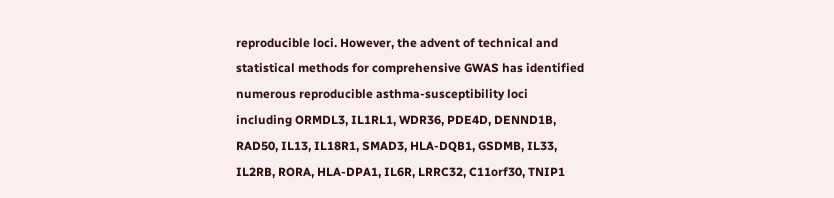reproducible loci. However, the advent of technical and statistical methods for comprehensive GWAS has identified numerous reproducible asthma-susceptibility loci including ORMDL3, IL1RL1, WDR36, PDE4D, DENND1B, RAD50, IL13, IL18R1, SMAD3, HLA-DQB1, GSDMB, IL33, IL2RB, RORA, HLA-DPA1, IL6R, LRRC32, C11orf30, TNIP1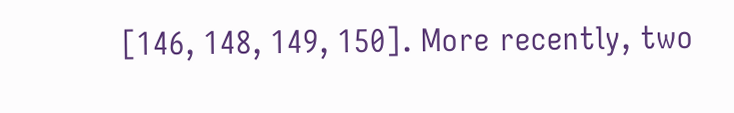[146, 148, 149, 150]. More recently, two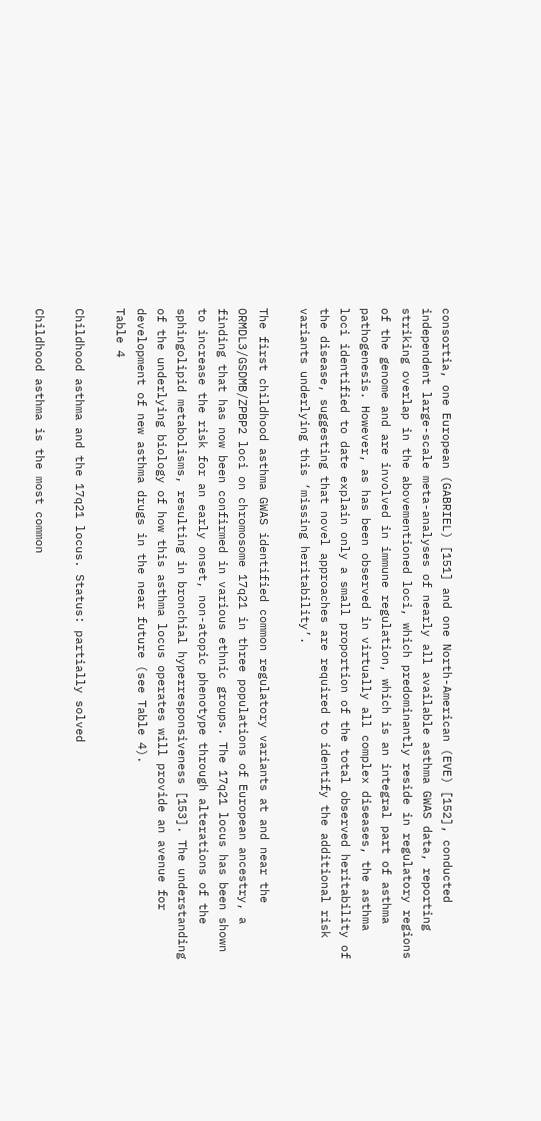consortia, one European (GABRIEL) [151] and one North-American (EVE) [152], conducted independent large-scale meta-analyses of nearly all available asthma GWAS data, reporting striking overlap in the abovementioned loci, which predominantly reside in regulatory regions of the genome and are involved in immune regulation, which is an integral part of asthma pathogenesis. However, as has been observed in virtually all complex diseases, the asthma loci identified to date explain only a small proportion of the total observed heritability of the disease, suggesting that novel approaches are required to identify the additional risk variants underlying this ‘missing heritability’.

The first childhood asthma GWAS identified common regulatory variants at and near the ORMDL3/GSDMB/ZPBP2 loci on chromosome 17q21 in three populations of European ancestry, a finding that has now been confirmed in various ethnic groups. The 17q21 locus has been shown to increase the risk for an early onset, non-atopic phenotype through alterations of the sphingolipid metabolisms, resulting in bronchial hyperresponsiveness [153]. The understanding of the underlying biology of how this asthma locus operates will provide an avenue for development of new asthma drugs in the near future (see Table 4).
Table 4

Childhood asthma and the 17q21 locus. Status: partially solved

Childhood asthma is the most common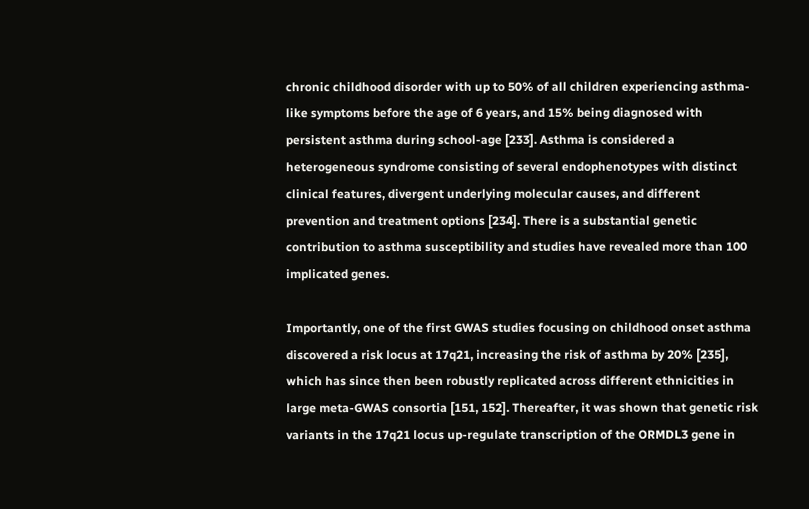chronic childhood disorder with up to 50% of all children experiencing asthma-like symptoms before the age of 6 years, and 15% being diagnosed with persistent asthma during school-age [233]. Asthma is considered a heterogeneous syndrome consisting of several endophenotypes with distinct clinical features, divergent underlying molecular causes, and different prevention and treatment options [234]. There is a substantial genetic contribution to asthma susceptibility and studies have revealed more than 100 implicated genes.

Importantly, one of the first GWAS studies focusing on childhood onset asthma discovered a risk locus at 17q21, increasing the risk of asthma by 20% [235], which has since then been robustly replicated across different ethnicities in large meta-GWAS consortia [151, 152]. Thereafter, it was shown that genetic risk variants in the 17q21 locus up-regulate transcription of the ORMDL3 gene in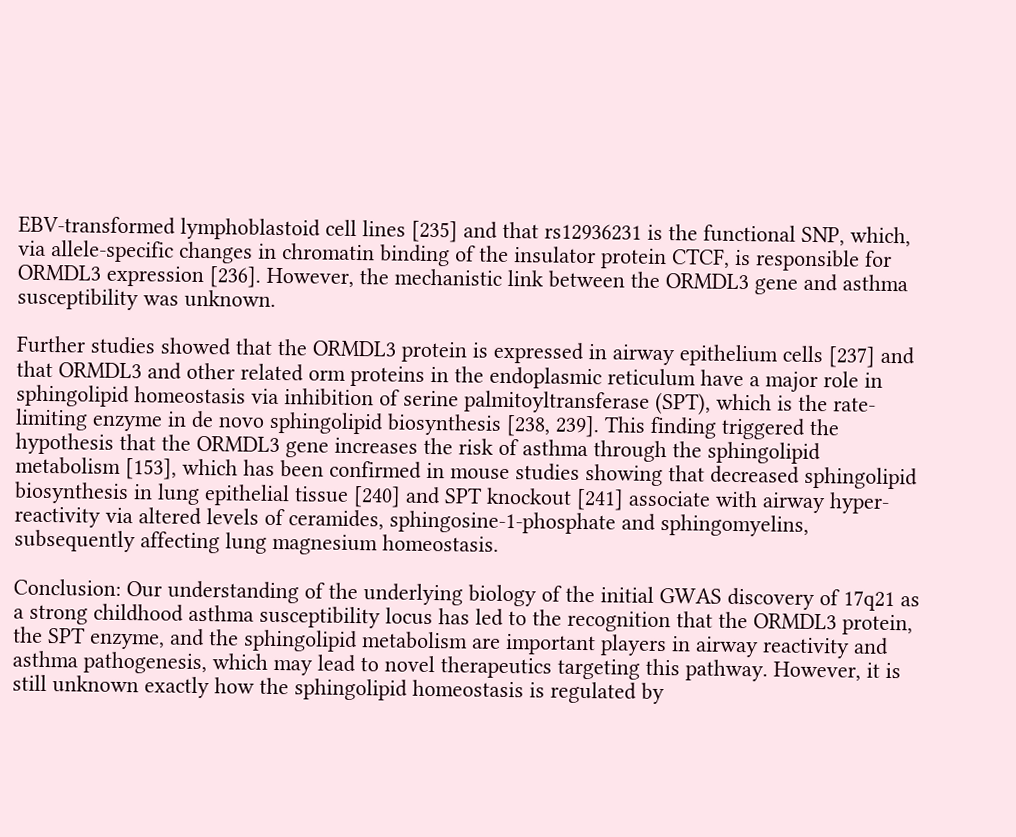EBV-transformed lymphoblastoid cell lines [235] and that rs12936231 is the functional SNP, which, via allele-specific changes in chromatin binding of the insulator protein CTCF, is responsible for ORMDL3 expression [236]. However, the mechanistic link between the ORMDL3 gene and asthma susceptibility was unknown.

Further studies showed that the ORMDL3 protein is expressed in airway epithelium cells [237] and that ORMDL3 and other related orm proteins in the endoplasmic reticulum have a major role in sphingolipid homeostasis via inhibition of serine palmitoyltransferase (SPT), which is the rate-limiting enzyme in de novo sphingolipid biosynthesis [238, 239]. This finding triggered the hypothesis that the ORMDL3 gene increases the risk of asthma through the sphingolipid metabolism [153], which has been confirmed in mouse studies showing that decreased sphingolipid biosynthesis in lung epithelial tissue [240] and SPT knockout [241] associate with airway hyper-reactivity via altered levels of ceramides, sphingosine-1-phosphate and sphingomyelins, subsequently affecting lung magnesium homeostasis.

Conclusion: Our understanding of the underlying biology of the initial GWAS discovery of 17q21 as a strong childhood asthma susceptibility locus has led to the recognition that the ORMDL3 protein, the SPT enzyme, and the sphingolipid metabolism are important players in airway reactivity and asthma pathogenesis, which may lead to novel therapeutics targeting this pathway. However, it is still unknown exactly how the sphingolipid homeostasis is regulated by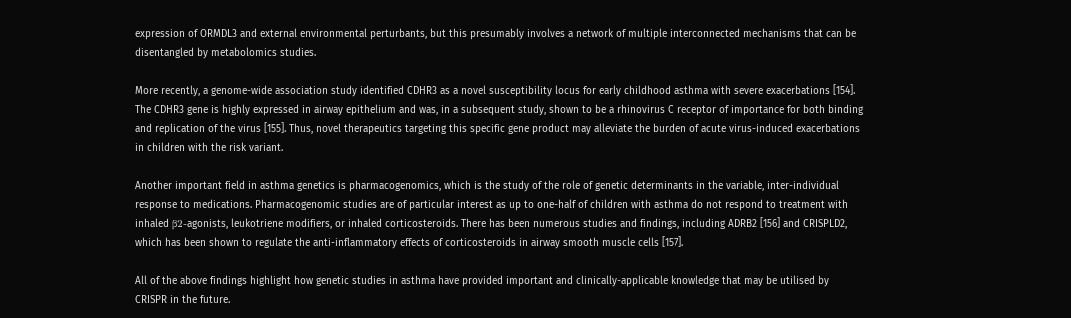expression of ORMDL3 and external environmental perturbants, but this presumably involves a network of multiple interconnected mechanisms that can be disentangled by metabolomics studies.

More recently, a genome-wide association study identified CDHR3 as a novel susceptibility locus for early childhood asthma with severe exacerbations [154]. The CDHR3 gene is highly expressed in airway epithelium and was, in a subsequent study, shown to be a rhinovirus C receptor of importance for both binding and replication of the virus [155]. Thus, novel therapeutics targeting this specific gene product may alleviate the burden of acute virus-induced exacerbations in children with the risk variant.

Another important field in asthma genetics is pharmacogenomics, which is the study of the role of genetic determinants in the variable, inter-individual response to medications. Pharmacogenomic studies are of particular interest as up to one-half of children with asthma do not respond to treatment with inhaled β2-agonists, leukotriene modifiers, or inhaled corticosteroids. There has been numerous studies and findings, including ADRB2 [156] and CRISPLD2, which has been shown to regulate the anti-inflammatory effects of corticosteroids in airway smooth muscle cells [157].

All of the above findings highlight how genetic studies in asthma have provided important and clinically-applicable knowledge that may be utilised by CRISPR in the future.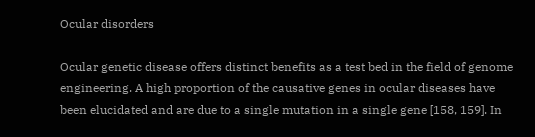Ocular disorders

Ocular genetic disease offers distinct benefits as a test bed in the field of genome engineering. A high proportion of the causative genes in ocular diseases have been elucidated and are due to a single mutation in a single gene [158, 159]. In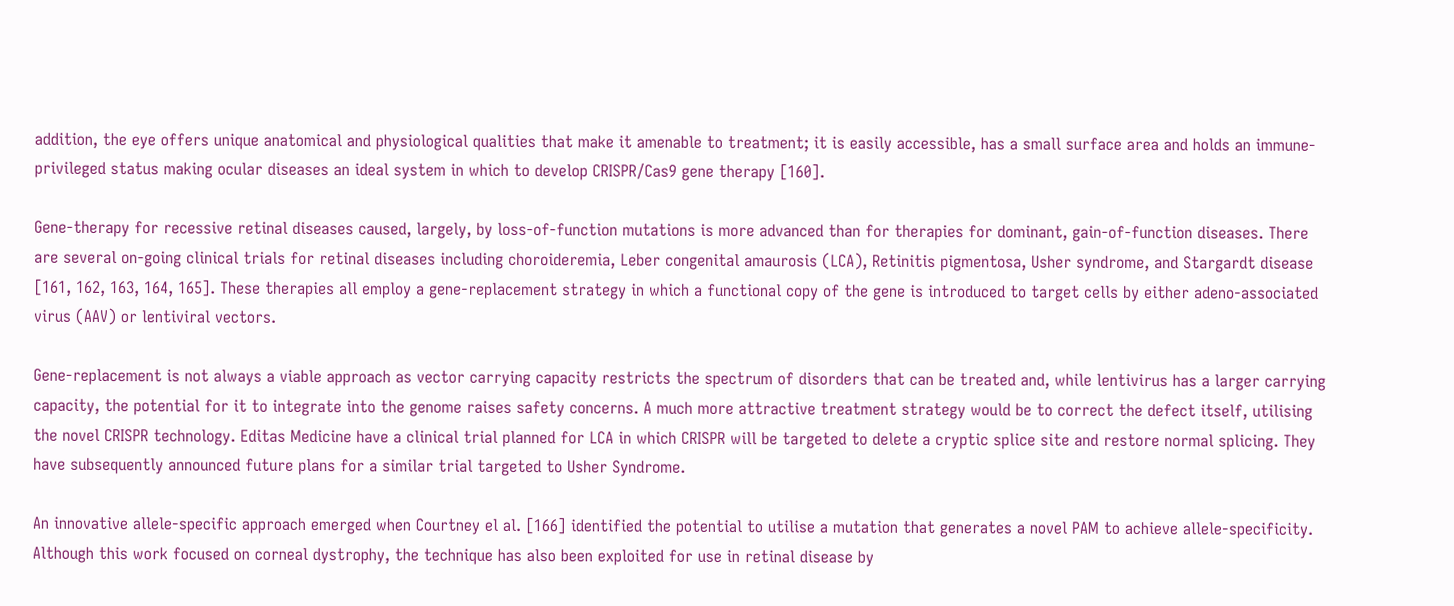addition, the eye offers unique anatomical and physiological qualities that make it amenable to treatment; it is easily accessible, has a small surface area and holds an immune-privileged status making ocular diseases an ideal system in which to develop CRISPR/Cas9 gene therapy [160].

Gene-therapy for recessive retinal diseases caused, largely, by loss-of-function mutations is more advanced than for therapies for dominant, gain-of-function diseases. There are several on-going clinical trials for retinal diseases including choroideremia, Leber congenital amaurosis (LCA), Retinitis pigmentosa, Usher syndrome, and Stargardt disease [161, 162, 163, 164, 165]. These therapies all employ a gene-replacement strategy in which a functional copy of the gene is introduced to target cells by either adeno-associated virus (AAV) or lentiviral vectors.

Gene-replacement is not always a viable approach as vector carrying capacity restricts the spectrum of disorders that can be treated and, while lentivirus has a larger carrying capacity, the potential for it to integrate into the genome raises safety concerns. A much more attractive treatment strategy would be to correct the defect itself, utilising the novel CRISPR technology. Editas Medicine have a clinical trial planned for LCA in which CRISPR will be targeted to delete a cryptic splice site and restore normal splicing. They have subsequently announced future plans for a similar trial targeted to Usher Syndrome.

An innovative allele-specific approach emerged when Courtney el al. [166] identified the potential to utilise a mutation that generates a novel PAM to achieve allele-specificity. Although this work focused on corneal dystrophy, the technique has also been exploited for use in retinal disease by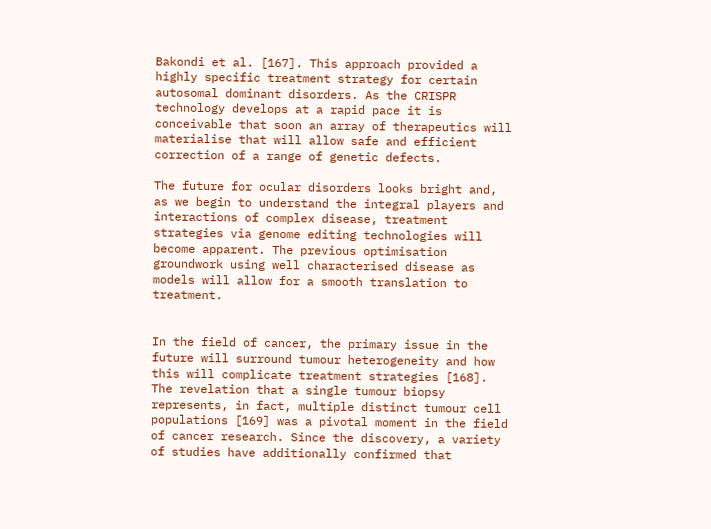Bakondi et al. [167]. This approach provided a highly specific treatment strategy for certain autosomal dominant disorders. As the CRISPR technology develops at a rapid pace it is conceivable that soon an array of therapeutics will materialise that will allow safe and efficient correction of a range of genetic defects.

The future for ocular disorders looks bright and, as we begin to understand the integral players and interactions of complex disease, treatment strategies via genome editing technologies will become apparent. The previous optimisation groundwork using well characterised disease as models will allow for a smooth translation to treatment.


In the field of cancer, the primary issue in the future will surround tumour heterogeneity and how this will complicate treatment strategies [168]. The revelation that a single tumour biopsy represents, in fact, multiple distinct tumour cell populations [169] was a pivotal moment in the field of cancer research. Since the discovery, a variety of studies have additionally confirmed that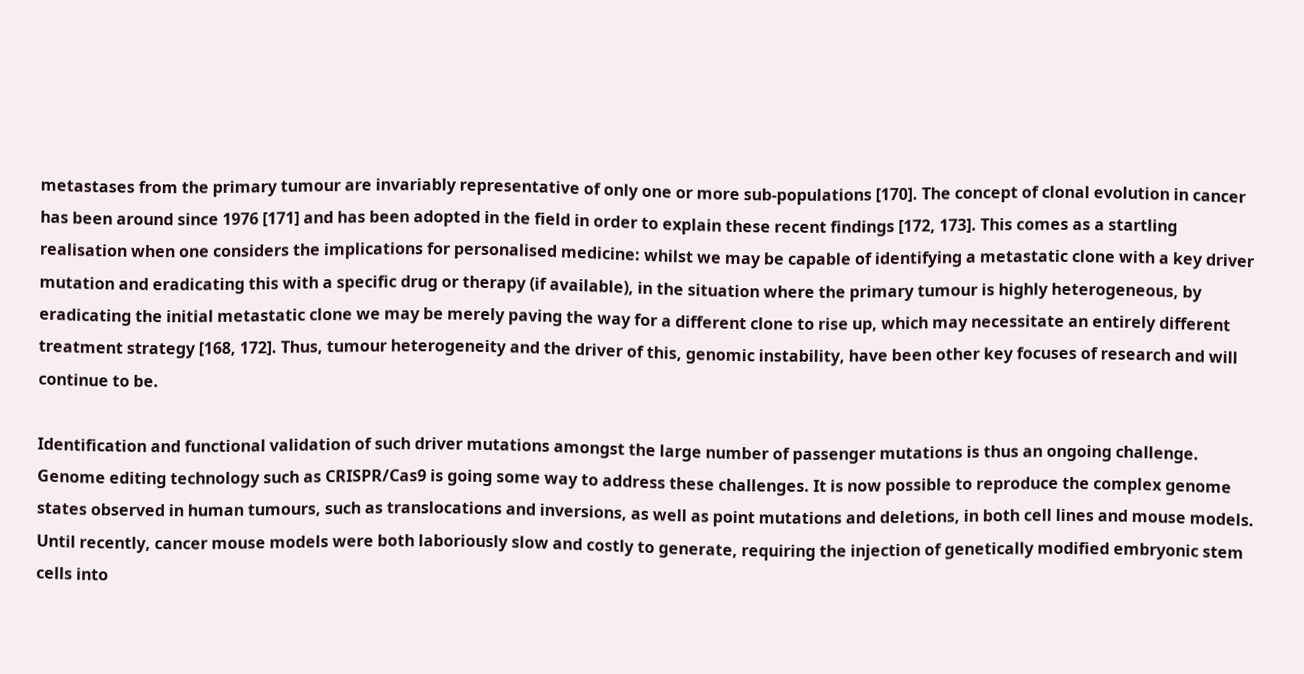metastases from the primary tumour are invariably representative of only one or more sub-populations [170]. The concept of clonal evolution in cancer has been around since 1976 [171] and has been adopted in the field in order to explain these recent findings [172, 173]. This comes as a startling realisation when one considers the implications for personalised medicine: whilst we may be capable of identifying a metastatic clone with a key driver mutation and eradicating this with a specific drug or therapy (if available), in the situation where the primary tumour is highly heterogeneous, by eradicating the initial metastatic clone we may be merely paving the way for a different clone to rise up, which may necessitate an entirely different treatment strategy [168, 172]. Thus, tumour heterogeneity and the driver of this, genomic instability, have been other key focuses of research and will continue to be.

Identification and functional validation of such driver mutations amongst the large number of passenger mutations is thus an ongoing challenge. Genome editing technology such as CRISPR/Cas9 is going some way to address these challenges. It is now possible to reproduce the complex genome states observed in human tumours, such as translocations and inversions, as well as point mutations and deletions, in both cell lines and mouse models. Until recently, cancer mouse models were both laboriously slow and costly to generate, requiring the injection of genetically modified embryonic stem cells into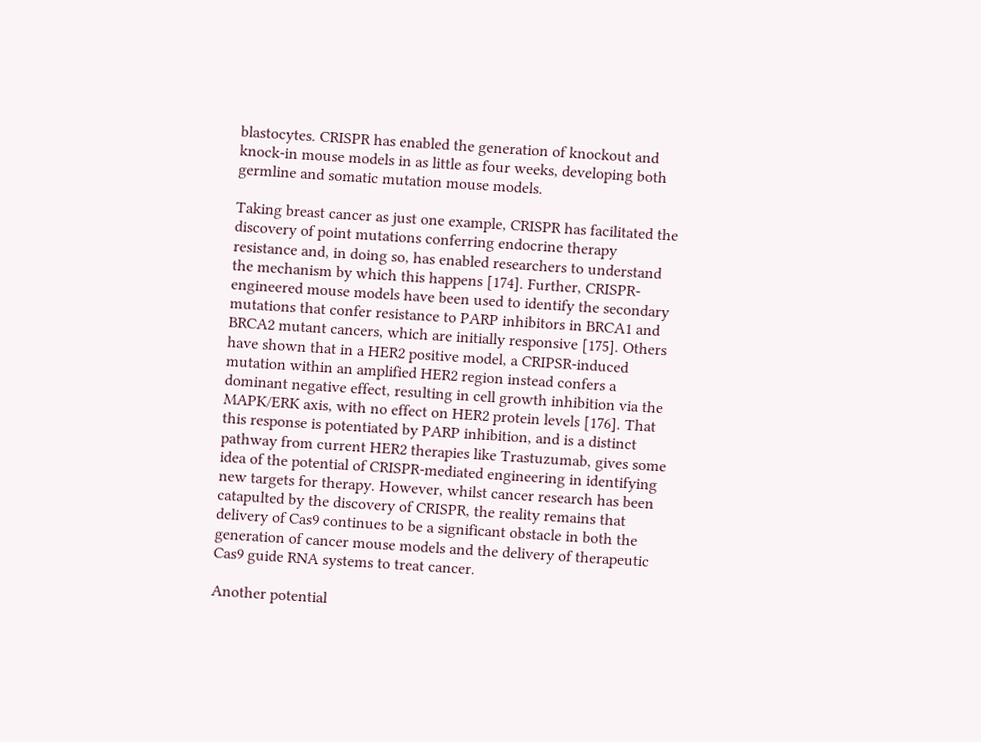blastocytes. CRISPR has enabled the generation of knockout and knock-in mouse models in as little as four weeks, developing both germline and somatic mutation mouse models.

Taking breast cancer as just one example, CRISPR has facilitated the discovery of point mutations conferring endocrine therapy resistance and, in doing so, has enabled researchers to understand the mechanism by which this happens [174]. Further, CRISPR-engineered mouse models have been used to identify the secondary mutations that confer resistance to PARP inhibitors in BRCA1 and BRCA2 mutant cancers, which are initially responsive [175]. Others have shown that in a HER2 positive model, a CRIPSR-induced mutation within an amplified HER2 region instead confers a dominant negative effect, resulting in cell growth inhibition via the MAPK/ERK axis, with no effect on HER2 protein levels [176]. That this response is potentiated by PARP inhibition, and is a distinct pathway from current HER2 therapies like Trastuzumab, gives some idea of the potential of CRISPR-mediated engineering in identifying new targets for therapy. However, whilst cancer research has been catapulted by the discovery of CRISPR, the reality remains that delivery of Cas9 continues to be a significant obstacle in both the generation of cancer mouse models and the delivery of therapeutic Cas9 guide RNA systems to treat cancer.

Another potential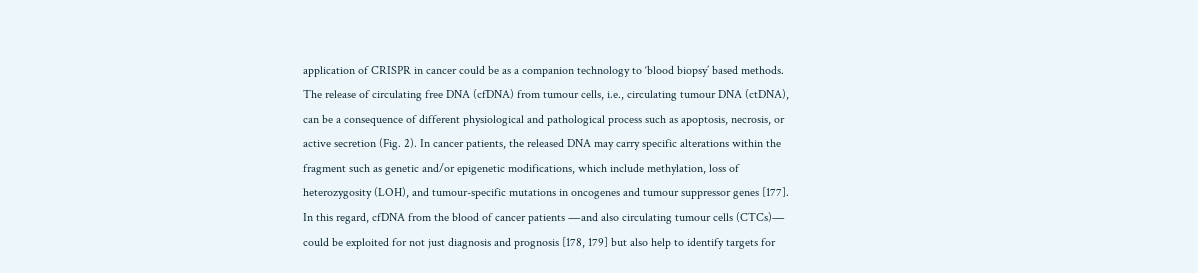application of CRISPR in cancer could be as a companion technology to ‘blood biopsy’ based methods. The release of circulating free DNA (cfDNA) from tumour cells, i.e., circulating tumour DNA (ctDNA), can be a consequence of different physiological and pathological process such as apoptosis, necrosis, or active secretion (Fig. 2). In cancer patients, the released DNA may carry specific alterations within the fragment such as genetic and/or epigenetic modifications, which include methylation, loss of heterozygosity (LOH), and tumour-specific mutations in oncogenes and tumour suppressor genes [177]. In this regard, cfDNA from the blood of cancer patients ―and also circulating tumour cells (CTCs)― could be exploited for not just diagnosis and prognosis [178, 179] but also help to identify targets for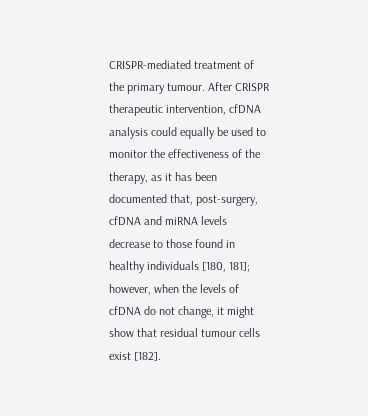CRISPR-mediated treatment of the primary tumour. After CRISPR therapeutic intervention, cfDNA analysis could equally be used to monitor the effectiveness of the therapy, as it has been documented that, post-surgery, cfDNA and miRNA levels decrease to those found in healthy individuals [180, 181]; however, when the levels of cfDNA do not change, it might show that residual tumour cells exist [182].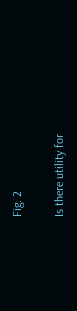Fig. 2

Is there utility for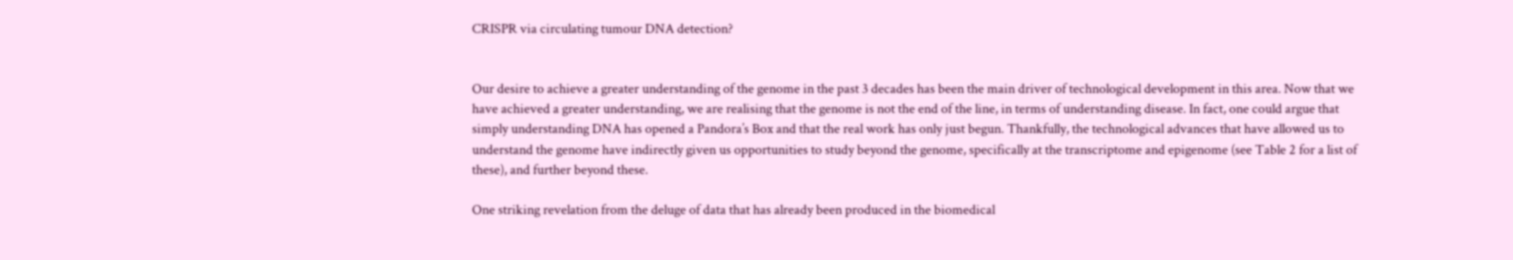CRISPR via circulating tumour DNA detection?


Our desire to achieve a greater understanding of the genome in the past 3 decades has been the main driver of technological development in this area. Now that we have achieved a greater understanding, we are realising that the genome is not the end of the line, in terms of understanding disease. In fact, one could argue that simply understanding DNA has opened a Pandora’s Box and that the real work has only just begun. Thankfully, the technological advances that have allowed us to understand the genome have indirectly given us opportunities to study beyond the genome, specifically at the transcriptome and epigenome (see Table 2 for a list of these), and further beyond these.

One striking revelation from the deluge of data that has already been produced in the biomedical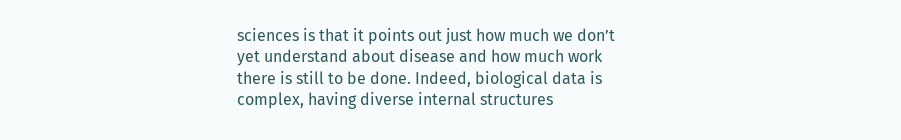sciences is that it points out just how much we don’t yet understand about disease and how much work there is still to be done. Indeed, biological data is complex, having diverse internal structures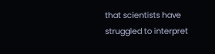that scientists have struggled to interpret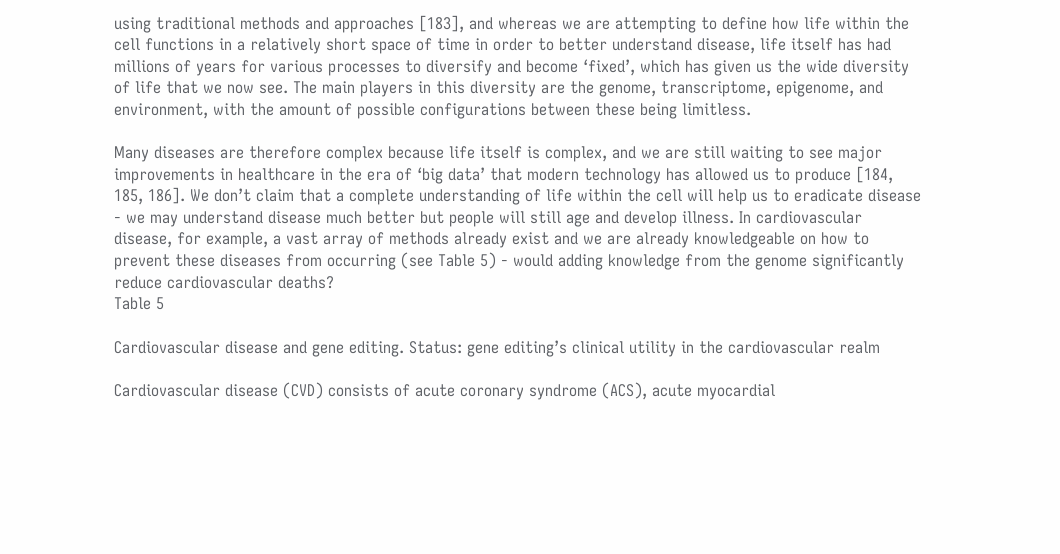using traditional methods and approaches [183], and whereas we are attempting to define how life within the cell functions in a relatively short space of time in order to better understand disease, life itself has had millions of years for various processes to diversify and become ‘fixed’, which has given us the wide diversity of life that we now see. The main players in this diversity are the genome, transcriptome, epigenome, and environment, with the amount of possible configurations between these being limitless.

Many diseases are therefore complex because life itself is complex, and we are still waiting to see major improvements in healthcare in the era of ‘big data’ that modern technology has allowed us to produce [184, 185, 186]. We don’t claim that a complete understanding of life within the cell will help us to eradicate disease - we may understand disease much better but people will still age and develop illness. In cardiovascular disease, for example, a vast array of methods already exist and we are already knowledgeable on how to prevent these diseases from occurring (see Table 5) - would adding knowledge from the genome significantly reduce cardiovascular deaths?
Table 5

Cardiovascular disease and gene editing. Status: gene editing’s clinical utility in the cardiovascular realm

Cardiovascular disease (CVD) consists of acute coronary syndrome (ACS), acute myocardial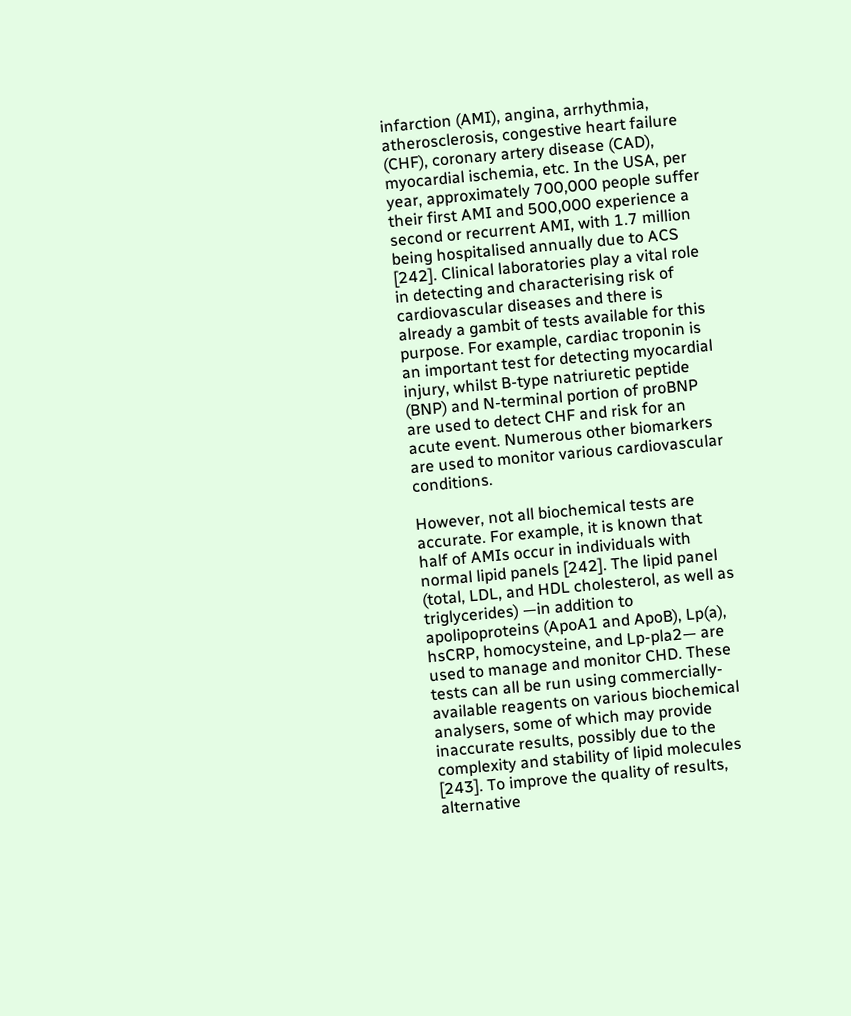infarction (AMI), angina, arrhythmia, atherosclerosis, congestive heart failure (CHF), coronary artery disease (CAD), myocardial ischemia, etc. In the USA, per year, approximately 700,000 people suffer their first AMI and 500,000 experience a second or recurrent AMI, with 1.7 million being hospitalised annually due to ACS [242]. Clinical laboratories play a vital role in detecting and characterising risk of cardiovascular diseases and there is already a gambit of tests available for this purpose. For example, cardiac troponin is an important test for detecting myocardial injury, whilst B-type natriuretic peptide (BNP) and N-terminal portion of proBNP are used to detect CHF and risk for an acute event. Numerous other biomarkers are used to monitor various cardiovascular conditions.

However, not all biochemical tests are accurate. For example, it is known that half of AMIs occur in individuals with normal lipid panels [242]. The lipid panel (total, LDL, and HDL cholesterol, as well as triglycerides) —in addition to apolipoproteins (ApoA1 and ApoB), Lp(a), hsCRP, homocysteine, and Lp-pla2— are used to manage and monitor CHD. These tests can all be run using commercially-available reagents on various biochemical analysers, some of which may provide inaccurate results, possibly due to the complexity and stability of lipid molecules [243]. To improve the quality of results, alternative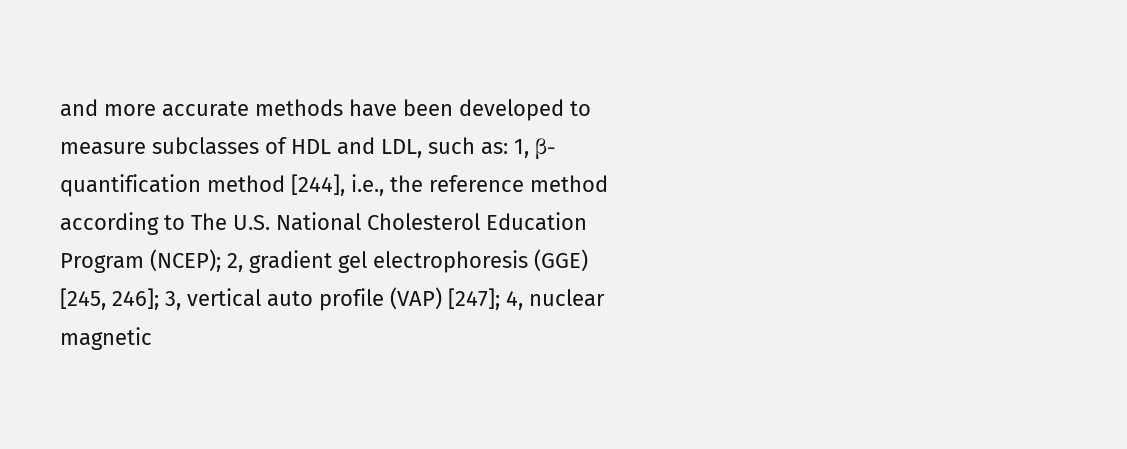and more accurate methods have been developed to measure subclasses of HDL and LDL, such as: 1, β-quantification method [244], i.e., the reference method according to The U.S. National Cholesterol Education Program (NCEP); 2, gradient gel electrophoresis (GGE) [245, 246]; 3, vertical auto profile (VAP) [247]; 4, nuclear magnetic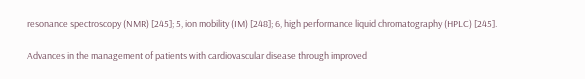resonance spectroscopy (NMR) [245]; 5, ion mobility (IM) [248]; 6, high performance liquid chromatography (HPLC) [245].

Advances in the management of patients with cardiovascular disease through improved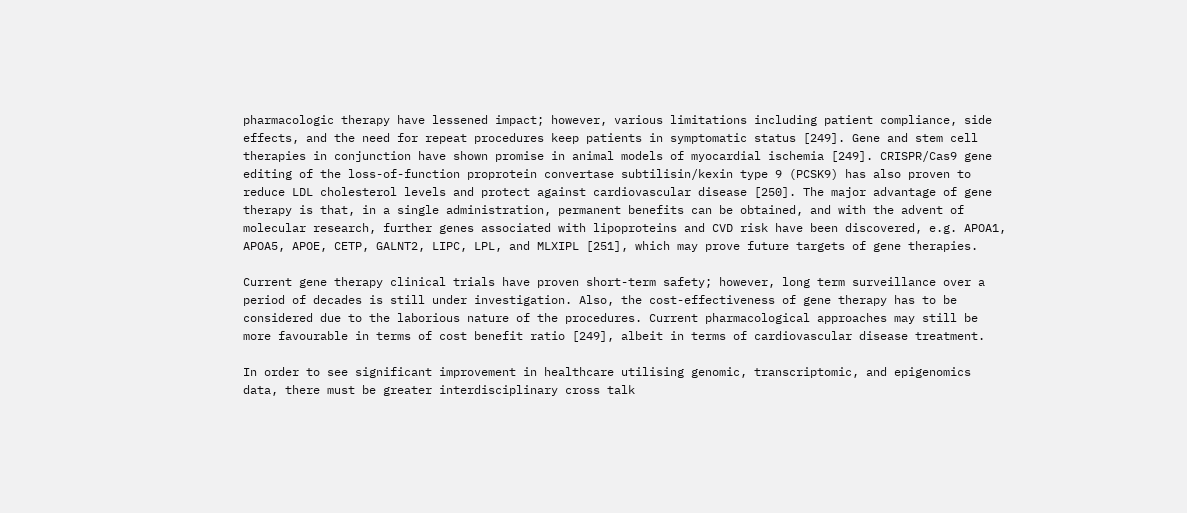pharmacologic therapy have lessened impact; however, various limitations including patient compliance, side effects, and the need for repeat procedures keep patients in symptomatic status [249]. Gene and stem cell therapies in conjunction have shown promise in animal models of myocardial ischemia [249]. CRISPR/Cas9 gene editing of the loss-of-function proprotein convertase subtilisin/kexin type 9 (PCSK9) has also proven to reduce LDL cholesterol levels and protect against cardiovascular disease [250]. The major advantage of gene therapy is that, in a single administration, permanent benefits can be obtained, and with the advent of molecular research, further genes associated with lipoproteins and CVD risk have been discovered, e.g. APOA1, APOA5, APOE, CETP, GALNT2, LIPC, LPL, and MLXIPL [251], which may prove future targets of gene therapies.

Current gene therapy clinical trials have proven short-term safety; however, long term surveillance over a period of decades is still under investigation. Also, the cost-effectiveness of gene therapy has to be considered due to the laborious nature of the procedures. Current pharmacological approaches may still be more favourable in terms of cost benefit ratio [249], albeit in terms of cardiovascular disease treatment.

In order to see significant improvement in healthcare utilising genomic, transcriptomic, and epigenomics data, there must be greater interdisciplinary cross talk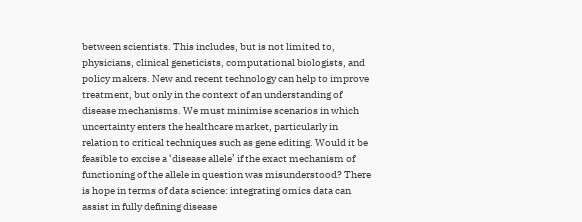between scientists. This includes, but is not limited to, physicians, clinical geneticists, computational biologists, and policy makers. New and recent technology can help to improve treatment, but only in the context of an understanding of disease mechanisms. We must minimise scenarios in which uncertainty enters the healthcare market, particularly in relation to critical techniques such as gene editing. Would it be feasible to excise a ‘disease allele’ if the exact mechanism of functioning of the allele in question was misunderstood? There is hope in terms of data science: integrating omics data can assist in fully defining disease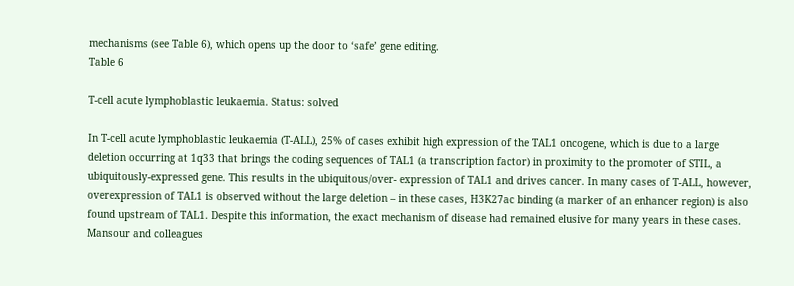mechanisms (see Table 6), which opens up the door to ‘safe’ gene editing.
Table 6

T-cell acute lymphoblastic leukaemia. Status: solved

In T-cell acute lymphoblastic leukaemia (T-ALL), 25% of cases exhibit high expression of the TAL1 oncogene, which is due to a large deletion occurring at 1q33 that brings the coding sequences of TAL1 (a transcription factor) in proximity to the promoter of STIL, a ubiquitously-expressed gene. This results in the ubiquitous/over- expression of TAL1 and drives cancer. In many cases of T-ALL, however, overexpression of TAL1 is observed without the large deletion – in these cases, H3K27ac binding (a marker of an enhancer region) is also found upstream of TAL1. Despite this information, the exact mechanism of disease had remained elusive for many years in these cases. Mansour and colleagues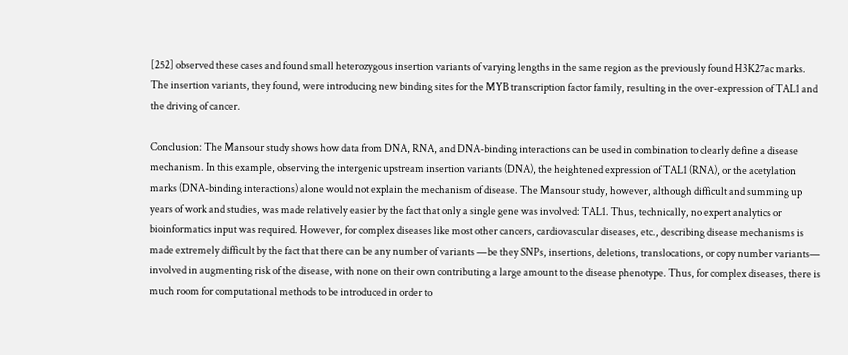[252] observed these cases and found small heterozygous insertion variants of varying lengths in the same region as the previously found H3K27ac marks. The insertion variants, they found, were introducing new binding sites for the MYB transcription factor family, resulting in the over-expression of TAL1 and the driving of cancer.

Conclusion: The Mansour study shows how data from DNA, RNA, and DNA-binding interactions can be used in combination to clearly define a disease mechanism. In this example, observing the intergenic upstream insertion variants (DNA), the heightened expression of TAL1 (RNA), or the acetylation marks (DNA-binding interactions) alone would not explain the mechanism of disease. The Mansour study, however, although difficult and summing up years of work and studies, was made relatively easier by the fact that only a single gene was involved: TAL1. Thus, technically, no expert analytics or bioinformatics input was required. However, for complex diseases like most other cancers, cardiovascular diseases, etc., describing disease mechanisms is made extremely difficult by the fact that there can be any number of variants —be they SNPs, insertions, deletions, translocations, or copy number variants— involved in augmenting risk of the disease, with none on their own contributing a large amount to the disease phenotype. Thus, for complex diseases, there is much room for computational methods to be introduced in order to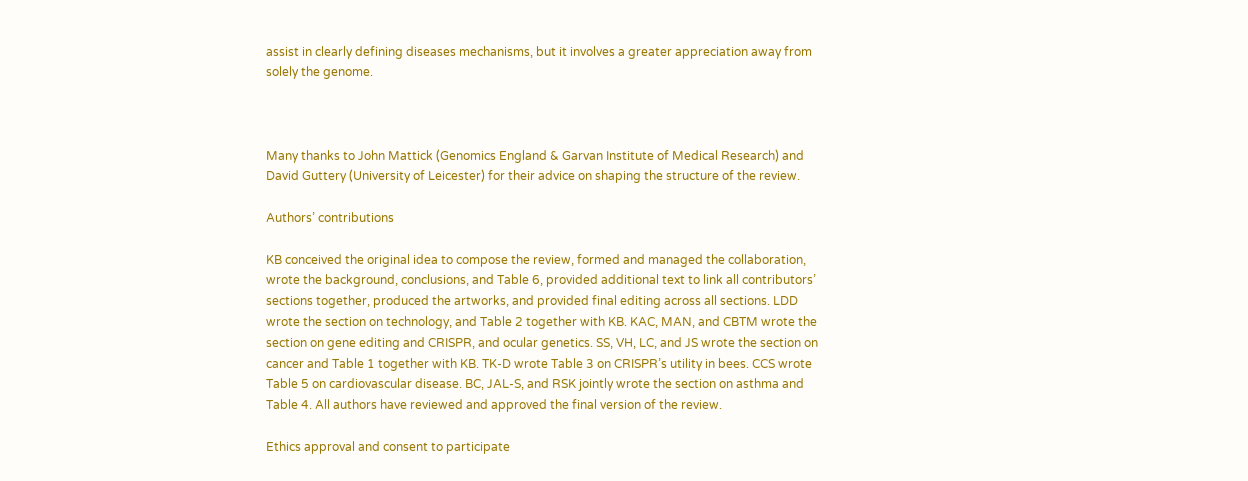assist in clearly defining diseases mechanisms, but it involves a greater appreciation away from solely the genome.



Many thanks to John Mattick (Genomics England & Garvan Institute of Medical Research) and David Guttery (University of Leicester) for their advice on shaping the structure of the review.

Authors’ contributions

KB conceived the original idea to compose the review, formed and managed the collaboration, wrote the background, conclusions, and Table 6, provided additional text to link all contributors’ sections together, produced the artworks, and provided final editing across all sections. LDD wrote the section on technology, and Table 2 together with KB. KAC, MAN, and CBTM wrote the section on gene editing and CRISPR, and ocular genetics. SS, VH, LC, and JS wrote the section on cancer and Table 1 together with KB. TK-D wrote Table 3 on CRISPR’s utility in bees. CCS wrote Table 5 on cardiovascular disease. BC, JAL-S, and RSK jointly wrote the section on asthma and Table 4. All authors have reviewed and approved the final version of the review.

Ethics approval and consent to participate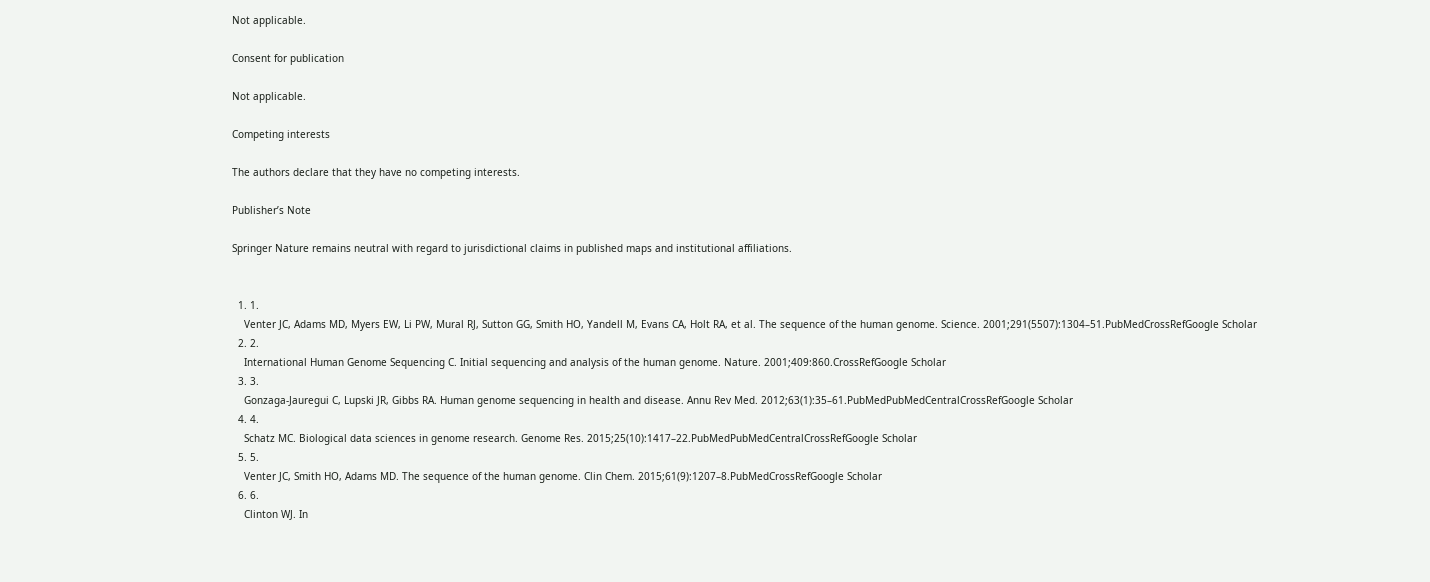Not applicable.

Consent for publication

Not applicable.

Competing interests

The authors declare that they have no competing interests.

Publisher’s Note

Springer Nature remains neutral with regard to jurisdictional claims in published maps and institutional affiliations.


  1. 1.
    Venter JC, Adams MD, Myers EW, Li PW, Mural RJ, Sutton GG, Smith HO, Yandell M, Evans CA, Holt RA, et al. The sequence of the human genome. Science. 2001;291(5507):1304–51.PubMedCrossRefGoogle Scholar
  2. 2.
    International Human Genome Sequencing C. Initial sequencing and analysis of the human genome. Nature. 2001;409:860.CrossRefGoogle Scholar
  3. 3.
    Gonzaga-Jauregui C, Lupski JR, Gibbs RA. Human genome sequencing in health and disease. Annu Rev Med. 2012;63(1):35–61.PubMedPubMedCentralCrossRefGoogle Scholar
  4. 4.
    Schatz MC. Biological data sciences in genome research. Genome Res. 2015;25(10):1417–22.PubMedPubMedCentralCrossRefGoogle Scholar
  5. 5.
    Venter JC, Smith HO, Adams MD. The sequence of the human genome. Clin Chem. 2015;61(9):1207–8.PubMedCrossRefGoogle Scholar
  6. 6.
    Clinton WJ. In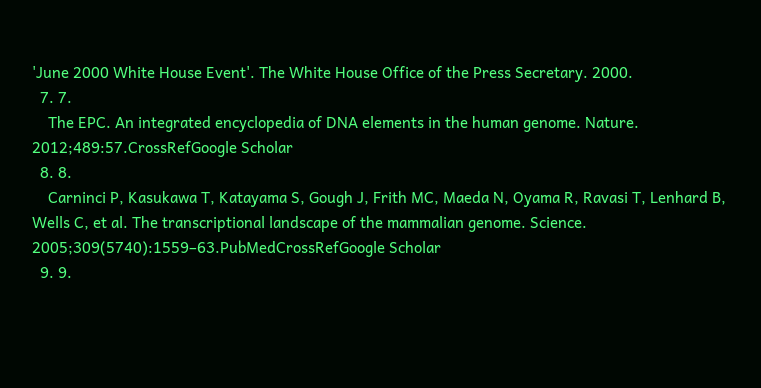'June 2000 White House Event'. The White House Office of the Press Secretary. 2000.
  7. 7.
    The EPC. An integrated encyclopedia of DNA elements in the human genome. Nature. 2012;489:57.CrossRefGoogle Scholar
  8. 8.
    Carninci P, Kasukawa T, Katayama S, Gough J, Frith MC, Maeda N, Oyama R, Ravasi T, Lenhard B, Wells C, et al. The transcriptional landscape of the mammalian genome. Science. 2005;309(5740):1559–63.PubMedCrossRefGoogle Scholar
  9. 9.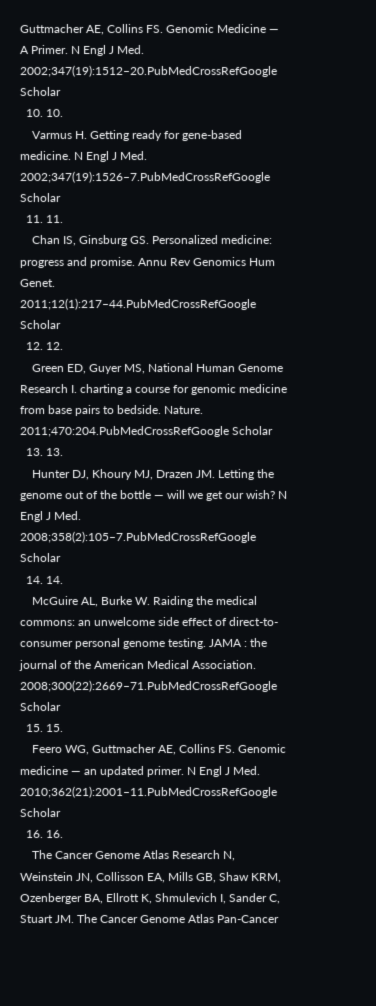Guttmacher AE, Collins FS. Genomic Medicine — A Primer. N Engl J Med. 2002;347(19):1512–20.PubMedCrossRefGoogle Scholar
  10. 10.
    Varmus H. Getting ready for gene-based medicine. N Engl J Med. 2002;347(19):1526–7.PubMedCrossRefGoogle Scholar
  11. 11.
    Chan IS, Ginsburg GS. Personalized medicine: progress and promise. Annu Rev Genomics Hum Genet. 2011;12(1):217–44.PubMedCrossRefGoogle Scholar
  12. 12.
    Green ED, Guyer MS, National Human Genome Research I. charting a course for genomic medicine from base pairs to bedside. Nature. 2011;470:204.PubMedCrossRefGoogle Scholar
  13. 13.
    Hunter DJ, Khoury MJ, Drazen JM. Letting the genome out of the bottle — will we get our wish? N Engl J Med. 2008;358(2):105–7.PubMedCrossRefGoogle Scholar
  14. 14.
    McGuire AL, Burke W. Raiding the medical commons: an unwelcome side effect of direct-to-consumer personal genome testing. JAMA : the journal of the American Medical Association. 2008;300(22):2669–71.PubMedCrossRefGoogle Scholar
  15. 15.
    Feero WG, Guttmacher AE, Collins FS. Genomic medicine — an updated primer. N Engl J Med. 2010;362(21):2001–11.PubMedCrossRefGoogle Scholar
  16. 16.
    The Cancer Genome Atlas Research N, Weinstein JN, Collisson EA, Mills GB, Shaw KRM, Ozenberger BA, Ellrott K, Shmulevich I, Sander C, Stuart JM. The Cancer Genome Atlas Pan-Cancer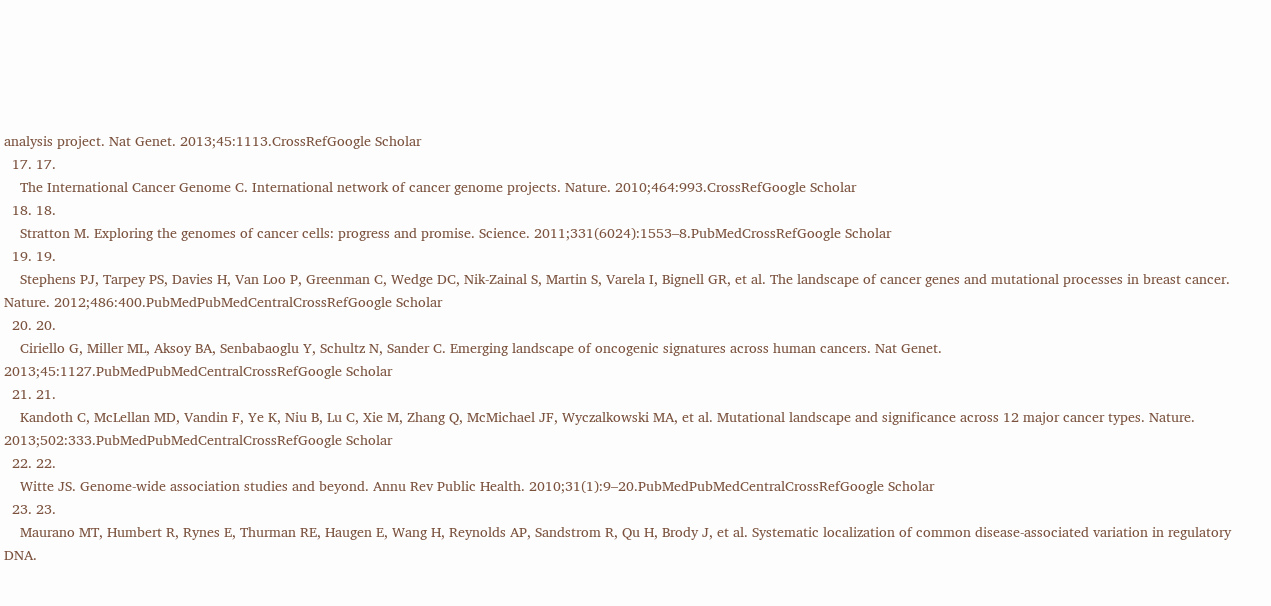analysis project. Nat Genet. 2013;45:1113.CrossRefGoogle Scholar
  17. 17.
    The International Cancer Genome C. International network of cancer genome projects. Nature. 2010;464:993.CrossRefGoogle Scholar
  18. 18.
    Stratton M. Exploring the genomes of cancer cells: progress and promise. Science. 2011;331(6024):1553–8.PubMedCrossRefGoogle Scholar
  19. 19.
    Stephens PJ, Tarpey PS, Davies H, Van Loo P, Greenman C, Wedge DC, Nik-Zainal S, Martin S, Varela I, Bignell GR, et al. The landscape of cancer genes and mutational processes in breast cancer. Nature. 2012;486:400.PubMedPubMedCentralCrossRefGoogle Scholar
  20. 20.
    Ciriello G, Miller ML, Aksoy BA, Senbabaoglu Y, Schultz N, Sander C. Emerging landscape of oncogenic signatures across human cancers. Nat Genet. 2013;45:1127.PubMedPubMedCentralCrossRefGoogle Scholar
  21. 21.
    Kandoth C, McLellan MD, Vandin F, Ye K, Niu B, Lu C, Xie M, Zhang Q, McMichael JF, Wyczalkowski MA, et al. Mutational landscape and significance across 12 major cancer types. Nature. 2013;502:333.PubMedPubMedCentralCrossRefGoogle Scholar
  22. 22.
    Witte JS. Genome-wide association studies and beyond. Annu Rev Public Health. 2010;31(1):9–20.PubMedPubMedCentralCrossRefGoogle Scholar
  23. 23.
    Maurano MT, Humbert R, Rynes E, Thurman RE, Haugen E, Wang H, Reynolds AP, Sandstrom R, Qu H, Brody J, et al. Systematic localization of common disease-associated variation in regulatory DNA.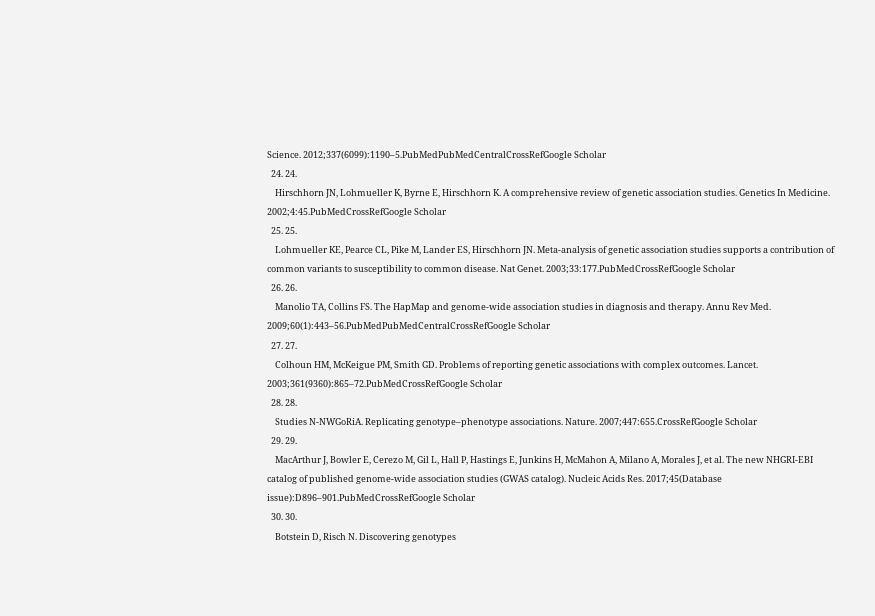Science. 2012;337(6099):1190–5.PubMedPubMedCentralCrossRefGoogle Scholar
  24. 24.
    Hirschhorn JN, Lohmueller K, Byrne E, Hirschhorn K. A comprehensive review of genetic association studies. Genetics In Medicine. 2002;4:45.PubMedCrossRefGoogle Scholar
  25. 25.
    Lohmueller KE, Pearce CL, Pike M, Lander ES, Hirschhorn JN. Meta-analysis of genetic association studies supports a contribution of common variants to susceptibility to common disease. Nat Genet. 2003;33:177.PubMedCrossRefGoogle Scholar
  26. 26.
    Manolio TA, Collins FS. The HapMap and genome-wide association studies in diagnosis and therapy. Annu Rev Med. 2009;60(1):443–56.PubMedPubMedCentralCrossRefGoogle Scholar
  27. 27.
    Colhoun HM, McKeigue PM, Smith GD. Problems of reporting genetic associations with complex outcomes. Lancet. 2003;361(9360):865–72.PubMedCrossRefGoogle Scholar
  28. 28.
    Studies N-NWGoRiA. Replicating genotype–phenotype associations. Nature. 2007;447:655.CrossRefGoogle Scholar
  29. 29.
    MacArthur J, Bowler E, Cerezo M, Gil L, Hall P, Hastings E, Junkins H, McMahon A, Milano A, Morales J, et al. The new NHGRI-EBI catalog of published genome-wide association studies (GWAS catalog). Nucleic Acids Res. 2017;45(Database issue):D896–901.PubMedCrossRefGoogle Scholar
  30. 30.
    Botstein D, Risch N. Discovering genotypes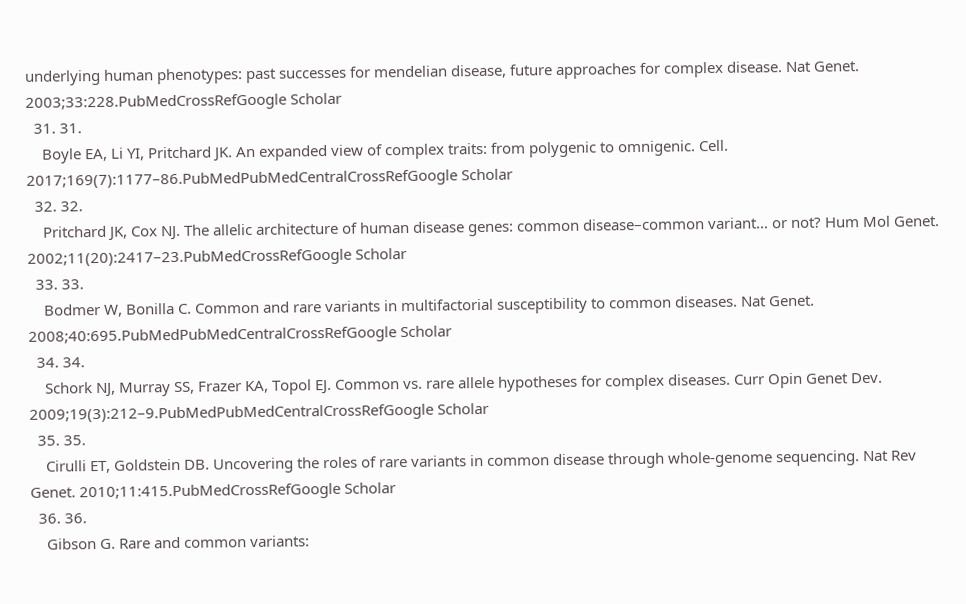underlying human phenotypes: past successes for mendelian disease, future approaches for complex disease. Nat Genet. 2003;33:228.PubMedCrossRefGoogle Scholar
  31. 31.
    Boyle EA, Li YI, Pritchard JK. An expanded view of complex traits: from polygenic to omnigenic. Cell. 2017;169(7):1177–86.PubMedPubMedCentralCrossRefGoogle Scholar
  32. 32.
    Pritchard JK, Cox NJ. The allelic architecture of human disease genes: common disease–common variant… or not? Hum Mol Genet. 2002;11(20):2417–23.PubMedCrossRefGoogle Scholar
  33. 33.
    Bodmer W, Bonilla C. Common and rare variants in multifactorial susceptibility to common diseases. Nat Genet. 2008;40:695.PubMedPubMedCentralCrossRefGoogle Scholar
  34. 34.
    Schork NJ, Murray SS, Frazer KA, Topol EJ. Common vs. rare allele hypotheses for complex diseases. Curr Opin Genet Dev. 2009;19(3):212–9.PubMedPubMedCentralCrossRefGoogle Scholar
  35. 35.
    Cirulli ET, Goldstein DB. Uncovering the roles of rare variants in common disease through whole-genome sequencing. Nat Rev Genet. 2010;11:415.PubMedCrossRefGoogle Scholar
  36. 36.
    Gibson G. Rare and common variants: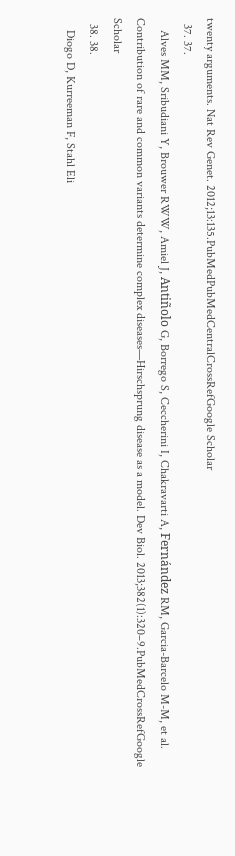twenty arguments. Nat Rev Genet. 2012;13:135.PubMedPubMedCentralCrossRefGoogle Scholar
  37. 37.
    Alves MM, Sribudiani Y, Brouwer RWW, Amiel J, Antiñolo G, Borrego S, Ceccherini I, Chakravarti A, Fernández RM, Garcia-Barcelo M-M, et al. Contribution of rare and common variants determine complex diseases—Hirschsprung disease as a model. Dev Biol. 2013;382(1):320–9.PubMedCrossRefGoogle Scholar
  38. 38.
    Diogo D, Kurreeman F, Stahl Eli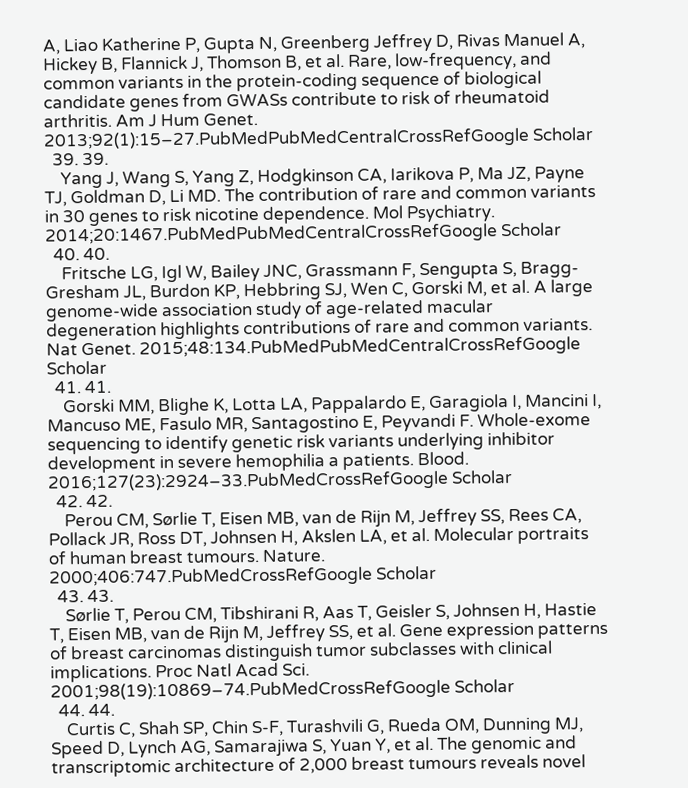A, Liao Katherine P, Gupta N, Greenberg Jeffrey D, Rivas Manuel A, Hickey B, Flannick J, Thomson B, et al. Rare, low-frequency, and common variants in the protein-coding sequence of biological candidate genes from GWASs contribute to risk of rheumatoid arthritis. Am J Hum Genet. 2013;92(1):15–27.PubMedPubMedCentralCrossRefGoogle Scholar
  39. 39.
    Yang J, Wang S, Yang Z, Hodgkinson CA, Iarikova P, Ma JZ, Payne TJ, Goldman D, Li MD. The contribution of rare and common variants in 30 genes to risk nicotine dependence. Mol Psychiatry. 2014;20:1467.PubMedPubMedCentralCrossRefGoogle Scholar
  40. 40.
    Fritsche LG, Igl W, Bailey JNC, Grassmann F, Sengupta S, Bragg-Gresham JL, Burdon KP, Hebbring SJ, Wen C, Gorski M, et al. A large genome-wide association study of age-related macular degeneration highlights contributions of rare and common variants. Nat Genet. 2015;48:134.PubMedPubMedCentralCrossRefGoogle Scholar
  41. 41.
    Gorski MM, Blighe K, Lotta LA, Pappalardo E, Garagiola I, Mancini I, Mancuso ME, Fasulo MR, Santagostino E, Peyvandi F. Whole-exome sequencing to identify genetic risk variants underlying inhibitor development in severe hemophilia a patients. Blood. 2016;127(23):2924–33.PubMedCrossRefGoogle Scholar
  42. 42.
    Perou CM, Sørlie T, Eisen MB, van de Rijn M, Jeffrey SS, Rees CA, Pollack JR, Ross DT, Johnsen H, Akslen LA, et al. Molecular portraits of human breast tumours. Nature. 2000;406:747.PubMedCrossRefGoogle Scholar
  43. 43.
    Sørlie T, Perou CM, Tibshirani R, Aas T, Geisler S, Johnsen H, Hastie T, Eisen MB, van de Rijn M, Jeffrey SS, et al. Gene expression patterns of breast carcinomas distinguish tumor subclasses with clinical implications. Proc Natl Acad Sci. 2001;98(19):10869–74.PubMedCrossRefGoogle Scholar
  44. 44.
    Curtis C, Shah SP, Chin S-F, Turashvili G, Rueda OM, Dunning MJ, Speed D, Lynch AG, Samarajiwa S, Yuan Y, et al. The genomic and transcriptomic architecture of 2,000 breast tumours reveals novel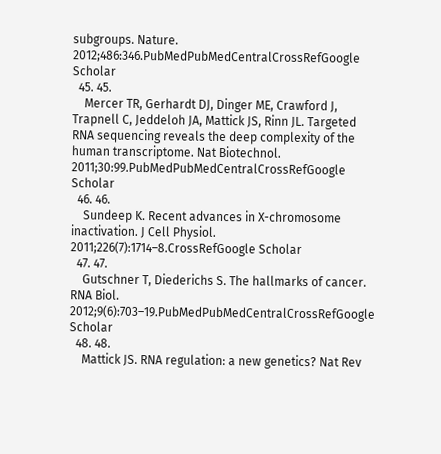subgroups. Nature. 2012;486:346.PubMedPubMedCentralCrossRefGoogle Scholar
  45. 45.
    Mercer TR, Gerhardt DJ, Dinger ME, Crawford J, Trapnell C, Jeddeloh JA, Mattick JS, Rinn JL. Targeted RNA sequencing reveals the deep complexity of the human transcriptome. Nat Biotechnol. 2011;30:99.PubMedPubMedCentralCrossRefGoogle Scholar
  46. 46.
    Sundeep K. Recent advances in X-chromosome inactivation. J Cell Physiol. 2011;226(7):1714–8.CrossRefGoogle Scholar
  47. 47.
    Gutschner T, Diederichs S. The hallmarks of cancer. RNA Biol. 2012;9(6):703–19.PubMedPubMedCentralCrossRefGoogle Scholar
  48. 48.
    Mattick JS. RNA regulation: a new genetics? Nat Rev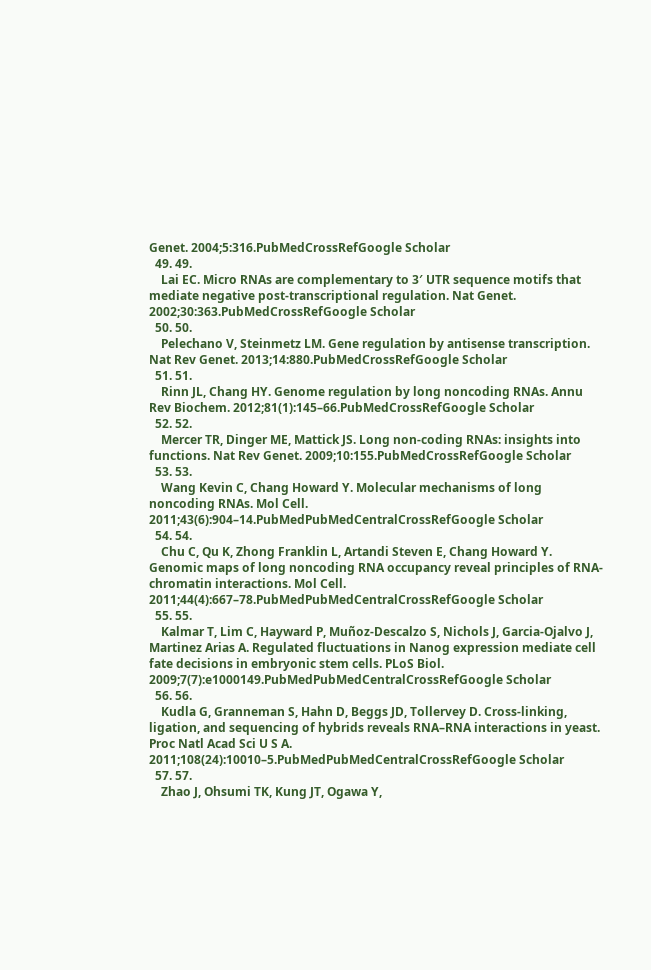Genet. 2004;5:316.PubMedCrossRefGoogle Scholar
  49. 49.
    Lai EC. Micro RNAs are complementary to 3′ UTR sequence motifs that mediate negative post-transcriptional regulation. Nat Genet. 2002;30:363.PubMedCrossRefGoogle Scholar
  50. 50.
    Pelechano V, Steinmetz LM. Gene regulation by antisense transcription. Nat Rev Genet. 2013;14:880.PubMedCrossRefGoogle Scholar
  51. 51.
    Rinn JL, Chang HY. Genome regulation by long noncoding RNAs. Annu Rev Biochem. 2012;81(1):145–66.PubMedCrossRefGoogle Scholar
  52. 52.
    Mercer TR, Dinger ME, Mattick JS. Long non-coding RNAs: insights into functions. Nat Rev Genet. 2009;10:155.PubMedCrossRefGoogle Scholar
  53. 53.
    Wang Kevin C, Chang Howard Y. Molecular mechanisms of long noncoding RNAs. Mol Cell. 2011;43(6):904–14.PubMedPubMedCentralCrossRefGoogle Scholar
  54. 54.
    Chu C, Qu K, Zhong Franklin L, Artandi Steven E, Chang Howard Y. Genomic maps of long noncoding RNA occupancy reveal principles of RNA-chromatin interactions. Mol Cell. 2011;44(4):667–78.PubMedPubMedCentralCrossRefGoogle Scholar
  55. 55.
    Kalmar T, Lim C, Hayward P, Muñoz-Descalzo S, Nichols J, Garcia-Ojalvo J, Martinez Arias A. Regulated fluctuations in Nanog expression mediate cell fate decisions in embryonic stem cells. PLoS Biol. 2009;7(7):e1000149.PubMedPubMedCentralCrossRefGoogle Scholar
  56. 56.
    Kudla G, Granneman S, Hahn D, Beggs JD, Tollervey D. Cross-linking, ligation, and sequencing of hybrids reveals RNA–RNA interactions in yeast. Proc Natl Acad Sci U S A. 2011;108(24):10010–5.PubMedPubMedCentralCrossRefGoogle Scholar
  57. 57.
    Zhao J, Ohsumi TK, Kung JT, Ogawa Y,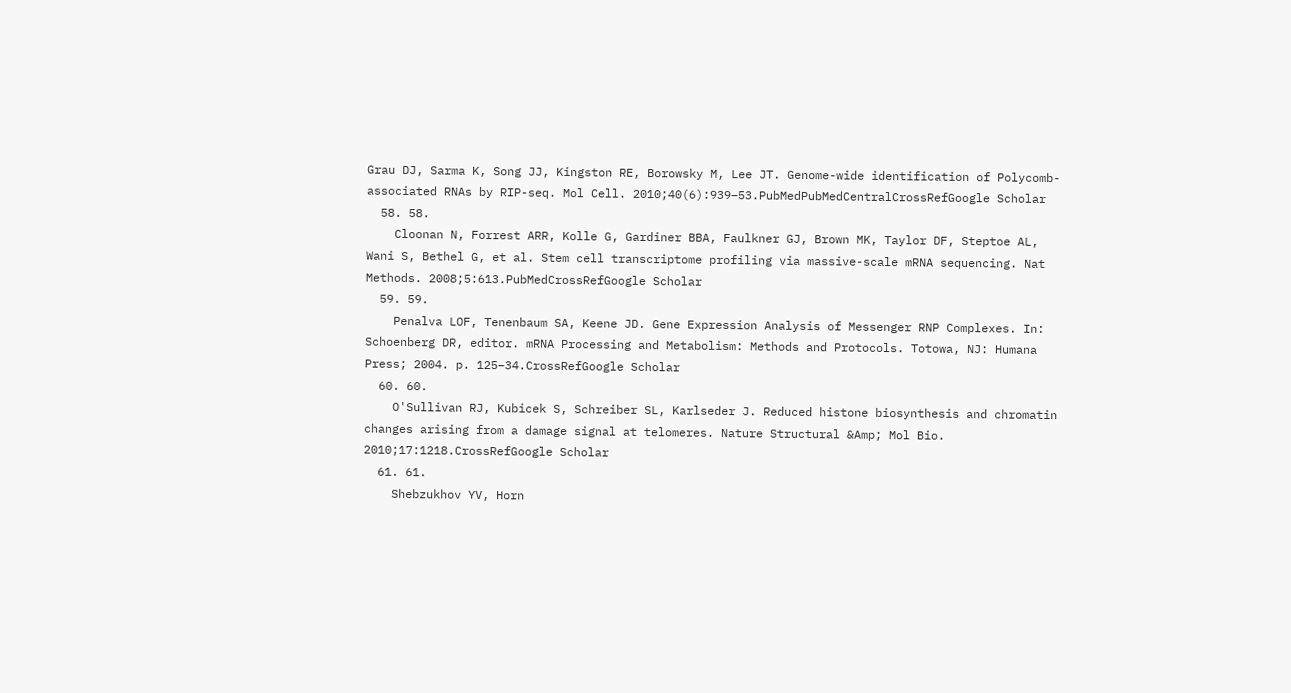Grau DJ, Sarma K, Song JJ, Kingston RE, Borowsky M, Lee JT. Genome-wide identification of Polycomb-associated RNAs by RIP-seq. Mol Cell. 2010;40(6):939–53.PubMedPubMedCentralCrossRefGoogle Scholar
  58. 58.
    Cloonan N, Forrest ARR, Kolle G, Gardiner BBA, Faulkner GJ, Brown MK, Taylor DF, Steptoe AL, Wani S, Bethel G, et al. Stem cell transcriptome profiling via massive-scale mRNA sequencing. Nat Methods. 2008;5:613.PubMedCrossRefGoogle Scholar
  59. 59.
    Penalva LOF, Tenenbaum SA, Keene JD. Gene Expression Analysis of Messenger RNP Complexes. In: Schoenberg DR, editor. mRNA Processing and Metabolism: Methods and Protocols. Totowa, NJ: Humana Press; 2004. p. 125–34.CrossRefGoogle Scholar
  60. 60.
    O'Sullivan RJ, Kubicek S, Schreiber SL, Karlseder J. Reduced histone biosynthesis and chromatin changes arising from a damage signal at telomeres. Nature Structural &Amp; Mol Bio. 2010;17:1218.CrossRefGoogle Scholar
  61. 61.
    Shebzukhov YV, Horn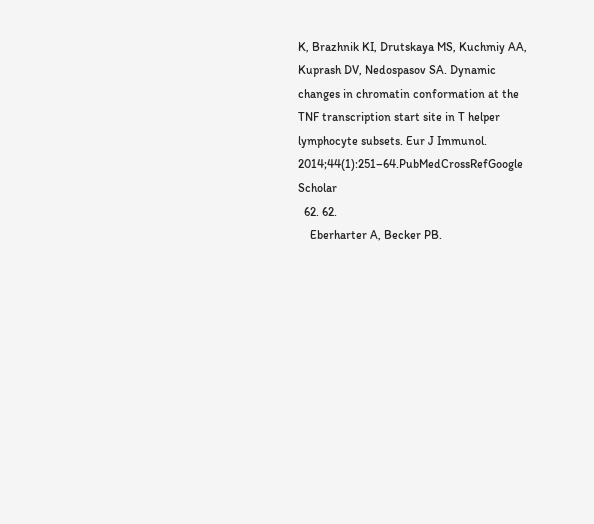K, Brazhnik KI, Drutskaya MS, Kuchmiy AA, Kuprash DV, Nedospasov SA. Dynamic changes in chromatin conformation at the TNF transcription start site in T helper lymphocyte subsets. Eur J Immunol. 2014;44(1):251–64.PubMedCrossRefGoogle Scholar
  62. 62.
    Eberharter A, Becker PB.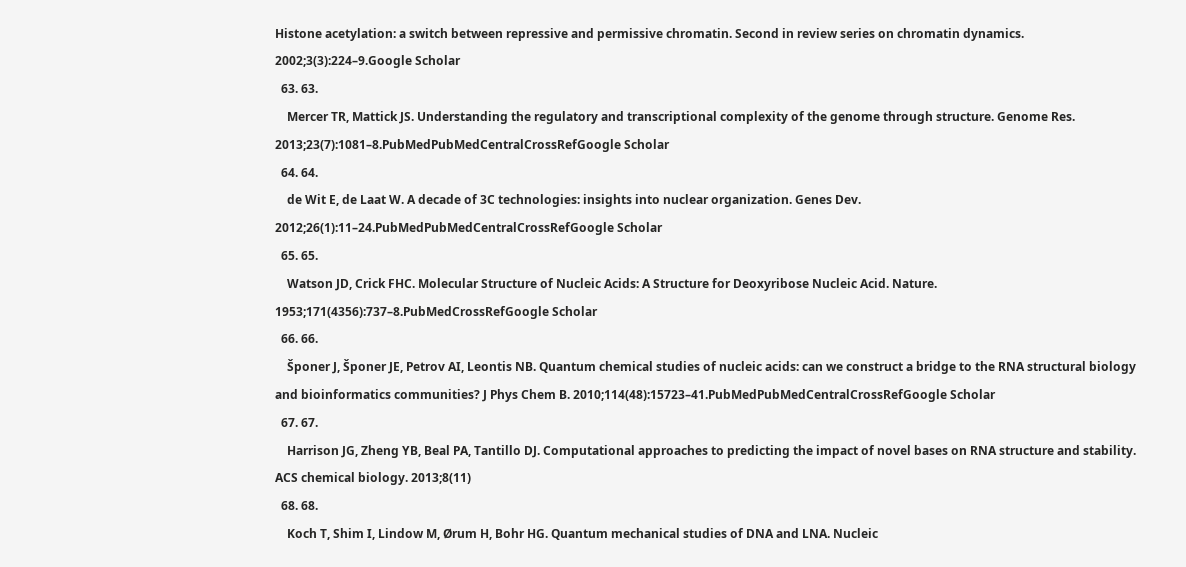Histone acetylation: a switch between repressive and permissive chromatin. Second in review series on chromatin dynamics. 2002;3(3):224–9.Google Scholar
  63. 63.
    Mercer TR, Mattick JS. Understanding the regulatory and transcriptional complexity of the genome through structure. Genome Res. 2013;23(7):1081–8.PubMedPubMedCentralCrossRefGoogle Scholar
  64. 64.
    de Wit E, de Laat W. A decade of 3C technologies: insights into nuclear organization. Genes Dev. 2012;26(1):11–24.PubMedPubMedCentralCrossRefGoogle Scholar
  65. 65.
    Watson JD, Crick FHC. Molecular Structure of Nucleic Acids: A Structure for Deoxyribose Nucleic Acid. Nature. 1953;171(4356):737–8.PubMedCrossRefGoogle Scholar
  66. 66.
    Šponer J, Šponer JE, Petrov AI, Leontis NB. Quantum chemical studies of nucleic acids: can we construct a bridge to the RNA structural biology and bioinformatics communities? J Phys Chem B. 2010;114(48):15723–41.PubMedPubMedCentralCrossRefGoogle Scholar
  67. 67.
    Harrison JG, Zheng YB, Beal PA, Tantillo DJ. Computational approaches to predicting the impact of novel bases on RNA structure and stability. ACS chemical biology. 2013;8(11)
  68. 68.
    Koch T, Shim I, Lindow M, Ørum H, Bohr HG. Quantum mechanical studies of DNA and LNA. Nucleic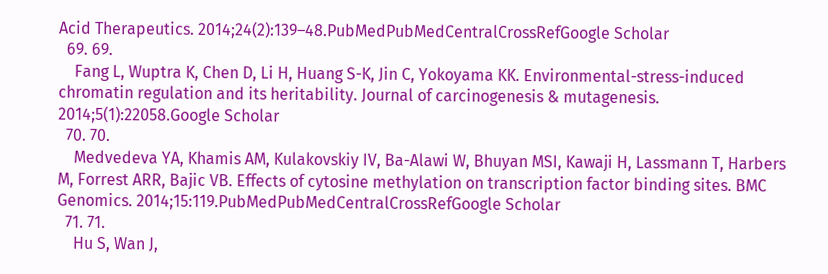Acid Therapeutics. 2014;24(2):139–48.PubMedPubMedCentralCrossRefGoogle Scholar
  69. 69.
    Fang L, Wuptra K, Chen D, Li H, Huang S-K, Jin C, Yokoyama KK. Environmental-stress-induced chromatin regulation and its heritability. Journal of carcinogenesis & mutagenesis. 2014;5(1):22058.Google Scholar
  70. 70.
    Medvedeva YA, Khamis AM, Kulakovskiy IV, Ba-Alawi W, Bhuyan MSI, Kawaji H, Lassmann T, Harbers M, Forrest ARR, Bajic VB. Effects of cytosine methylation on transcription factor binding sites. BMC Genomics. 2014;15:119.PubMedPubMedCentralCrossRefGoogle Scholar
  71. 71.
    Hu S, Wan J,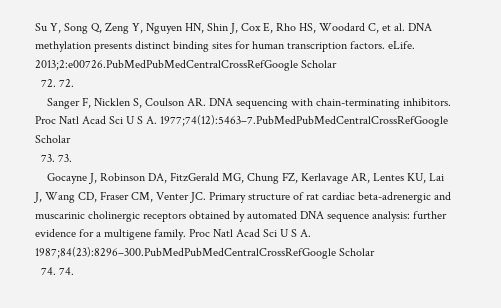Su Y, Song Q, Zeng Y, Nguyen HN, Shin J, Cox E, Rho HS, Woodard C, et al. DNA methylation presents distinct binding sites for human transcription factors. eLife. 2013;2:e00726.PubMedPubMedCentralCrossRefGoogle Scholar
  72. 72.
    Sanger F, Nicklen S, Coulson AR. DNA sequencing with chain-terminating inhibitors. Proc Natl Acad Sci U S A. 1977;74(12):5463–7.PubMedPubMedCentralCrossRefGoogle Scholar
  73. 73.
    Gocayne J, Robinson DA, FitzGerald MG, Chung FZ, Kerlavage AR, Lentes KU, Lai J, Wang CD, Fraser CM, Venter JC. Primary structure of rat cardiac beta-adrenergic and muscarinic cholinergic receptors obtained by automated DNA sequence analysis: further evidence for a multigene family. Proc Natl Acad Sci U S A. 1987;84(23):8296–300.PubMedPubMedCentralCrossRefGoogle Scholar
  74. 74.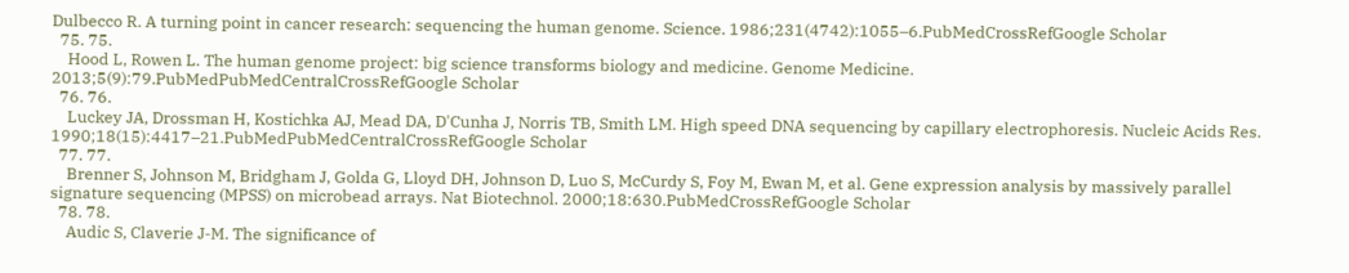Dulbecco R. A turning point in cancer research: sequencing the human genome. Science. 1986;231(4742):1055–6.PubMedCrossRefGoogle Scholar
  75. 75.
    Hood L, Rowen L. The human genome project: big science transforms biology and medicine. Genome Medicine. 2013;5(9):79.PubMedPubMedCentralCrossRefGoogle Scholar
  76. 76.
    Luckey JA, Drossman H, Kostichka AJ, Mead DA, D'Cunha J, Norris TB, Smith LM. High speed DNA sequencing by capillary electrophoresis. Nucleic Acids Res. 1990;18(15):4417–21.PubMedPubMedCentralCrossRefGoogle Scholar
  77. 77.
    Brenner S, Johnson M, Bridgham J, Golda G, Lloyd DH, Johnson D, Luo S, McCurdy S, Foy M, Ewan M, et al. Gene expression analysis by massively parallel signature sequencing (MPSS) on microbead arrays. Nat Biotechnol. 2000;18:630.PubMedCrossRefGoogle Scholar
  78. 78.
    Audic S, Claverie J-M. The significance of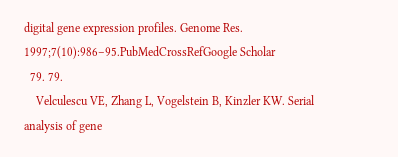digital gene expression profiles. Genome Res. 1997;7(10):986–95.PubMedCrossRefGoogle Scholar
  79. 79.
    Velculescu VE, Zhang L, Vogelstein B, Kinzler KW. Serial analysis of gene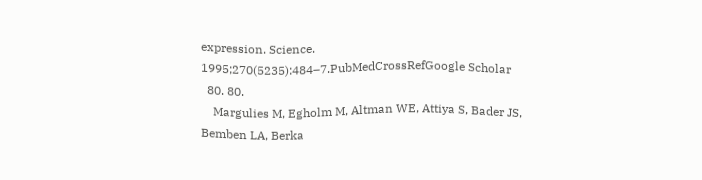expression. Science. 1995;270(5235):484–7.PubMedCrossRefGoogle Scholar
  80. 80.
    Margulies M, Egholm M, Altman WE, Attiya S, Bader JS, Bemben LA, Berka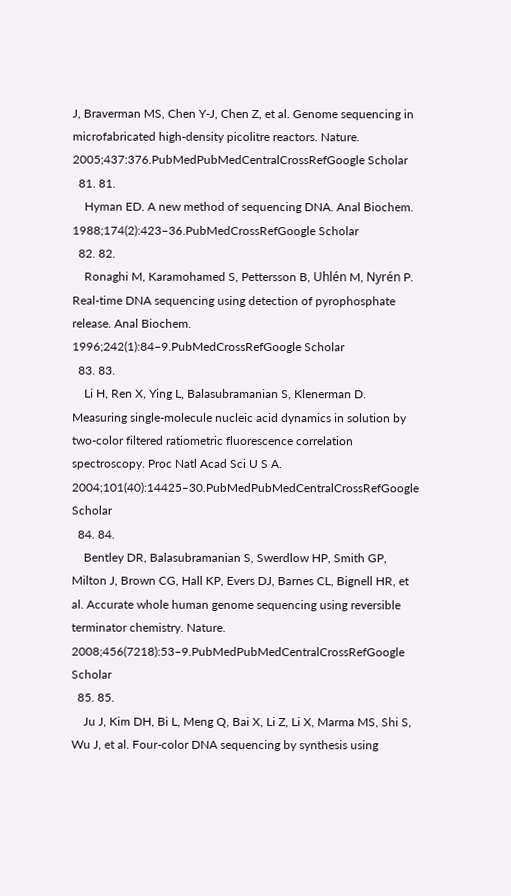J, Braverman MS, Chen Y-J, Chen Z, et al. Genome sequencing in microfabricated high-density picolitre reactors. Nature. 2005;437:376.PubMedPubMedCentralCrossRefGoogle Scholar
  81. 81.
    Hyman ED. A new method of sequencing DNA. Anal Biochem. 1988;174(2):423–36.PubMedCrossRefGoogle Scholar
  82. 82.
    Ronaghi M, Karamohamed S, Pettersson B, Uhlén M, Nyrén P. Real-time DNA sequencing using detection of pyrophosphate release. Anal Biochem. 1996;242(1):84–9.PubMedCrossRefGoogle Scholar
  83. 83.
    Li H, Ren X, Ying L, Balasubramanian S, Klenerman D. Measuring single-molecule nucleic acid dynamics in solution by two-color filtered ratiometric fluorescence correlation spectroscopy. Proc Natl Acad Sci U S A. 2004;101(40):14425–30.PubMedPubMedCentralCrossRefGoogle Scholar
  84. 84.
    Bentley DR, Balasubramanian S, Swerdlow HP, Smith GP, Milton J, Brown CG, Hall KP, Evers DJ, Barnes CL, Bignell HR, et al. Accurate whole human genome sequencing using reversible terminator chemistry. Nature. 2008;456(7218):53–9.PubMedPubMedCentralCrossRefGoogle Scholar
  85. 85.
    Ju J, Kim DH, Bi L, Meng Q, Bai X, Li Z, Li X, Marma MS, Shi S, Wu J, et al. Four-color DNA sequencing by synthesis using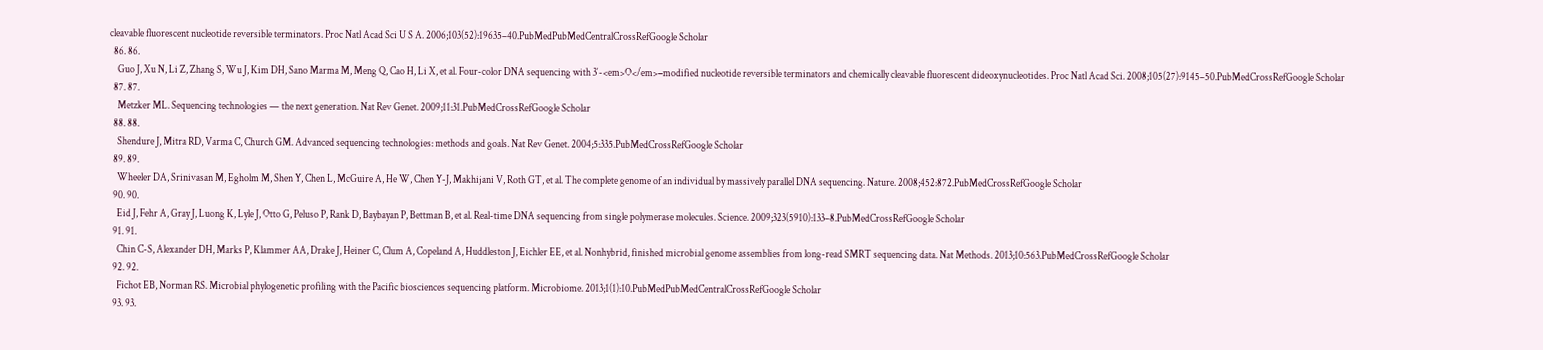cleavable fluorescent nucleotide reversible terminators. Proc Natl Acad Sci U S A. 2006;103(52):19635–40.PubMedPubMedCentralCrossRefGoogle Scholar
  86. 86.
    Guo J, Xu N, Li Z, Zhang S, Wu J, Kim DH, Sano Marma M, Meng Q, Cao H, Li X, et al. Four-color DNA sequencing with 3′-<em>O</em>−modified nucleotide reversible terminators and chemically cleavable fluorescent dideoxynucleotides. Proc Natl Acad Sci. 2008;105(27):9145–50.PubMedCrossRefGoogle Scholar
  87. 87.
    Metzker ML. Sequencing technologies — the next generation. Nat Rev Genet. 2009;11:31.PubMedCrossRefGoogle Scholar
  88. 88.
    Shendure J, Mitra RD, Varma C, Church GM. Advanced sequencing technologies: methods and goals. Nat Rev Genet. 2004;5:335.PubMedCrossRefGoogle Scholar
  89. 89.
    Wheeler DA, Srinivasan M, Egholm M, Shen Y, Chen L, McGuire A, He W, Chen Y-J, Makhijani V, Roth GT, et al. The complete genome of an individual by massively parallel DNA sequencing. Nature. 2008;452:872.PubMedCrossRefGoogle Scholar
  90. 90.
    Eid J, Fehr A, Gray J, Luong K, Lyle J, Otto G, Peluso P, Rank D, Baybayan P, Bettman B, et al. Real-time DNA sequencing from single polymerase molecules. Science. 2009;323(5910):133–8.PubMedCrossRefGoogle Scholar
  91. 91.
    Chin C-S, Alexander DH, Marks P, Klammer AA, Drake J, Heiner C, Clum A, Copeland A, Huddleston J, Eichler EE, et al. Nonhybrid, finished microbial genome assemblies from long-read SMRT sequencing data. Nat Methods. 2013;10:563.PubMedCrossRefGoogle Scholar
  92. 92.
    Fichot EB, Norman RS. Microbial phylogenetic profiling with the Pacific biosciences sequencing platform. Microbiome. 2013;1(1):10.PubMedPubMedCentralCrossRefGoogle Scholar
  93. 93.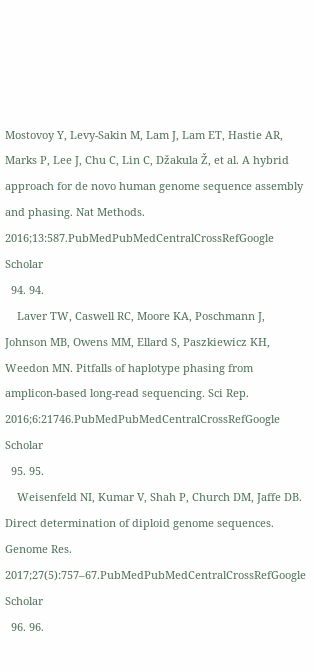Mostovoy Y, Levy-Sakin M, Lam J, Lam ET, Hastie AR, Marks P, Lee J, Chu C, Lin C, Džakula Ž, et al. A hybrid approach for de novo human genome sequence assembly and phasing. Nat Methods. 2016;13:587.PubMedPubMedCentralCrossRefGoogle Scholar
  94. 94.
    Laver TW, Caswell RC, Moore KA, Poschmann J, Johnson MB, Owens MM, Ellard S, Paszkiewicz KH, Weedon MN. Pitfalls of haplotype phasing from amplicon-based long-read sequencing. Sci Rep. 2016;6:21746.PubMedPubMedCentralCrossRefGoogle Scholar
  95. 95.
    Weisenfeld NI, Kumar V, Shah P, Church DM, Jaffe DB. Direct determination of diploid genome sequences. Genome Res. 2017;27(5):757–67.PubMedPubMedCentralCrossRefGoogle Scholar
  96. 96.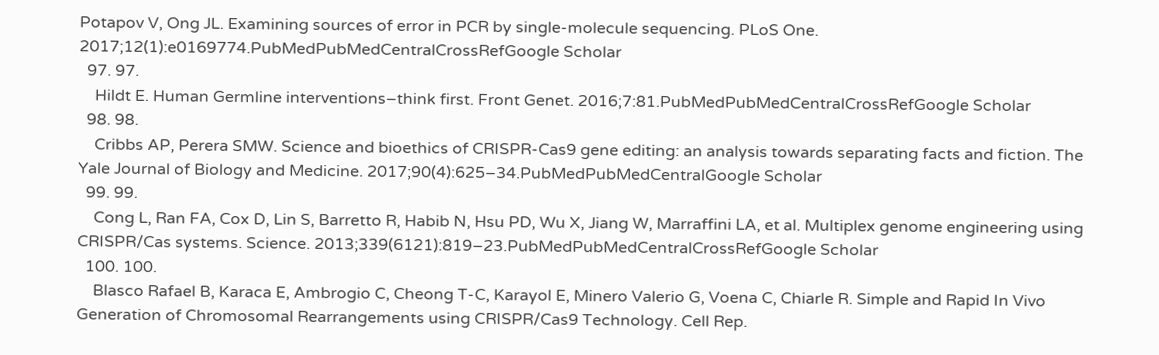Potapov V, Ong JL. Examining sources of error in PCR by single-molecule sequencing. PLoS One. 2017;12(1):e0169774.PubMedPubMedCentralCrossRefGoogle Scholar
  97. 97.
    Hildt E. Human Germline interventions–think first. Front Genet. 2016;7:81.PubMedPubMedCentralCrossRefGoogle Scholar
  98. 98.
    Cribbs AP, Perera SMW. Science and bioethics of CRISPR-Cas9 gene editing: an analysis towards separating facts and fiction. The Yale Journal of Biology and Medicine. 2017;90(4):625–34.PubMedPubMedCentralGoogle Scholar
  99. 99.
    Cong L, Ran FA, Cox D, Lin S, Barretto R, Habib N, Hsu PD, Wu X, Jiang W, Marraffini LA, et al. Multiplex genome engineering using CRISPR/Cas systems. Science. 2013;339(6121):819–23.PubMedPubMedCentralCrossRefGoogle Scholar
  100. 100.
    Blasco Rafael B, Karaca E, Ambrogio C, Cheong T-C, Karayol E, Minero Valerio G, Voena C, Chiarle R. Simple and Rapid In Vivo Generation of Chromosomal Rearrangements using CRISPR/Cas9 Technology. Cell Rep.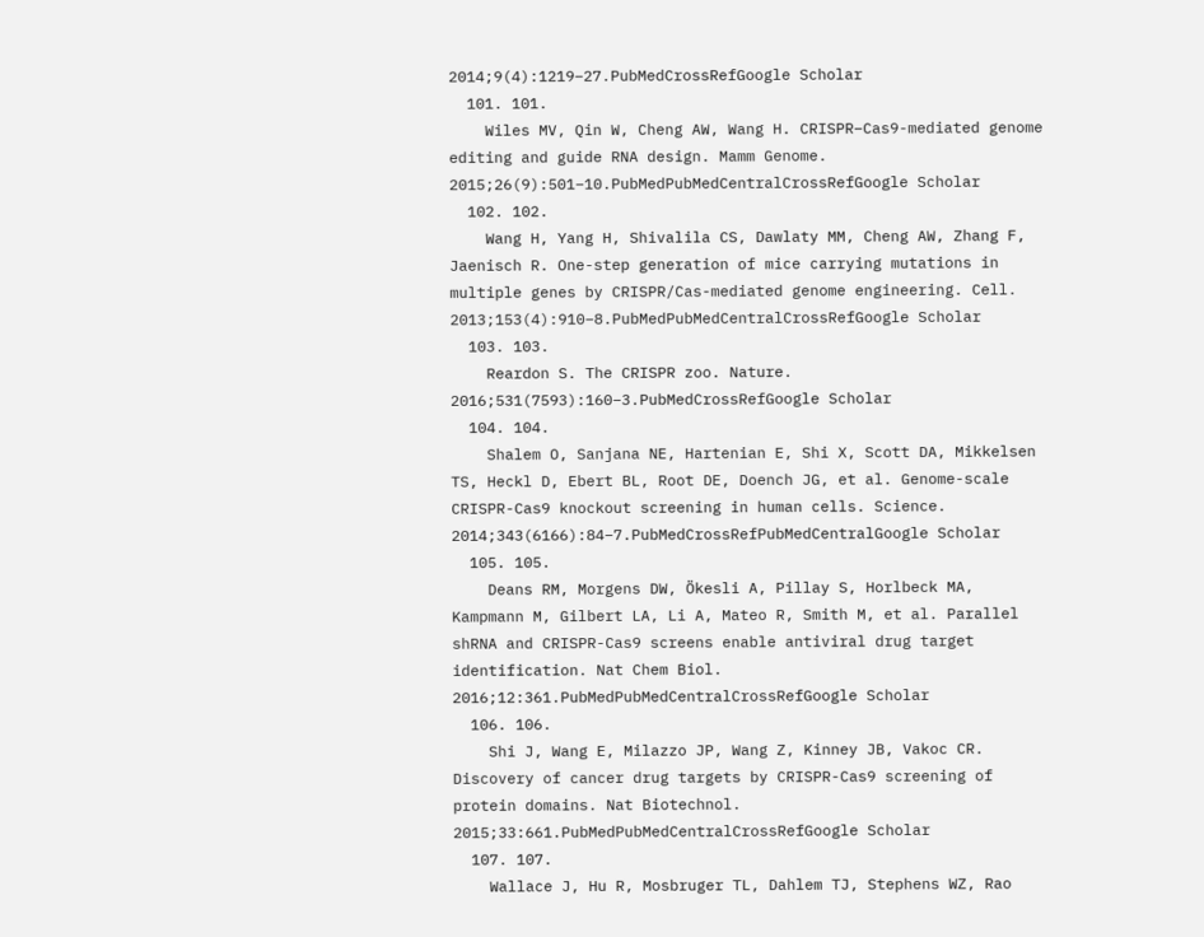2014;9(4):1219–27.PubMedCrossRefGoogle Scholar
  101. 101.
    Wiles MV, Qin W, Cheng AW, Wang H. CRISPR–Cas9-mediated genome editing and guide RNA design. Mamm Genome. 2015;26(9):501–10.PubMedPubMedCentralCrossRefGoogle Scholar
  102. 102.
    Wang H, Yang H, Shivalila CS, Dawlaty MM, Cheng AW, Zhang F, Jaenisch R. One-step generation of mice carrying mutations in multiple genes by CRISPR/Cas-mediated genome engineering. Cell. 2013;153(4):910–8.PubMedPubMedCentralCrossRefGoogle Scholar
  103. 103.
    Reardon S. The CRISPR zoo. Nature. 2016;531(7593):160–3.PubMedCrossRefGoogle Scholar
  104. 104.
    Shalem O, Sanjana NE, Hartenian E, Shi X, Scott DA, Mikkelsen TS, Heckl D, Ebert BL, Root DE, Doench JG, et al. Genome-scale CRISPR-Cas9 knockout screening in human cells. Science. 2014;343(6166):84–7.PubMedCrossRefPubMedCentralGoogle Scholar
  105. 105.
    Deans RM, Morgens DW, Ökesli A, Pillay S, Horlbeck MA, Kampmann M, Gilbert LA, Li A, Mateo R, Smith M, et al. Parallel shRNA and CRISPR-Cas9 screens enable antiviral drug target identification. Nat Chem Biol. 2016;12:361.PubMedPubMedCentralCrossRefGoogle Scholar
  106. 106.
    Shi J, Wang E, Milazzo JP, Wang Z, Kinney JB, Vakoc CR. Discovery of cancer drug targets by CRISPR-Cas9 screening of protein domains. Nat Biotechnol. 2015;33:661.PubMedPubMedCentralCrossRefGoogle Scholar
  107. 107.
    Wallace J, Hu R, Mosbruger TL, Dahlem TJ, Stephens WZ, Rao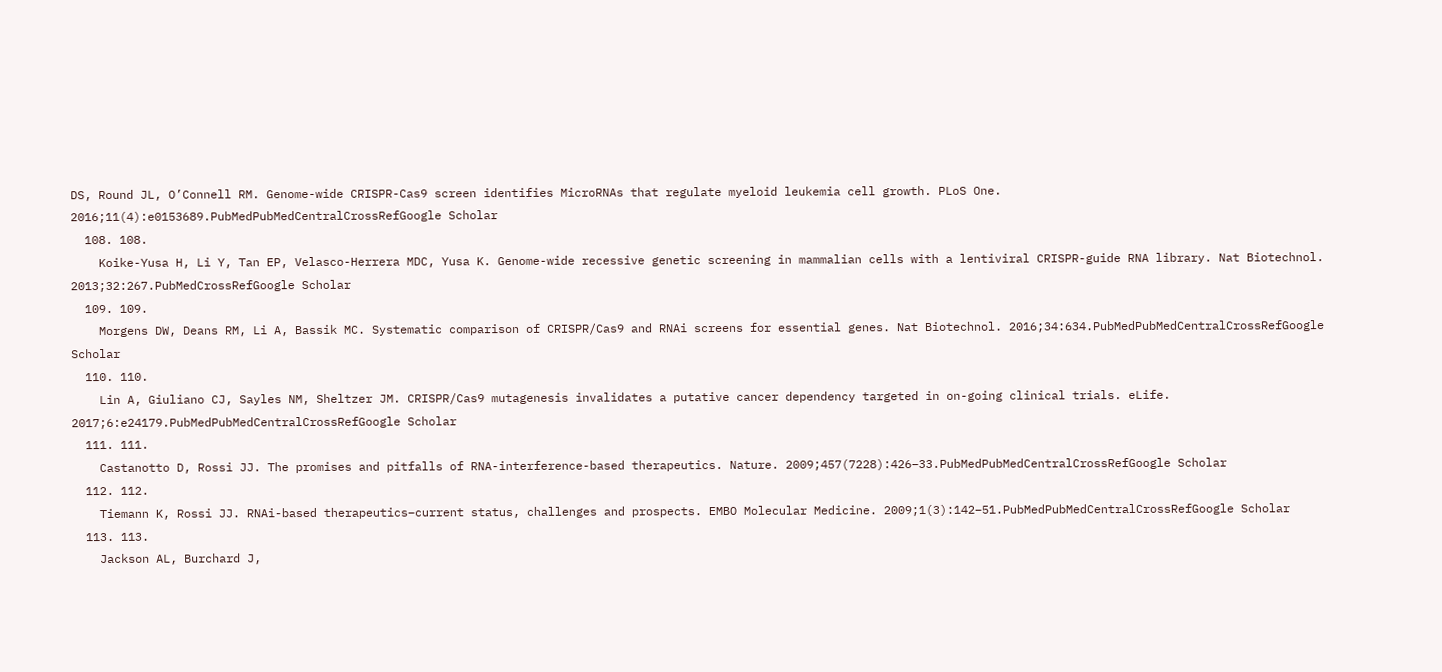DS, Round JL, O’Connell RM. Genome-wide CRISPR-Cas9 screen identifies MicroRNAs that regulate myeloid leukemia cell growth. PLoS One. 2016;11(4):e0153689.PubMedPubMedCentralCrossRefGoogle Scholar
  108. 108.
    Koike-Yusa H, Li Y, Tan EP, Velasco-Herrera MDC, Yusa K. Genome-wide recessive genetic screening in mammalian cells with a lentiviral CRISPR-guide RNA library. Nat Biotechnol. 2013;32:267.PubMedCrossRefGoogle Scholar
  109. 109.
    Morgens DW, Deans RM, Li A, Bassik MC. Systematic comparison of CRISPR/Cas9 and RNAi screens for essential genes. Nat Biotechnol. 2016;34:634.PubMedPubMedCentralCrossRefGoogle Scholar
  110. 110.
    Lin A, Giuliano CJ, Sayles NM, Sheltzer JM. CRISPR/Cas9 mutagenesis invalidates a putative cancer dependency targeted in on-going clinical trials. eLife. 2017;6:e24179.PubMedPubMedCentralCrossRefGoogle Scholar
  111. 111.
    Castanotto D, Rossi JJ. The promises and pitfalls of RNA-interference-based therapeutics. Nature. 2009;457(7228):426–33.PubMedPubMedCentralCrossRefGoogle Scholar
  112. 112.
    Tiemann K, Rossi JJ. RNAi-based therapeutics–current status, challenges and prospects. EMBO Molecular Medicine. 2009;1(3):142–51.PubMedPubMedCentralCrossRefGoogle Scholar
  113. 113.
    Jackson AL, Burchard J,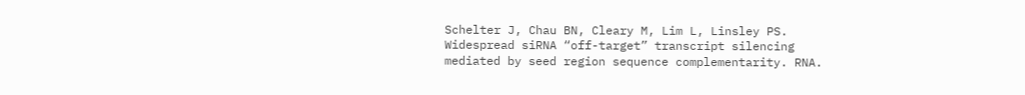Schelter J, Chau BN, Cleary M, Lim L, Linsley PS. Widespread siRNA “off-target” transcript silencing mediated by seed region sequence complementarity. RNA.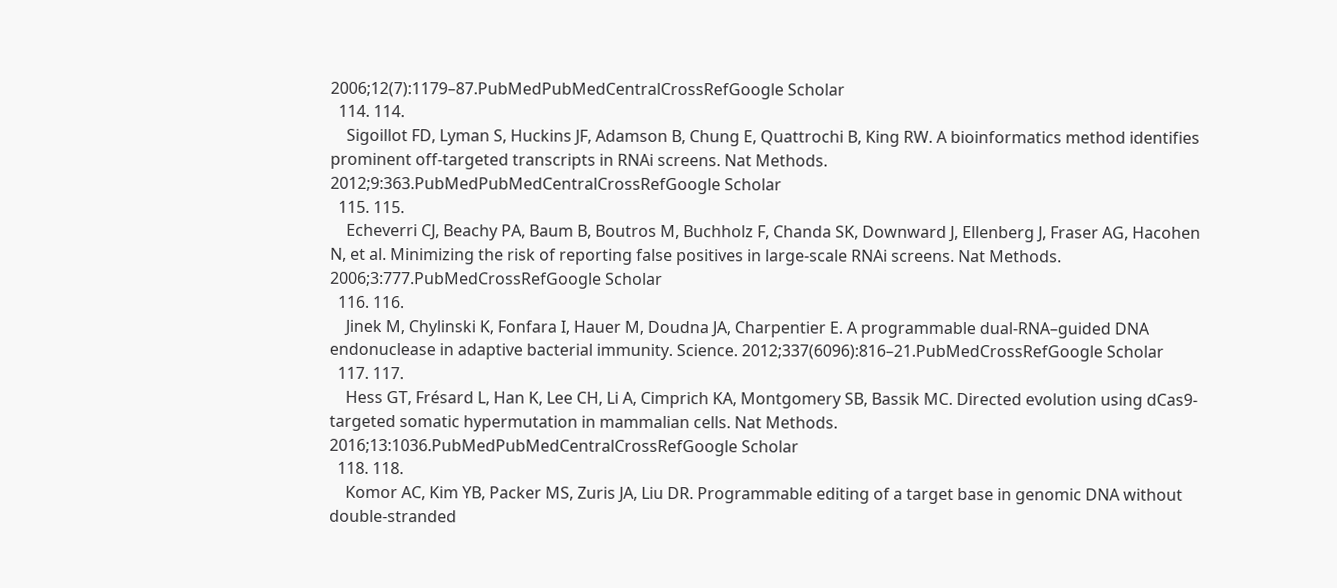2006;12(7):1179–87.PubMedPubMedCentralCrossRefGoogle Scholar
  114. 114.
    Sigoillot FD, Lyman S, Huckins JF, Adamson B, Chung E, Quattrochi B, King RW. A bioinformatics method identifies prominent off-targeted transcripts in RNAi screens. Nat Methods. 2012;9:363.PubMedPubMedCentralCrossRefGoogle Scholar
  115. 115.
    Echeverri CJ, Beachy PA, Baum B, Boutros M, Buchholz F, Chanda SK, Downward J, Ellenberg J, Fraser AG, Hacohen N, et al. Minimizing the risk of reporting false positives in large-scale RNAi screens. Nat Methods. 2006;3:777.PubMedCrossRefGoogle Scholar
  116. 116.
    Jinek M, Chylinski K, Fonfara I, Hauer M, Doudna JA, Charpentier E. A programmable dual-RNA–guided DNA endonuclease in adaptive bacterial immunity. Science. 2012;337(6096):816–21.PubMedCrossRefGoogle Scholar
  117. 117.
    Hess GT, Frésard L, Han K, Lee CH, Li A, Cimprich KA, Montgomery SB, Bassik MC. Directed evolution using dCas9-targeted somatic hypermutation in mammalian cells. Nat Methods. 2016;13:1036.PubMedPubMedCentralCrossRefGoogle Scholar
  118. 118.
    Komor AC, Kim YB, Packer MS, Zuris JA, Liu DR. Programmable editing of a target base in genomic DNA without double-stranded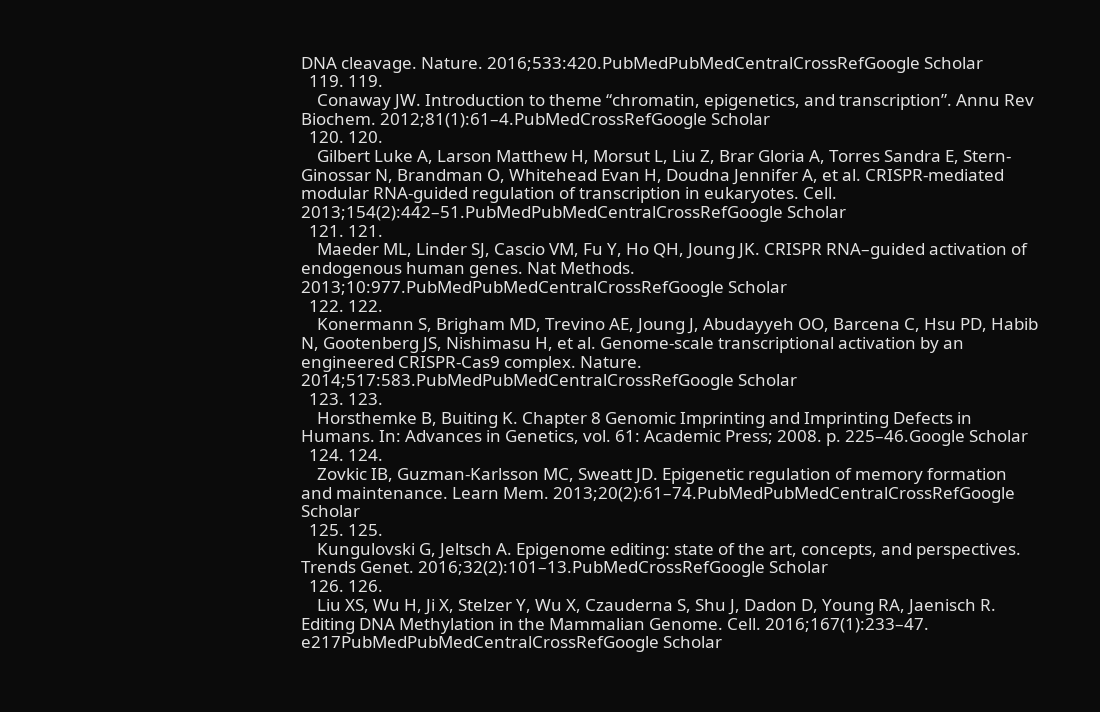DNA cleavage. Nature. 2016;533:420.PubMedPubMedCentralCrossRefGoogle Scholar
  119. 119.
    Conaway JW. Introduction to theme “chromatin, epigenetics, and transcription”. Annu Rev Biochem. 2012;81(1):61–4.PubMedCrossRefGoogle Scholar
  120. 120.
    Gilbert Luke A, Larson Matthew H, Morsut L, Liu Z, Brar Gloria A, Torres Sandra E, Stern-Ginossar N, Brandman O, Whitehead Evan H, Doudna Jennifer A, et al. CRISPR-mediated modular RNA-guided regulation of transcription in eukaryotes. Cell. 2013;154(2):442–51.PubMedPubMedCentralCrossRefGoogle Scholar
  121. 121.
    Maeder ML, Linder SJ, Cascio VM, Fu Y, Ho QH, Joung JK. CRISPR RNA–guided activation of endogenous human genes. Nat Methods. 2013;10:977.PubMedPubMedCentralCrossRefGoogle Scholar
  122. 122.
    Konermann S, Brigham MD, Trevino AE, Joung J, Abudayyeh OO, Barcena C, Hsu PD, Habib N, Gootenberg JS, Nishimasu H, et al. Genome-scale transcriptional activation by an engineered CRISPR-Cas9 complex. Nature. 2014;517:583.PubMedPubMedCentralCrossRefGoogle Scholar
  123. 123.
    Horsthemke B, Buiting K. Chapter 8 Genomic Imprinting and Imprinting Defects in Humans. In: Advances in Genetics, vol. 61: Academic Press; 2008. p. 225–46.Google Scholar
  124. 124.
    Zovkic IB, Guzman-Karlsson MC, Sweatt JD. Epigenetic regulation of memory formation and maintenance. Learn Mem. 2013;20(2):61–74.PubMedPubMedCentralCrossRefGoogle Scholar
  125. 125.
    Kungulovski G, Jeltsch A. Epigenome editing: state of the art, concepts, and perspectives. Trends Genet. 2016;32(2):101–13.PubMedCrossRefGoogle Scholar
  126. 126.
    Liu XS, Wu H, Ji X, Stelzer Y, Wu X, Czauderna S, Shu J, Dadon D, Young RA, Jaenisch R. Editing DNA Methylation in the Mammalian Genome. Cell. 2016;167(1):233–47. e217PubMedPubMedCentralCrossRefGoogle Scholar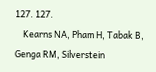127. 127.
    Kearns NA, Pham H, Tabak B, Genga RM, Silverstein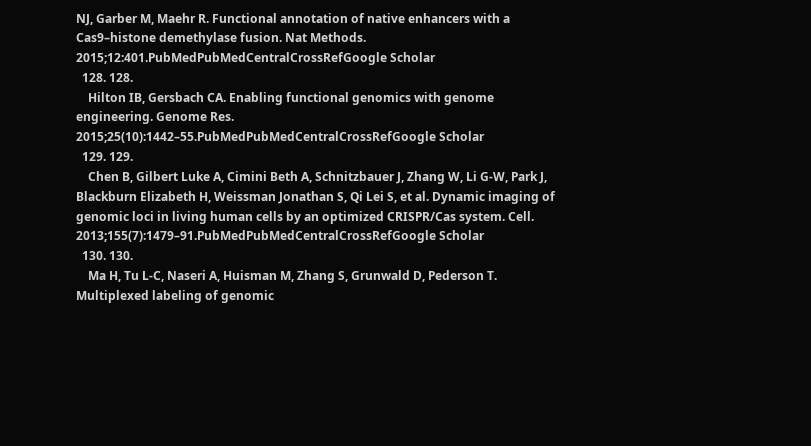NJ, Garber M, Maehr R. Functional annotation of native enhancers with a Cas9–histone demethylase fusion. Nat Methods. 2015;12:401.PubMedPubMedCentralCrossRefGoogle Scholar
  128. 128.
    Hilton IB, Gersbach CA. Enabling functional genomics with genome engineering. Genome Res. 2015;25(10):1442–55.PubMedPubMedCentralCrossRefGoogle Scholar
  129. 129.
    Chen B, Gilbert Luke A, Cimini Beth A, Schnitzbauer J, Zhang W, Li G-W, Park J, Blackburn Elizabeth H, Weissman Jonathan S, Qi Lei S, et al. Dynamic imaging of genomic loci in living human cells by an optimized CRISPR/Cas system. Cell. 2013;155(7):1479–91.PubMedPubMedCentralCrossRefGoogle Scholar
  130. 130.
    Ma H, Tu L-C, Naseri A, Huisman M, Zhang S, Grunwald D, Pederson T. Multiplexed labeling of genomic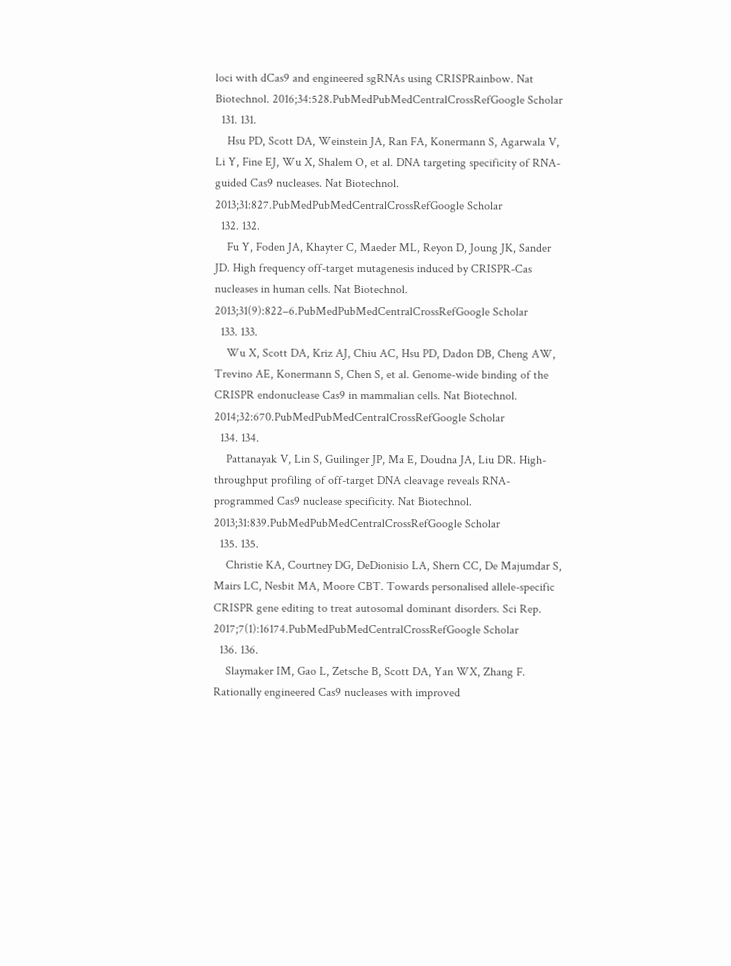loci with dCas9 and engineered sgRNAs using CRISPRainbow. Nat Biotechnol. 2016;34:528.PubMedPubMedCentralCrossRefGoogle Scholar
  131. 131.
    Hsu PD, Scott DA, Weinstein JA, Ran FA, Konermann S, Agarwala V, Li Y, Fine EJ, Wu X, Shalem O, et al. DNA targeting specificity of RNA-guided Cas9 nucleases. Nat Biotechnol. 2013;31:827.PubMedPubMedCentralCrossRefGoogle Scholar
  132. 132.
    Fu Y, Foden JA, Khayter C, Maeder ML, Reyon D, Joung JK, Sander JD. High frequency off-target mutagenesis induced by CRISPR-Cas nucleases in human cells. Nat Biotechnol. 2013;31(9):822–6.PubMedPubMedCentralCrossRefGoogle Scholar
  133. 133.
    Wu X, Scott DA, Kriz AJ, Chiu AC, Hsu PD, Dadon DB, Cheng AW, Trevino AE, Konermann S, Chen S, et al. Genome-wide binding of the CRISPR endonuclease Cas9 in mammalian cells. Nat Biotechnol. 2014;32:670.PubMedPubMedCentralCrossRefGoogle Scholar
  134. 134.
    Pattanayak V, Lin S, Guilinger JP, Ma E, Doudna JA, Liu DR. High-throughput profiling of off-target DNA cleavage reveals RNA-programmed Cas9 nuclease specificity. Nat Biotechnol. 2013;31:839.PubMedPubMedCentralCrossRefGoogle Scholar
  135. 135.
    Christie KA, Courtney DG, DeDionisio LA, Shern CC, De Majumdar S, Mairs LC, Nesbit MA, Moore CBT. Towards personalised allele-specific CRISPR gene editing to treat autosomal dominant disorders. Sci Rep. 2017;7(1):16174.PubMedPubMedCentralCrossRefGoogle Scholar
  136. 136.
    Slaymaker IM, Gao L, Zetsche B, Scott DA, Yan WX, Zhang F. Rationally engineered Cas9 nucleases with improved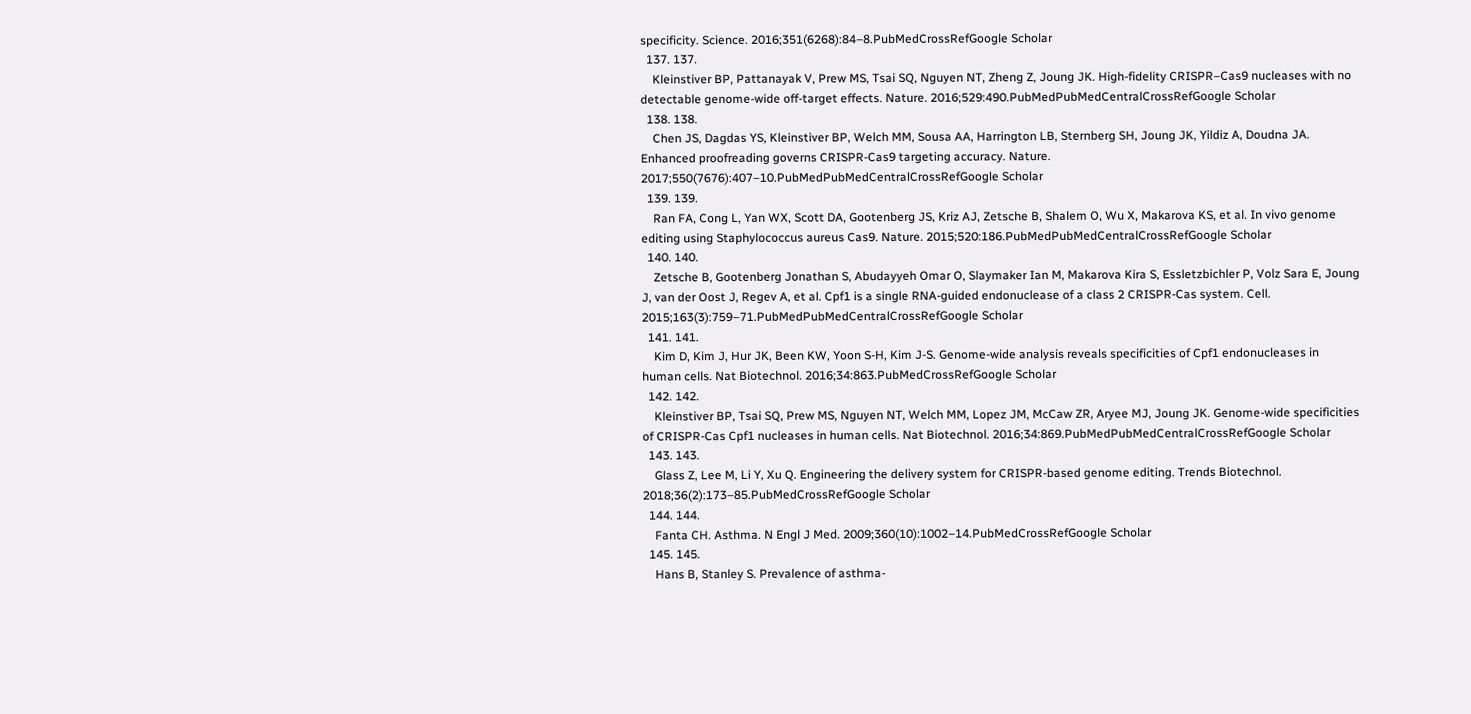specificity. Science. 2016;351(6268):84–8.PubMedCrossRefGoogle Scholar
  137. 137.
    Kleinstiver BP, Pattanayak V, Prew MS, Tsai SQ, Nguyen NT, Zheng Z, Joung JK. High-fidelity CRISPR–Cas9 nucleases with no detectable genome-wide off-target effects. Nature. 2016;529:490.PubMedPubMedCentralCrossRefGoogle Scholar
  138. 138.
    Chen JS, Dagdas YS, Kleinstiver BP, Welch MM, Sousa AA, Harrington LB, Sternberg SH, Joung JK, Yildiz A, Doudna JA. Enhanced proofreading governs CRISPR-Cas9 targeting accuracy. Nature. 2017;550(7676):407–10.PubMedPubMedCentralCrossRefGoogle Scholar
  139. 139.
    Ran FA, Cong L, Yan WX, Scott DA, Gootenberg JS, Kriz AJ, Zetsche B, Shalem O, Wu X, Makarova KS, et al. In vivo genome editing using Staphylococcus aureus Cas9. Nature. 2015;520:186.PubMedPubMedCentralCrossRefGoogle Scholar
  140. 140.
    Zetsche B, Gootenberg Jonathan S, Abudayyeh Omar O, Slaymaker Ian M, Makarova Kira S, Essletzbichler P, Volz Sara E, Joung J, van der Oost J, Regev A, et al. Cpf1 is a single RNA-guided endonuclease of a class 2 CRISPR-Cas system. Cell. 2015;163(3):759–71.PubMedPubMedCentralCrossRefGoogle Scholar
  141. 141.
    Kim D, Kim J, Hur JK, Been KW, Yoon S-H, Kim J-S. Genome-wide analysis reveals specificities of Cpf1 endonucleases in human cells. Nat Biotechnol. 2016;34:863.PubMedCrossRefGoogle Scholar
  142. 142.
    Kleinstiver BP, Tsai SQ, Prew MS, Nguyen NT, Welch MM, Lopez JM, McCaw ZR, Aryee MJ, Joung JK. Genome-wide specificities of CRISPR-Cas Cpf1 nucleases in human cells. Nat Biotechnol. 2016;34:869.PubMedPubMedCentralCrossRefGoogle Scholar
  143. 143.
    Glass Z, Lee M, Li Y, Xu Q. Engineering the delivery system for CRISPR-based genome editing. Trends Biotechnol. 2018;36(2):173–85.PubMedCrossRefGoogle Scholar
  144. 144.
    Fanta CH. Asthma. N Engl J Med. 2009;360(10):1002–14.PubMedCrossRefGoogle Scholar
  145. 145.
    Hans B, Stanley S. Prevalence of asthma-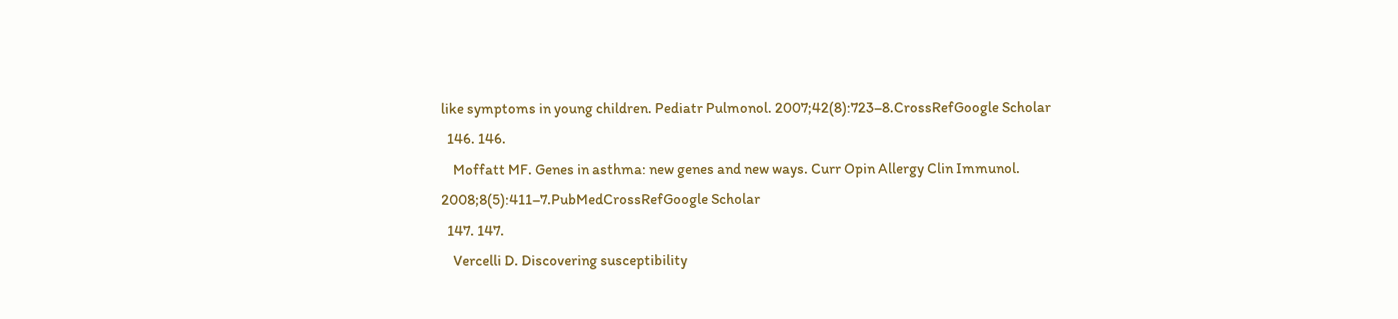like symptoms in young children. Pediatr Pulmonol. 2007;42(8):723–8.CrossRefGoogle Scholar
  146. 146.
    Moffatt MF. Genes in asthma: new genes and new ways. Curr Opin Allergy Clin Immunol. 2008;8(5):411–7.PubMedCrossRefGoogle Scholar
  147. 147.
    Vercelli D. Discovering susceptibility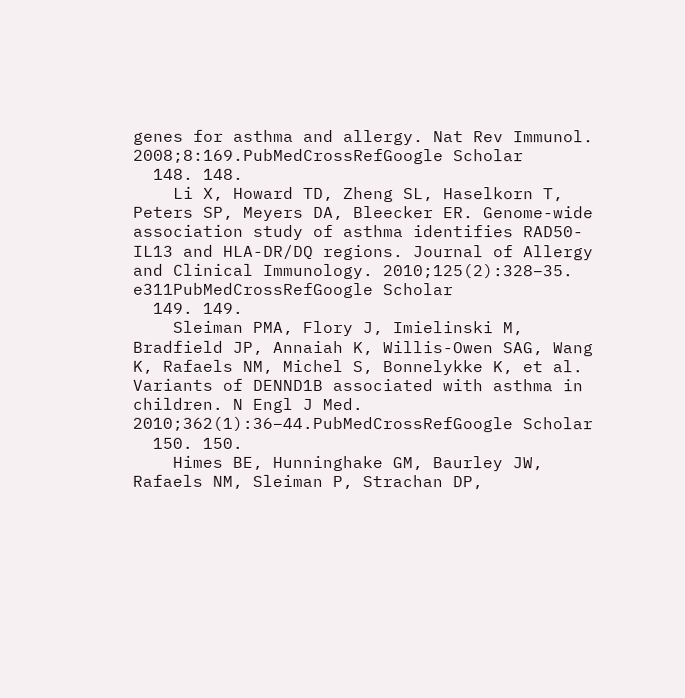genes for asthma and allergy. Nat Rev Immunol. 2008;8:169.PubMedCrossRefGoogle Scholar
  148. 148.
    Li X, Howard TD, Zheng SL, Haselkorn T, Peters SP, Meyers DA, Bleecker ER. Genome-wide association study of asthma identifies RAD50-IL13 and HLA-DR/DQ regions. Journal of Allergy and Clinical Immunology. 2010;125(2):328–35. e311PubMedCrossRefGoogle Scholar
  149. 149.
    Sleiman PMA, Flory J, Imielinski M, Bradfield JP, Annaiah K, Willis-Owen SAG, Wang K, Rafaels NM, Michel S, Bonnelykke K, et al. Variants of DENND1B associated with asthma in children. N Engl J Med. 2010;362(1):36–44.PubMedCrossRefGoogle Scholar
  150. 150.
    Himes BE, Hunninghake GM, Baurley JW, Rafaels NM, Sleiman P, Strachan DP,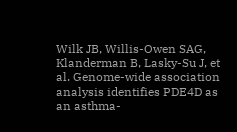Wilk JB, Willis-Owen SAG, Klanderman B, Lasky-Su J, et al. Genome-wide association analysis identifies PDE4D as an asthma-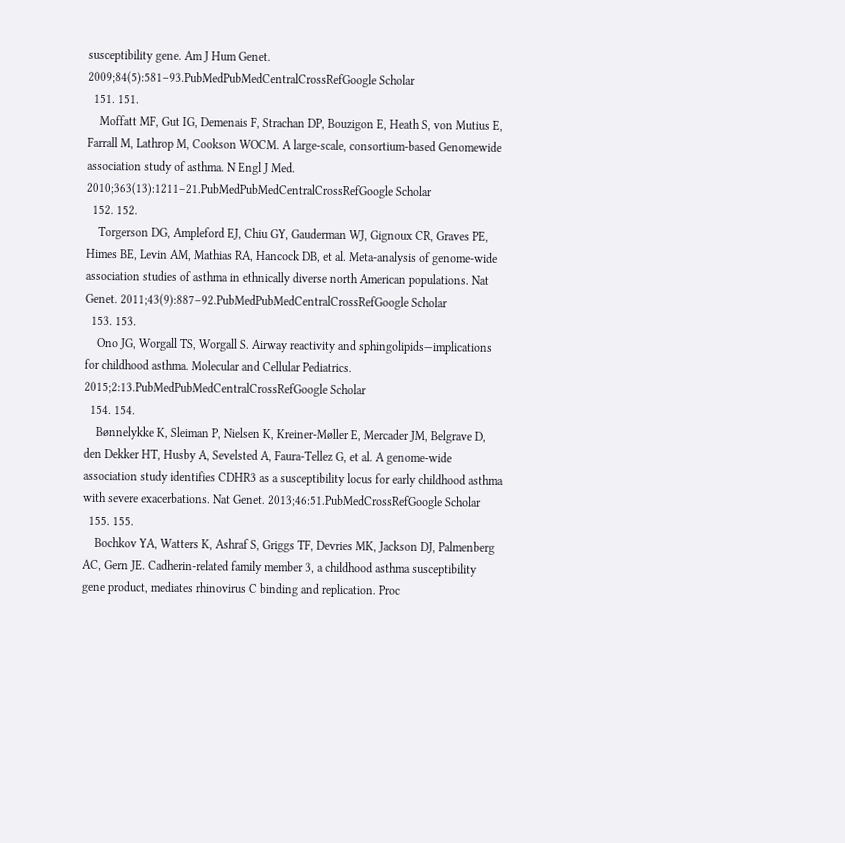susceptibility gene. Am J Hum Genet. 2009;84(5):581–93.PubMedPubMedCentralCrossRefGoogle Scholar
  151. 151.
    Moffatt MF, Gut IG, Demenais F, Strachan DP, Bouzigon E, Heath S, von Mutius E, Farrall M, Lathrop M, Cookson WOCM. A large-scale, consortium-based Genomewide association study of asthma. N Engl J Med. 2010;363(13):1211–21.PubMedPubMedCentralCrossRefGoogle Scholar
  152. 152.
    Torgerson DG, Ampleford EJ, Chiu GY, Gauderman WJ, Gignoux CR, Graves PE, Himes BE, Levin AM, Mathias RA, Hancock DB, et al. Meta-analysis of genome-wide association studies of asthma in ethnically diverse north American populations. Nat Genet. 2011;43(9):887–92.PubMedPubMedCentralCrossRefGoogle Scholar
  153. 153.
    Ono JG, Worgall TS, Worgall S. Airway reactivity and sphingolipids—implications for childhood asthma. Molecular and Cellular Pediatrics. 2015;2:13.PubMedPubMedCentralCrossRefGoogle Scholar
  154. 154.
    Bønnelykke K, Sleiman P, Nielsen K, Kreiner-Møller E, Mercader JM, Belgrave D, den Dekker HT, Husby A, Sevelsted A, Faura-Tellez G, et al. A genome-wide association study identifies CDHR3 as a susceptibility locus for early childhood asthma with severe exacerbations. Nat Genet. 2013;46:51.PubMedCrossRefGoogle Scholar
  155. 155.
    Bochkov YA, Watters K, Ashraf S, Griggs TF, Devries MK, Jackson DJ, Palmenberg AC, Gern JE. Cadherin-related family member 3, a childhood asthma susceptibility gene product, mediates rhinovirus C binding and replication. Proc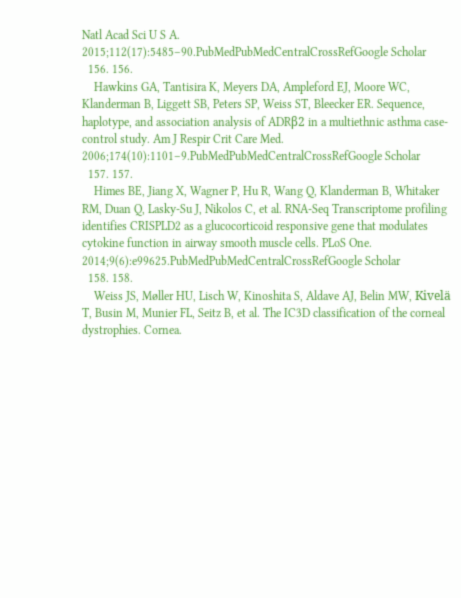Natl Acad Sci U S A. 2015;112(17):5485–90.PubMedPubMedCentralCrossRefGoogle Scholar
  156. 156.
    Hawkins GA, Tantisira K, Meyers DA, Ampleford EJ, Moore WC, Klanderman B, Liggett SB, Peters SP, Weiss ST, Bleecker ER. Sequence, haplotype, and association analysis of ADRβ2 in a multiethnic asthma case-control study. Am J Respir Crit Care Med. 2006;174(10):1101–9.PubMedPubMedCentralCrossRefGoogle Scholar
  157. 157.
    Himes BE, Jiang X, Wagner P, Hu R, Wang Q, Klanderman B, Whitaker RM, Duan Q, Lasky-Su J, Nikolos C, et al. RNA-Seq Transcriptome profiling identifies CRISPLD2 as a glucocorticoid responsive gene that modulates cytokine function in airway smooth muscle cells. PLoS One. 2014;9(6):e99625.PubMedPubMedCentralCrossRefGoogle Scholar
  158. 158.
    Weiss JS, Møller HU, Lisch W, Kinoshita S, Aldave AJ, Belin MW, Kivelä T, Busin M, Munier FL, Seitz B, et al. The IC3D classification of the corneal dystrophies. Cornea.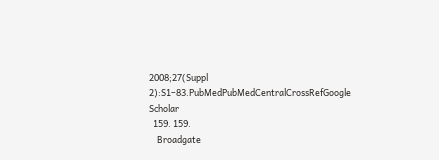2008;27(Suppl 2):S1–83.PubMedPubMedCentralCrossRefGoogle Scholar
  159. 159.
    Broadgate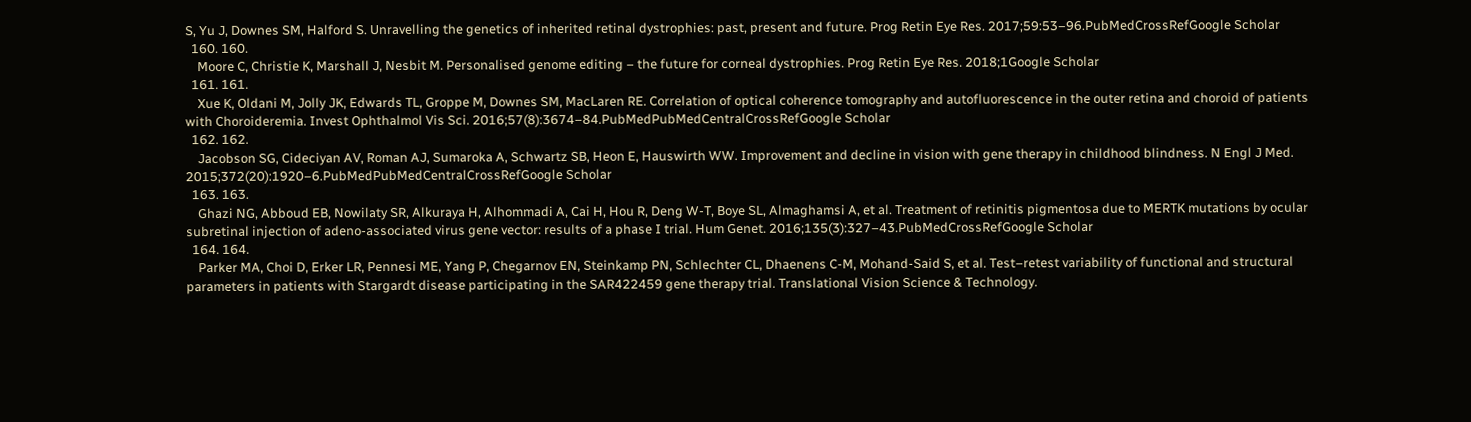S, Yu J, Downes SM, Halford S. Unravelling the genetics of inherited retinal dystrophies: past, present and future. Prog Retin Eye Res. 2017;59:53–96.PubMedCrossRefGoogle Scholar
  160. 160.
    Moore C, Christie K, Marshall J, Nesbit M. Personalised genome editing – the future for corneal dystrophies. Prog Retin Eye Res. 2018;1Google Scholar
  161. 161.
    Xue K, Oldani M, Jolly JK, Edwards TL, Groppe M, Downes SM, MacLaren RE. Correlation of optical coherence tomography and autofluorescence in the outer retina and choroid of patients with Choroideremia. Invest Ophthalmol Vis Sci. 2016;57(8):3674–84.PubMedPubMedCentralCrossRefGoogle Scholar
  162. 162.
    Jacobson SG, Cideciyan AV, Roman AJ, Sumaroka A, Schwartz SB, Heon E, Hauswirth WW. Improvement and decline in vision with gene therapy in childhood blindness. N Engl J Med. 2015;372(20):1920–6.PubMedPubMedCentralCrossRefGoogle Scholar
  163. 163.
    Ghazi NG, Abboud EB, Nowilaty SR, Alkuraya H, Alhommadi A, Cai H, Hou R, Deng W-T, Boye SL, Almaghamsi A, et al. Treatment of retinitis pigmentosa due to MERTK mutations by ocular subretinal injection of adeno-associated virus gene vector: results of a phase I trial. Hum Genet. 2016;135(3):327–43.PubMedCrossRefGoogle Scholar
  164. 164.
    Parker MA, Choi D, Erker LR, Pennesi ME, Yang P, Chegarnov EN, Steinkamp PN, Schlechter CL, Dhaenens C-M, Mohand-Said S, et al. Test–retest variability of functional and structural parameters in patients with Stargardt disease participating in the SAR422459 gene therapy trial. Translational Vision Science & Technology.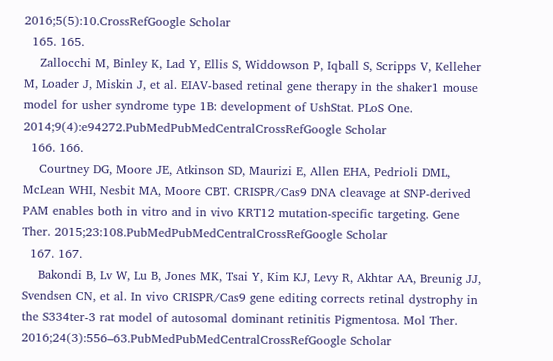2016;5(5):10.CrossRefGoogle Scholar
  165. 165.
    Zallocchi M, Binley K, Lad Y, Ellis S, Widdowson P, Iqball S, Scripps V, Kelleher M, Loader J, Miskin J, et al. EIAV-based retinal gene therapy in the shaker1 mouse model for usher syndrome type 1B: development of UshStat. PLoS One. 2014;9(4):e94272.PubMedPubMedCentralCrossRefGoogle Scholar
  166. 166.
    Courtney DG, Moore JE, Atkinson SD, Maurizi E, Allen EHA, Pedrioli DML, McLean WHI, Nesbit MA, Moore CBT. CRISPR/Cas9 DNA cleavage at SNP-derived PAM enables both in vitro and in vivo KRT12 mutation-specific targeting. Gene Ther. 2015;23:108.PubMedPubMedCentralCrossRefGoogle Scholar
  167. 167.
    Bakondi B, Lv W, Lu B, Jones MK, Tsai Y, Kim KJ, Levy R, Akhtar AA, Breunig JJ, Svendsen CN, et al. In vivo CRISPR/Cas9 gene editing corrects retinal dystrophy in the S334ter-3 rat model of autosomal dominant retinitis Pigmentosa. Mol Ther. 2016;24(3):556–63.PubMedPubMedCentralCrossRefGoogle Scholar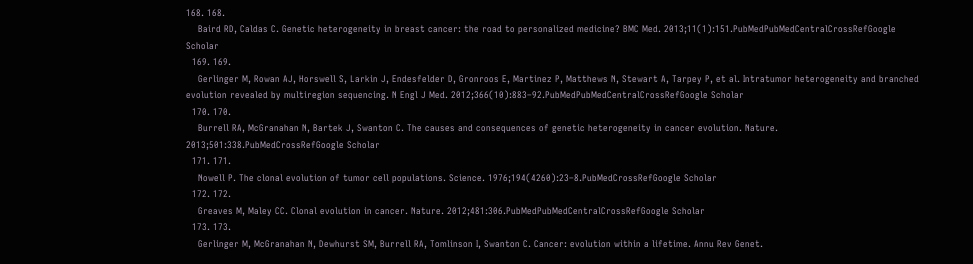168. 168.
    Baird RD, Caldas C. Genetic heterogeneity in breast cancer: the road to personalized medicine? BMC Med. 2013;11(1):151.PubMedPubMedCentralCrossRefGoogle Scholar
  169. 169.
    Gerlinger M, Rowan AJ, Horswell S, Larkin J, Endesfelder D, Gronroos E, Martinez P, Matthews N, Stewart A, Tarpey P, et al. Intratumor heterogeneity and branched evolution revealed by multiregion sequencing. N Engl J Med. 2012;366(10):883–92.PubMedPubMedCentralCrossRefGoogle Scholar
  170. 170.
    Burrell RA, McGranahan N, Bartek J, Swanton C. The causes and consequences of genetic heterogeneity in cancer evolution. Nature. 2013;501:338.PubMedCrossRefGoogle Scholar
  171. 171.
    Nowell P. The clonal evolution of tumor cell populations. Science. 1976;194(4260):23–8.PubMedCrossRefGoogle Scholar
  172. 172.
    Greaves M, Maley CC. Clonal evolution in cancer. Nature. 2012;481:306.PubMedPubMedCentralCrossRefGoogle Scholar
  173. 173.
    Gerlinger M, McGranahan N, Dewhurst SM, Burrell RA, Tomlinson I, Swanton C. Cancer: evolution within a lifetime. Annu Rev Genet.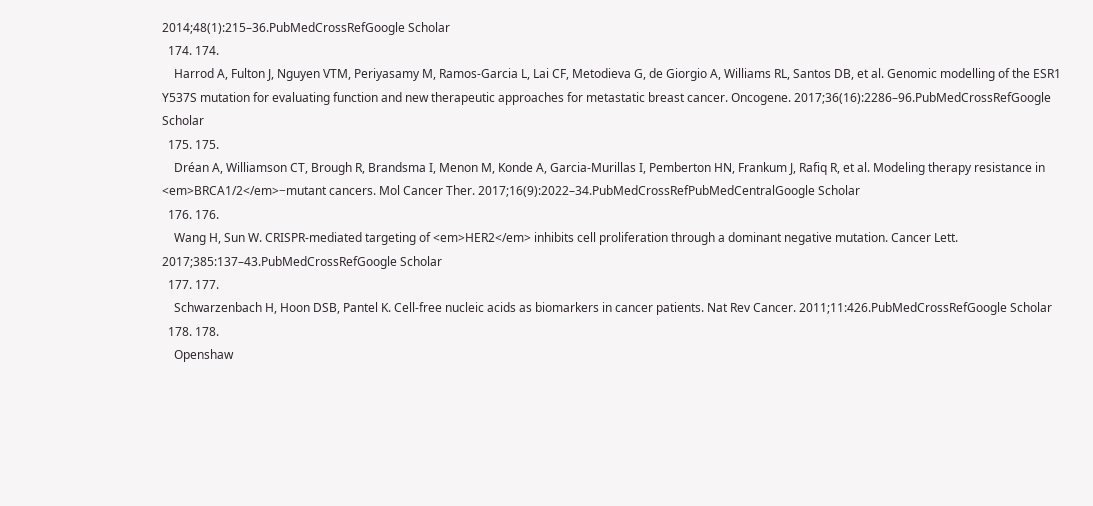2014;48(1):215–36.PubMedCrossRefGoogle Scholar
  174. 174.
    Harrod A, Fulton J, Nguyen VTM, Periyasamy M, Ramos-Garcia L, Lai CF, Metodieva G, de Giorgio A, Williams RL, Santos DB, et al. Genomic modelling of the ESR1 Y537S mutation for evaluating function and new therapeutic approaches for metastatic breast cancer. Oncogene. 2017;36(16):2286–96.PubMedCrossRefGoogle Scholar
  175. 175.
    Dréan A, Williamson CT, Brough R, Brandsma I, Menon M, Konde A, Garcia-Murillas I, Pemberton HN, Frankum J, Rafiq R, et al. Modeling therapy resistance in <em>BRCA1/2</em>−mutant cancers. Mol Cancer Ther. 2017;16(9):2022–34.PubMedCrossRefPubMedCentralGoogle Scholar
  176. 176.
    Wang H, Sun W. CRISPR-mediated targeting of <em>HER2</em> inhibits cell proliferation through a dominant negative mutation. Cancer Lett. 2017;385:137–43.PubMedCrossRefGoogle Scholar
  177. 177.
    Schwarzenbach H, Hoon DSB, Pantel K. Cell-free nucleic acids as biomarkers in cancer patients. Nat Rev Cancer. 2011;11:426.PubMedCrossRefGoogle Scholar
  178. 178.
    Openshaw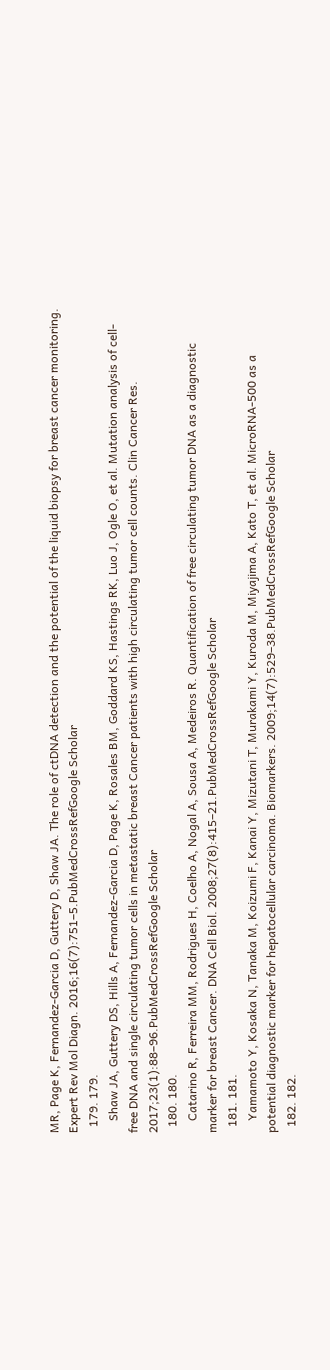MR, Page K, Fernandez-Garcia D, Guttery D, Shaw JA. The role of ctDNA detection and the potential of the liquid biopsy for breast cancer monitoring. Expert Rev Mol Diagn. 2016;16(7):751–5.PubMedCrossRefGoogle Scholar
  179. 179.
    Shaw JA, Guttery DS, Hills A, Fernandez-Garcia D, Page K, Rosales BM, Goddard KS, Hastings RK, Luo J, Ogle O, et al. Mutation analysis of cell-free DNA and single circulating tumor cells in metastatic breast Cancer patients with high circulating tumor cell counts. Clin Cancer Res. 2017;23(1):88–96.PubMedCrossRefGoogle Scholar
  180. 180.
    Catarino R, Ferreira MM, Rodrigues H, Coelho A, Nogal A, Sousa A, Medeiros R. Quantification of free circulating tumor DNA as a diagnostic marker for breast Cancer. DNA Cell Biol. 2008;27(8):415–21.PubMedCrossRefGoogle Scholar
  181. 181.
    Yamamoto Y, Kosaka N, Tanaka M, Koizumi F, Kanai Y, Mizutani T, Murakami Y, Kuroda M, Miyajima A, Kato T, et al. MicroRNA-500 as a potential diagnostic marker for hepatocellular carcinoma. Biomarkers. 2009;14(7):529–38.PubMedCrossRefGoogle Scholar
  182. 182.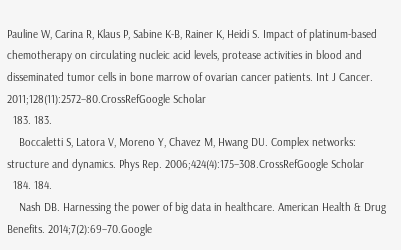Pauline W, Carina R, Klaus P, Sabine K-B, Rainer K, Heidi S. Impact of platinum-based chemotherapy on circulating nucleic acid levels, protease activities in blood and disseminated tumor cells in bone marrow of ovarian cancer patients. Int J Cancer. 2011;128(11):2572–80.CrossRefGoogle Scholar
  183. 183.
    Boccaletti S, Latora V, Moreno Y, Chavez M, Hwang DU. Complex networks: structure and dynamics. Phys Rep. 2006;424(4):175–308.CrossRefGoogle Scholar
  184. 184.
    Nash DB. Harnessing the power of big data in healthcare. American Health & Drug Benefits. 2014;7(2):69–70.Google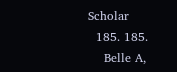Scholar
  185. 185.
    Belle A,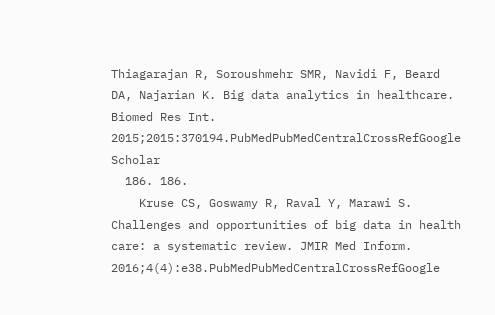Thiagarajan R, Soroushmehr SMR, Navidi F, Beard DA, Najarian K. Big data analytics in healthcare. Biomed Res Int. 2015;2015:370194.PubMedPubMedCentralCrossRefGoogle Scholar
  186. 186.
    Kruse CS, Goswamy R, Raval Y, Marawi S. Challenges and opportunities of big data in health care: a systematic review. JMIR Med Inform. 2016;4(4):e38.PubMedPubMedCentralCrossRefGoogle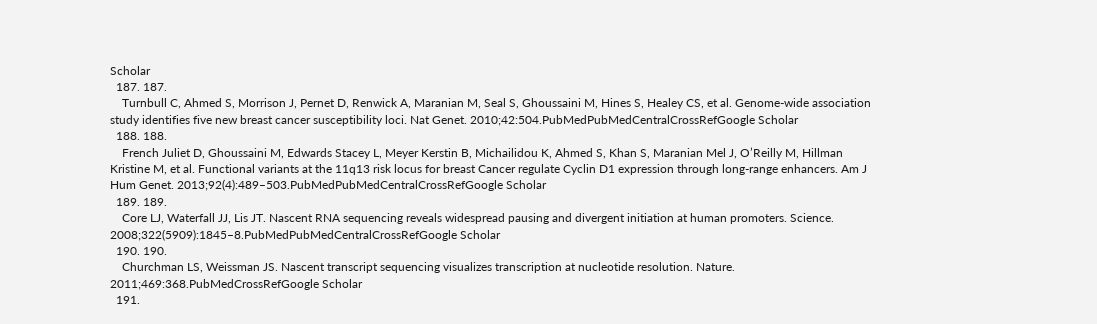Scholar
  187. 187.
    Turnbull C, Ahmed S, Morrison J, Pernet D, Renwick A, Maranian M, Seal S, Ghoussaini M, Hines S, Healey CS, et al. Genome-wide association study identifies five new breast cancer susceptibility loci. Nat Genet. 2010;42:504.PubMedPubMedCentralCrossRefGoogle Scholar
  188. 188.
    French Juliet D, Ghoussaini M, Edwards Stacey L, Meyer Kerstin B, Michailidou K, Ahmed S, Khan S, Maranian Mel J, O’Reilly M, Hillman Kristine M, et al. Functional variants at the 11q13 risk locus for breast Cancer regulate Cyclin D1 expression through long-range enhancers. Am J Hum Genet. 2013;92(4):489–503.PubMedPubMedCentralCrossRefGoogle Scholar
  189. 189.
    Core LJ, Waterfall JJ, Lis JT. Nascent RNA sequencing reveals widespread pausing and divergent initiation at human promoters. Science. 2008;322(5909):1845–8.PubMedPubMedCentralCrossRefGoogle Scholar
  190. 190.
    Churchman LS, Weissman JS. Nascent transcript sequencing visualizes transcription at nucleotide resolution. Nature. 2011;469:368.PubMedCrossRefGoogle Scholar
  191.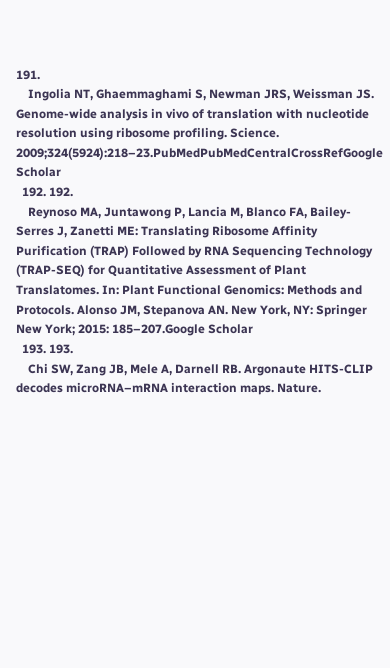191.
    Ingolia NT, Ghaemmaghami S, Newman JRS, Weissman JS. Genome-wide analysis in vivo of translation with nucleotide resolution using ribosome profiling. Science. 2009;324(5924):218–23.PubMedPubMedCentralCrossRefGoogle Scholar
  192. 192.
    Reynoso MA, Juntawong P, Lancia M, Blanco FA, Bailey-Serres J, Zanetti ME: Translating Ribosome Affinity Purification (TRAP) Followed by RNA Sequencing Technology (TRAP-SEQ) for Quantitative Assessment of Plant Translatomes. In: Plant Functional Genomics: Methods and Protocols. Alonso JM, Stepanova AN. New York, NY: Springer New York; 2015: 185–207.Google Scholar
  193. 193.
    Chi SW, Zang JB, Mele A, Darnell RB. Argonaute HITS-CLIP decodes microRNA–mRNA interaction maps. Nature.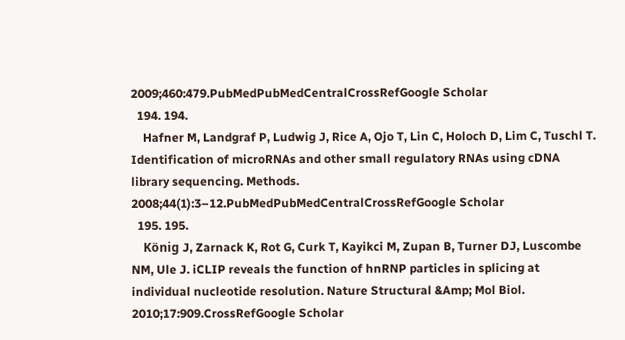2009;460:479.PubMedPubMedCentralCrossRefGoogle Scholar
  194. 194.
    Hafner M, Landgraf P, Ludwig J, Rice A, Ojo T, Lin C, Holoch D, Lim C, Tuschl T. Identification of microRNAs and other small regulatory RNAs using cDNA library sequencing. Methods. 2008;44(1):3–12.PubMedPubMedCentralCrossRefGoogle Scholar
  195. 195.
    König J, Zarnack K, Rot G, Curk T, Kayikci M, Zupan B, Turner DJ, Luscombe NM, Ule J. iCLIP reveals the function of hnRNP particles in splicing at individual nucleotide resolution. Nature Structural &Amp; Mol Biol. 2010;17:909.CrossRefGoogle Scholar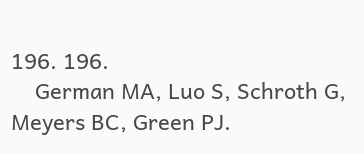196. 196.
    German MA, Luo S, Schroth G, Meyers BC, Green PJ.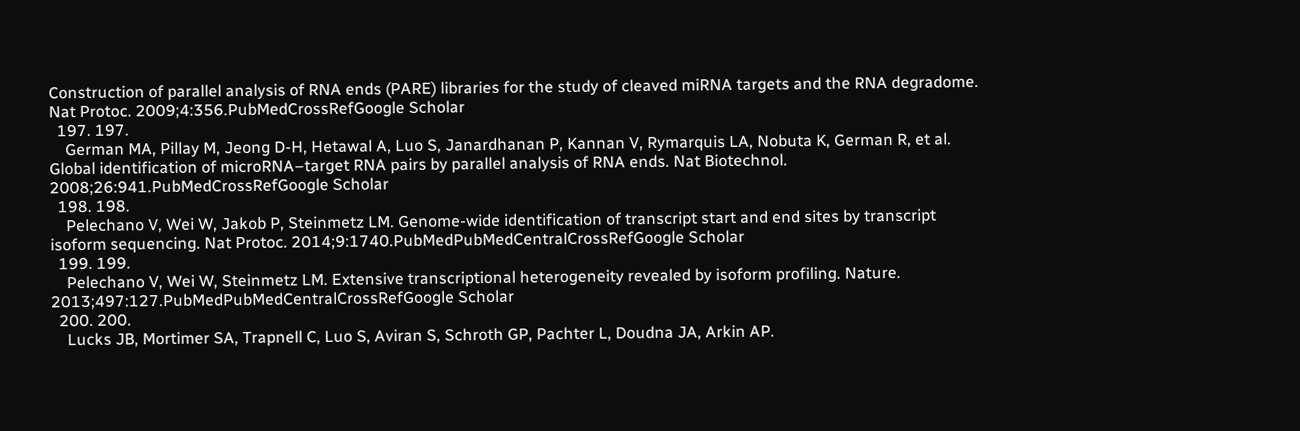Construction of parallel analysis of RNA ends (PARE) libraries for the study of cleaved miRNA targets and the RNA degradome. Nat Protoc. 2009;4:356.PubMedCrossRefGoogle Scholar
  197. 197.
    German MA, Pillay M, Jeong D-H, Hetawal A, Luo S, Janardhanan P, Kannan V, Rymarquis LA, Nobuta K, German R, et al. Global identification of microRNA–target RNA pairs by parallel analysis of RNA ends. Nat Biotechnol. 2008;26:941.PubMedCrossRefGoogle Scholar
  198. 198.
    Pelechano V, Wei W, Jakob P, Steinmetz LM. Genome-wide identification of transcript start and end sites by transcript isoform sequencing. Nat Protoc. 2014;9:1740.PubMedPubMedCentralCrossRefGoogle Scholar
  199. 199.
    Pelechano V, Wei W, Steinmetz LM. Extensive transcriptional heterogeneity revealed by isoform profiling. Nature. 2013;497:127.PubMedPubMedCentralCrossRefGoogle Scholar
  200. 200.
    Lucks JB, Mortimer SA, Trapnell C, Luo S, Aviran S, Schroth GP, Pachter L, Doudna JA, Arkin AP.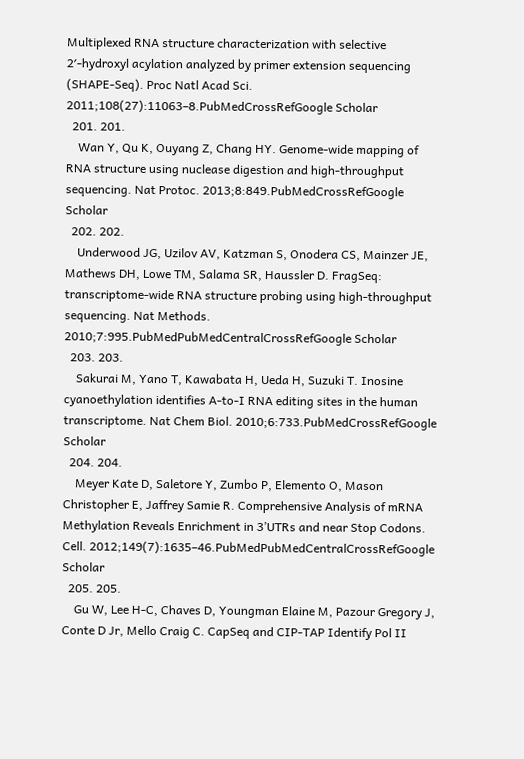Multiplexed RNA structure characterization with selective 2′-hydroxyl acylation analyzed by primer extension sequencing (SHAPE-Seq). Proc Natl Acad Sci. 2011;108(27):11063–8.PubMedCrossRefGoogle Scholar
  201. 201.
    Wan Y, Qu K, Ouyang Z, Chang HY. Genome-wide mapping of RNA structure using nuclease digestion and high-throughput sequencing. Nat Protoc. 2013;8:849.PubMedCrossRefGoogle Scholar
  202. 202.
    Underwood JG, Uzilov AV, Katzman S, Onodera CS, Mainzer JE, Mathews DH, Lowe TM, Salama SR, Haussler D. FragSeq: transcriptome-wide RNA structure probing using high-throughput sequencing. Nat Methods. 2010;7:995.PubMedPubMedCentralCrossRefGoogle Scholar
  203. 203.
    Sakurai M, Yano T, Kawabata H, Ueda H, Suzuki T. Inosine cyanoethylation identifies A-to-I RNA editing sites in the human transcriptome. Nat Chem Biol. 2010;6:733.PubMedCrossRefGoogle Scholar
  204. 204.
    Meyer Kate D, Saletore Y, Zumbo P, Elemento O, Mason Christopher E, Jaffrey Samie R. Comprehensive Analysis of mRNA Methylation Reveals Enrichment in 3’UTRs and near Stop Codons. Cell. 2012;149(7):1635–46.PubMedPubMedCentralCrossRefGoogle Scholar
  205. 205.
    Gu W, Lee H-C, Chaves D, Youngman Elaine M, Pazour Gregory J, Conte D Jr, Mello Craig C. CapSeq and CIP-TAP Identify Pol II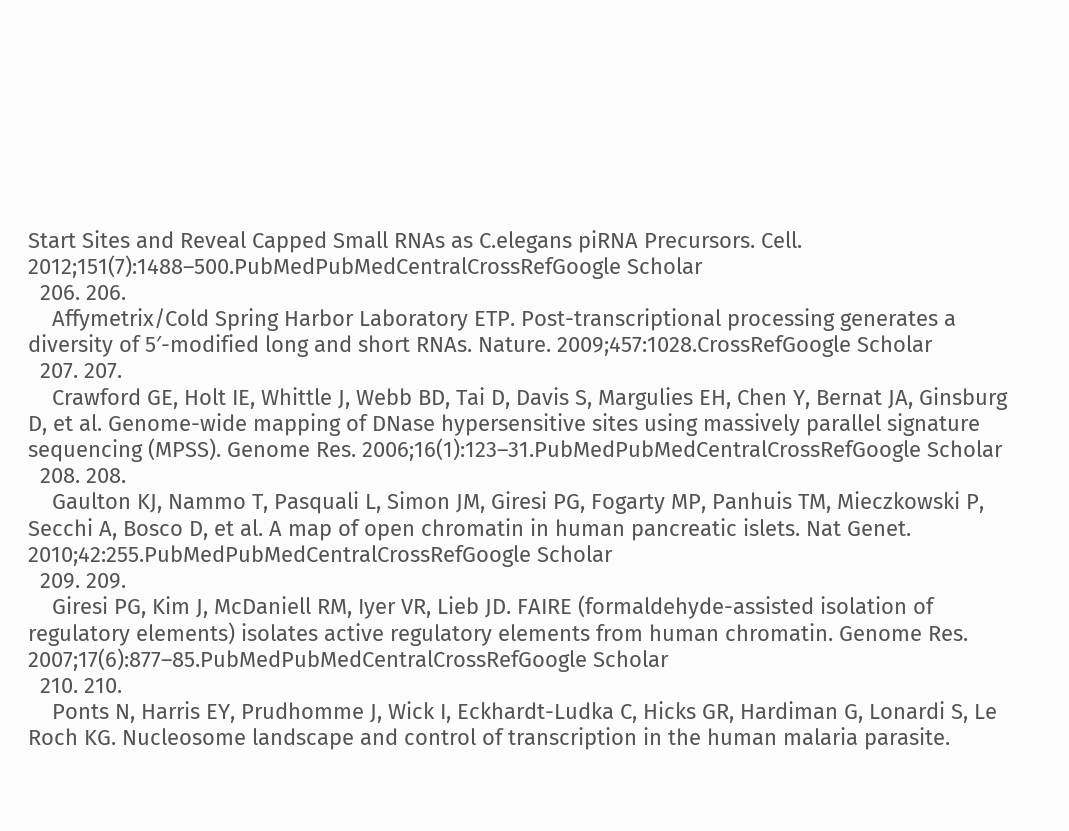Start Sites and Reveal Capped Small RNAs as C.elegans piRNA Precursors. Cell. 2012;151(7):1488–500.PubMedPubMedCentralCrossRefGoogle Scholar
  206. 206.
    Affymetrix/Cold Spring Harbor Laboratory ETP. Post-transcriptional processing generates a diversity of 5′-modified long and short RNAs. Nature. 2009;457:1028.CrossRefGoogle Scholar
  207. 207.
    Crawford GE, Holt IE, Whittle J, Webb BD, Tai D, Davis S, Margulies EH, Chen Y, Bernat JA, Ginsburg D, et al. Genome-wide mapping of DNase hypersensitive sites using massively parallel signature sequencing (MPSS). Genome Res. 2006;16(1):123–31.PubMedPubMedCentralCrossRefGoogle Scholar
  208. 208.
    Gaulton KJ, Nammo T, Pasquali L, Simon JM, Giresi PG, Fogarty MP, Panhuis TM, Mieczkowski P, Secchi A, Bosco D, et al. A map of open chromatin in human pancreatic islets. Nat Genet. 2010;42:255.PubMedPubMedCentralCrossRefGoogle Scholar
  209. 209.
    Giresi PG, Kim J, McDaniell RM, Iyer VR, Lieb JD. FAIRE (formaldehyde-assisted isolation of regulatory elements) isolates active regulatory elements from human chromatin. Genome Res. 2007;17(6):877–85.PubMedPubMedCentralCrossRefGoogle Scholar
  210. 210.
    Ponts N, Harris EY, Prudhomme J, Wick I, Eckhardt-Ludka C, Hicks GR, Hardiman G, Lonardi S, Le Roch KG. Nucleosome landscape and control of transcription in the human malaria parasite.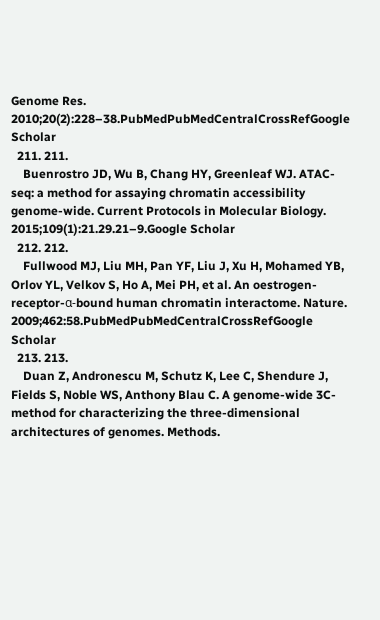Genome Res. 2010;20(2):228–38.PubMedPubMedCentralCrossRefGoogle Scholar
  211. 211.
    Buenrostro JD, Wu B, Chang HY, Greenleaf WJ. ATAC-seq: a method for assaying chromatin accessibility genome-wide. Current Protocols in Molecular Biology. 2015;109(1):21.29.21–9.Google Scholar
  212. 212.
    Fullwood MJ, Liu MH, Pan YF, Liu J, Xu H, Mohamed YB, Orlov YL, Velkov S, Ho A, Mei PH, et al. An oestrogen-receptor-α-bound human chromatin interactome. Nature. 2009;462:58.PubMedPubMedCentralCrossRefGoogle Scholar
  213. 213.
    Duan Z, Andronescu M, Schutz K, Lee C, Shendure J, Fields S, Noble WS, Anthony Blau C. A genome-wide 3C-method for characterizing the three-dimensional architectures of genomes. Methods.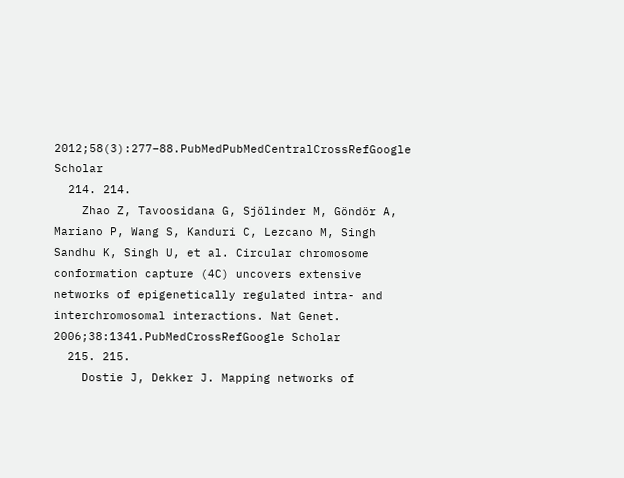2012;58(3):277–88.PubMedPubMedCentralCrossRefGoogle Scholar
  214. 214.
    Zhao Z, Tavoosidana G, Sjölinder M, Göndör A, Mariano P, Wang S, Kanduri C, Lezcano M, Singh Sandhu K, Singh U, et al. Circular chromosome conformation capture (4C) uncovers extensive networks of epigenetically regulated intra- and interchromosomal interactions. Nat Genet. 2006;38:1341.PubMedCrossRefGoogle Scholar
  215. 215.
    Dostie J, Dekker J. Mapping networks of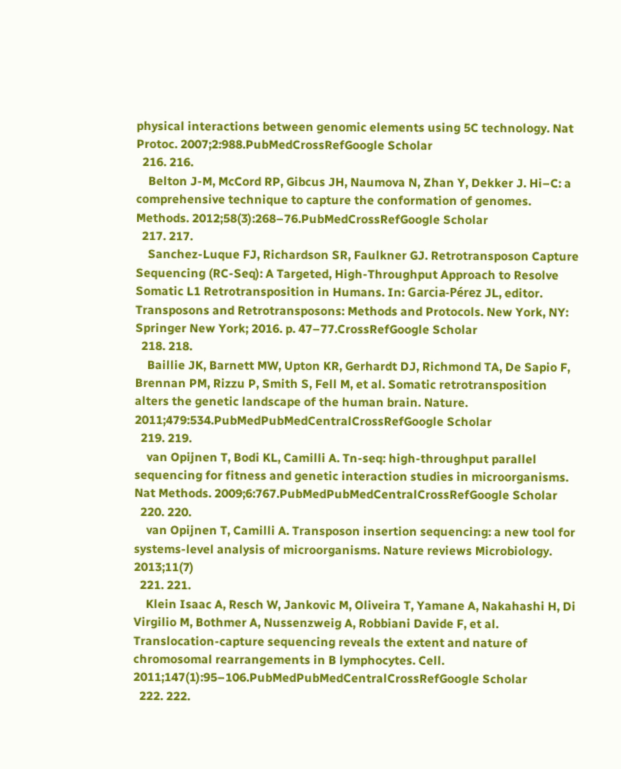physical interactions between genomic elements using 5C technology. Nat Protoc. 2007;2:988.PubMedCrossRefGoogle Scholar
  216. 216.
    Belton J-M, McCord RP, Gibcus JH, Naumova N, Zhan Y, Dekker J. Hi–C: a comprehensive technique to capture the conformation of genomes. Methods. 2012;58(3):268–76.PubMedCrossRefGoogle Scholar
  217. 217.
    Sanchez-Luque FJ, Richardson SR, Faulkner GJ. Retrotransposon Capture Sequencing (RC-Seq): A Targeted, High-Throughput Approach to Resolve Somatic L1 Retrotransposition in Humans. In: Garcia-Pérez JL, editor. Transposons and Retrotransposons: Methods and Protocols. New York, NY: Springer New York; 2016. p. 47–77.CrossRefGoogle Scholar
  218. 218.
    Baillie JK, Barnett MW, Upton KR, Gerhardt DJ, Richmond TA, De Sapio F, Brennan PM, Rizzu P, Smith S, Fell M, et al. Somatic retrotransposition alters the genetic landscape of the human brain. Nature. 2011;479:534.PubMedPubMedCentralCrossRefGoogle Scholar
  219. 219.
    van Opijnen T, Bodi KL, Camilli A. Tn-seq: high-throughput parallel sequencing for fitness and genetic interaction studies in microorganisms. Nat Methods. 2009;6:767.PubMedPubMedCentralCrossRefGoogle Scholar
  220. 220.
    van Opijnen T, Camilli A. Transposon insertion sequencing: a new tool for systems-level analysis of microorganisms. Nature reviews Microbiology. 2013;11(7)
  221. 221.
    Klein Isaac A, Resch W, Jankovic M, Oliveira T, Yamane A, Nakahashi H, Di Virgilio M, Bothmer A, Nussenzweig A, Robbiani Davide F, et al. Translocation-capture sequencing reveals the extent and nature of chromosomal rearrangements in B lymphocytes. Cell. 2011;147(1):95–106.PubMedPubMedCentralCrossRefGoogle Scholar
  222. 222.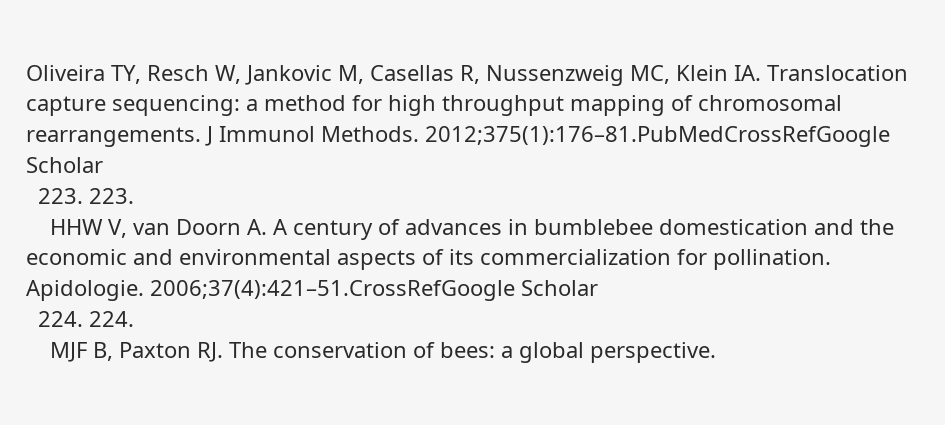Oliveira TY, Resch W, Jankovic M, Casellas R, Nussenzweig MC, Klein IA. Translocation capture sequencing: a method for high throughput mapping of chromosomal rearrangements. J Immunol Methods. 2012;375(1):176–81.PubMedCrossRefGoogle Scholar
  223. 223.
    HHW V, van Doorn A. A century of advances in bumblebee domestication and the economic and environmental aspects of its commercialization for pollination. Apidologie. 2006;37(4):421–51.CrossRefGoogle Scholar
  224. 224.
    MJF B, Paxton RJ. The conservation of bees: a global perspective.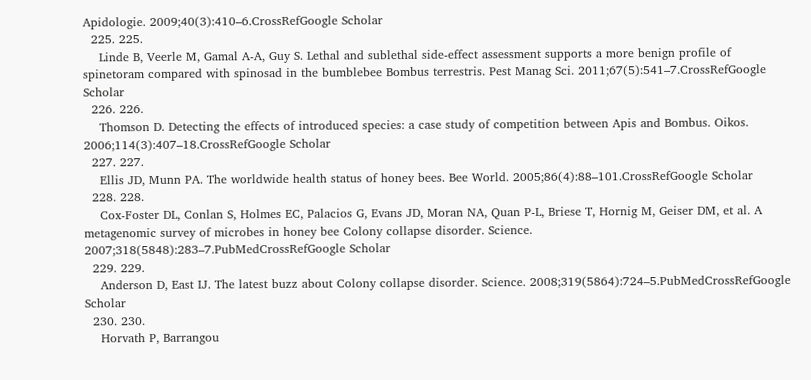Apidologie. 2009;40(3):410–6.CrossRefGoogle Scholar
  225. 225.
    Linde B, Veerle M, Gamal A-A, Guy S. Lethal and sublethal side-effect assessment supports a more benign profile of spinetoram compared with spinosad in the bumblebee Bombus terrestris. Pest Manag Sci. 2011;67(5):541–7.CrossRefGoogle Scholar
  226. 226.
    Thomson D. Detecting the effects of introduced species: a case study of competition between Apis and Bombus. Oikos. 2006;114(3):407–18.CrossRefGoogle Scholar
  227. 227.
    Ellis JD, Munn PA. The worldwide health status of honey bees. Bee World. 2005;86(4):88–101.CrossRefGoogle Scholar
  228. 228.
    Cox-Foster DL, Conlan S, Holmes EC, Palacios G, Evans JD, Moran NA, Quan P-L, Briese T, Hornig M, Geiser DM, et al. A metagenomic survey of microbes in honey bee Colony collapse disorder. Science. 2007;318(5848):283–7.PubMedCrossRefGoogle Scholar
  229. 229.
    Anderson D, East IJ. The latest buzz about Colony collapse disorder. Science. 2008;319(5864):724–5.PubMedCrossRefGoogle Scholar
  230. 230.
    Horvath P, Barrangou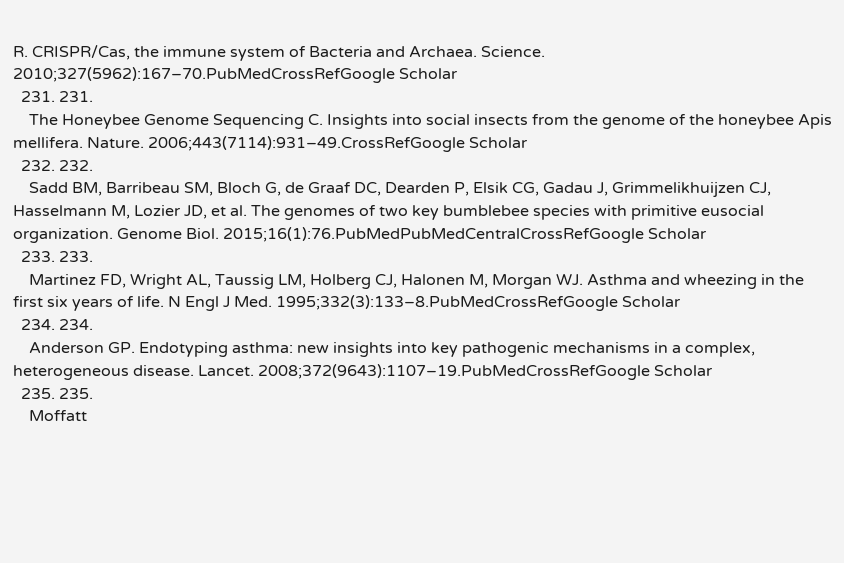R. CRISPR/Cas, the immune system of Bacteria and Archaea. Science. 2010;327(5962):167–70.PubMedCrossRefGoogle Scholar
  231. 231.
    The Honeybee Genome Sequencing C. Insights into social insects from the genome of the honeybee Apis mellifera. Nature. 2006;443(7114):931–49.CrossRefGoogle Scholar
  232. 232.
    Sadd BM, Barribeau SM, Bloch G, de Graaf DC, Dearden P, Elsik CG, Gadau J, Grimmelikhuijzen CJ, Hasselmann M, Lozier JD, et al. The genomes of two key bumblebee species with primitive eusocial organization. Genome Biol. 2015;16(1):76.PubMedPubMedCentralCrossRefGoogle Scholar
  233. 233.
    Martinez FD, Wright AL, Taussig LM, Holberg CJ, Halonen M, Morgan WJ. Asthma and wheezing in the first six years of life. N Engl J Med. 1995;332(3):133–8.PubMedCrossRefGoogle Scholar
  234. 234.
    Anderson GP. Endotyping asthma: new insights into key pathogenic mechanisms in a complex, heterogeneous disease. Lancet. 2008;372(9643):1107–19.PubMedCrossRefGoogle Scholar
  235. 235.
    Moffatt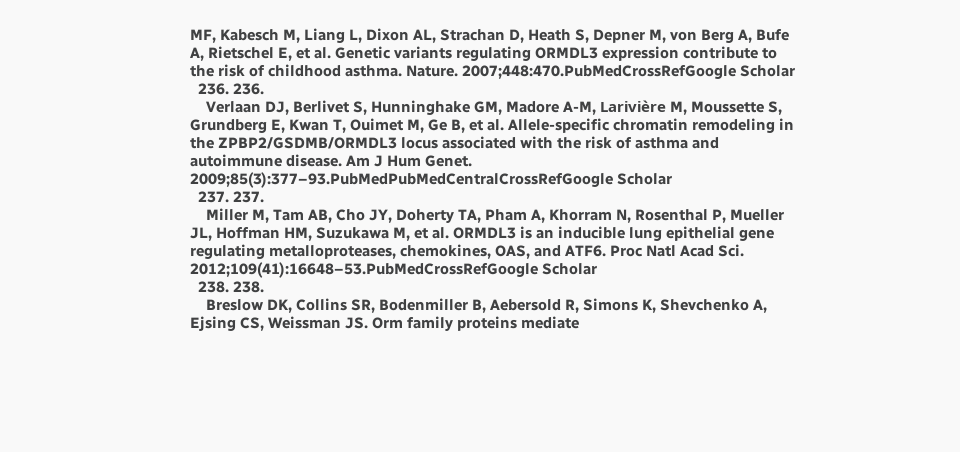MF, Kabesch M, Liang L, Dixon AL, Strachan D, Heath S, Depner M, von Berg A, Bufe A, Rietschel E, et al. Genetic variants regulating ORMDL3 expression contribute to the risk of childhood asthma. Nature. 2007;448:470.PubMedCrossRefGoogle Scholar
  236. 236.
    Verlaan DJ, Berlivet S, Hunninghake GM, Madore A-M, Larivière M, Moussette S, Grundberg E, Kwan T, Ouimet M, Ge B, et al. Allele-specific chromatin remodeling in the ZPBP2/GSDMB/ORMDL3 locus associated with the risk of asthma and autoimmune disease. Am J Hum Genet. 2009;85(3):377–93.PubMedPubMedCentralCrossRefGoogle Scholar
  237. 237.
    Miller M, Tam AB, Cho JY, Doherty TA, Pham A, Khorram N, Rosenthal P, Mueller JL, Hoffman HM, Suzukawa M, et al. ORMDL3 is an inducible lung epithelial gene regulating metalloproteases, chemokines, OAS, and ATF6. Proc Natl Acad Sci. 2012;109(41):16648–53.PubMedCrossRefGoogle Scholar
  238. 238.
    Breslow DK, Collins SR, Bodenmiller B, Aebersold R, Simons K, Shevchenko A, Ejsing CS, Weissman JS. Orm family proteins mediate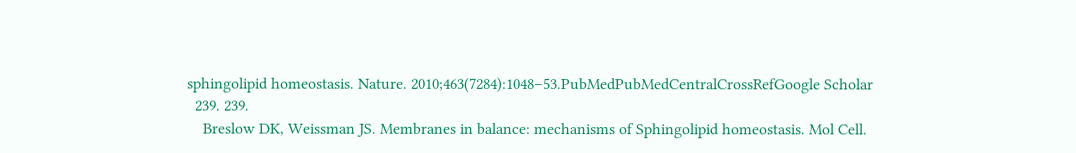sphingolipid homeostasis. Nature. 2010;463(7284):1048–53.PubMedPubMedCentralCrossRefGoogle Scholar
  239. 239.
    Breslow DK, Weissman JS. Membranes in balance: mechanisms of Sphingolipid homeostasis. Mol Cell.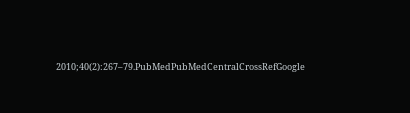2010;40(2):267–79.PubMedPubMedCentralCrossRefGoogle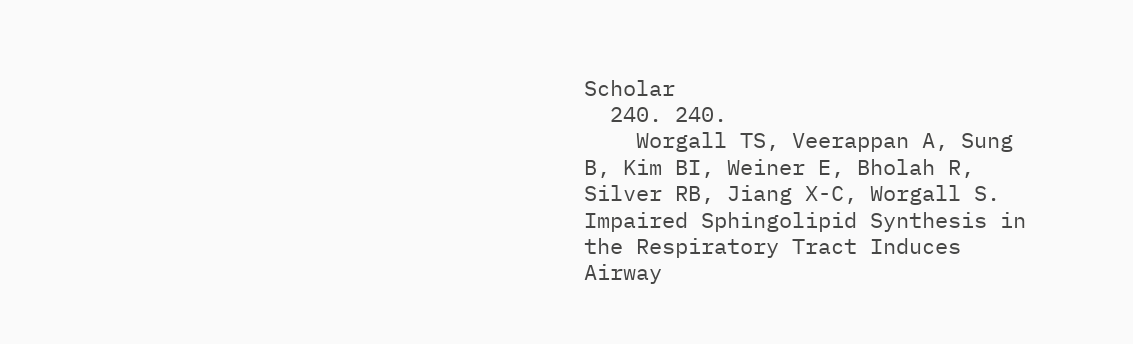Scholar
  240. 240.
    Worgall TS, Veerappan A, Sung B, Kim BI, Weiner E, Bholah R, Silver RB, Jiang X-C, Worgall S. Impaired Sphingolipid Synthesis in the Respiratory Tract Induces Airway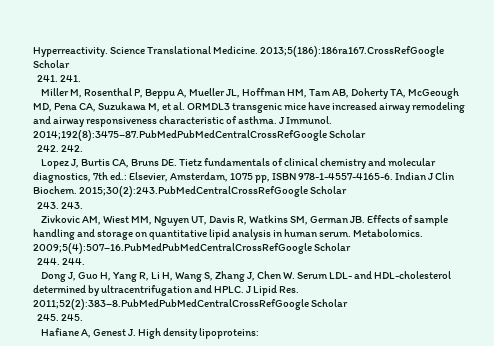Hyperreactivity. Science Translational Medicine. 2013;5(186):186ra167.CrossRefGoogle Scholar
  241. 241.
    Miller M, Rosenthal P, Beppu A, Mueller JL, Hoffman HM, Tam AB, Doherty TA, McGeough MD, Pena CA, Suzukawa M, et al. ORMDL3 transgenic mice have increased airway remodeling and airway responsiveness characteristic of asthma. J Immunol. 2014;192(8):3475–87.PubMedPubMedCentralCrossRefGoogle Scholar
  242. 242.
    Lopez J, Burtis CA, Bruns DE. Tietz fundamentals of clinical chemistry and molecular diagnostics, 7th ed.: Elsevier, Amsterdam, 1075 pp, ISBN 978-1-4557-4165-6. Indian J Clin Biochem. 2015;30(2):243.PubMedCentralCrossRefGoogle Scholar
  243. 243.
    Zivkovic AM, Wiest MM, Nguyen UT, Davis R, Watkins SM, German JB. Effects of sample handling and storage on quantitative lipid analysis in human serum. Metabolomics. 2009;5(4):507–16.PubMedPubMedCentralCrossRefGoogle Scholar
  244. 244.
    Dong J, Guo H, Yang R, Li H, Wang S, Zhang J, Chen W. Serum LDL- and HDL-cholesterol determined by ultracentrifugation and HPLC. J Lipid Res. 2011;52(2):383–8.PubMedPubMedCentralCrossRefGoogle Scholar
  245. 245.
    Hafiane A, Genest J. High density lipoproteins: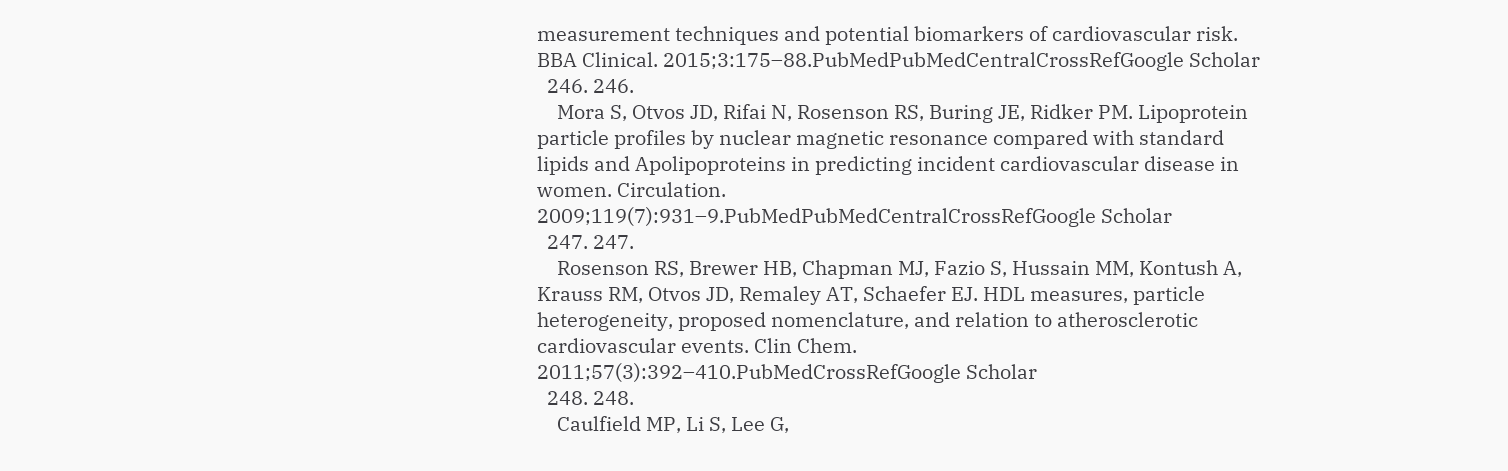measurement techniques and potential biomarkers of cardiovascular risk. BBA Clinical. 2015;3:175–88.PubMedPubMedCentralCrossRefGoogle Scholar
  246. 246.
    Mora S, Otvos JD, Rifai N, Rosenson RS, Buring JE, Ridker PM. Lipoprotein particle profiles by nuclear magnetic resonance compared with standard lipids and Apolipoproteins in predicting incident cardiovascular disease in women. Circulation. 2009;119(7):931–9.PubMedPubMedCentralCrossRefGoogle Scholar
  247. 247.
    Rosenson RS, Brewer HB, Chapman MJ, Fazio S, Hussain MM, Kontush A, Krauss RM, Otvos JD, Remaley AT, Schaefer EJ. HDL measures, particle heterogeneity, proposed nomenclature, and relation to atherosclerotic cardiovascular events. Clin Chem. 2011;57(3):392–410.PubMedCrossRefGoogle Scholar
  248. 248.
    Caulfield MP, Li S, Lee G,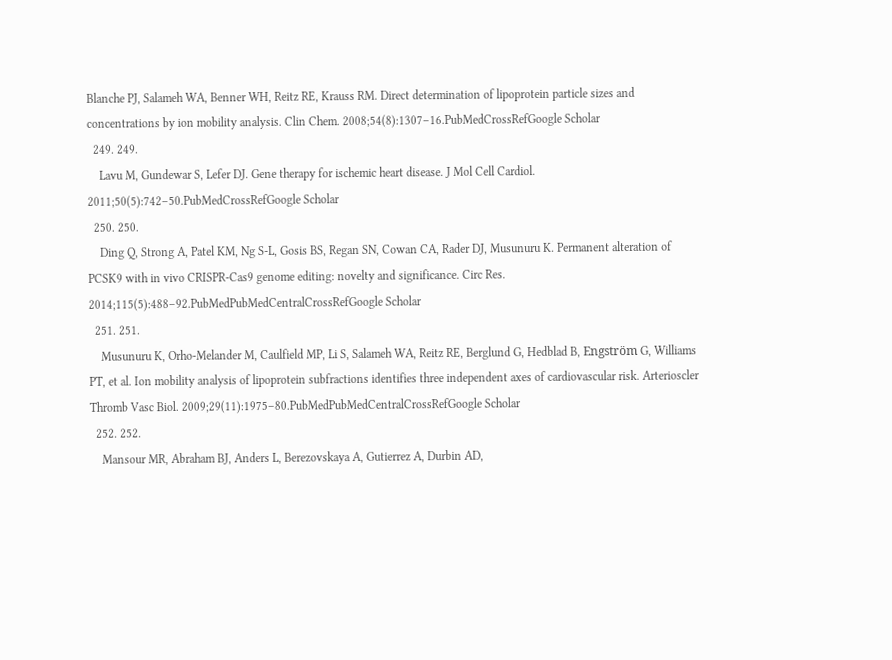Blanche PJ, Salameh WA, Benner WH, Reitz RE, Krauss RM. Direct determination of lipoprotein particle sizes and concentrations by ion mobility analysis. Clin Chem. 2008;54(8):1307–16.PubMedCrossRefGoogle Scholar
  249. 249.
    Lavu M, Gundewar S, Lefer DJ. Gene therapy for ischemic heart disease. J Mol Cell Cardiol. 2011;50(5):742–50.PubMedCrossRefGoogle Scholar
  250. 250.
    Ding Q, Strong A, Patel KM, Ng S-L, Gosis BS, Regan SN, Cowan CA, Rader DJ, Musunuru K. Permanent alteration of PCSK9 with in vivo CRISPR-Cas9 genome editing: novelty and significance. Circ Res. 2014;115(5):488–92.PubMedPubMedCentralCrossRefGoogle Scholar
  251. 251.
    Musunuru K, Orho-Melander M, Caulfield MP, Li S, Salameh WA, Reitz RE, Berglund G, Hedblad B, Engström G, Williams PT, et al. Ion mobility analysis of lipoprotein subfractions identifies three independent axes of cardiovascular risk. Arterioscler Thromb Vasc Biol. 2009;29(11):1975–80.PubMedPubMedCentralCrossRefGoogle Scholar
  252. 252.
    Mansour MR, Abraham BJ, Anders L, Berezovskaya A, Gutierrez A, Durbin AD,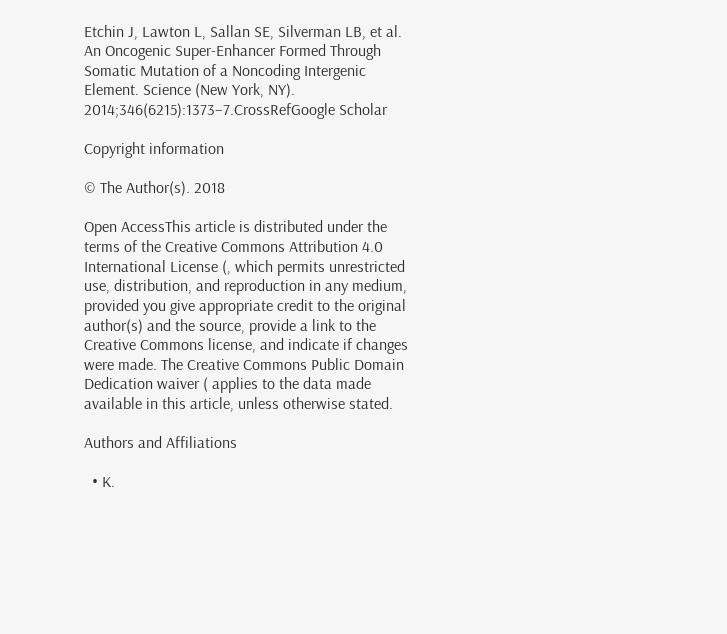Etchin J, Lawton L, Sallan SE, Silverman LB, et al. An Oncogenic Super-Enhancer Formed Through Somatic Mutation of a Noncoding Intergenic Element. Science (New York, NY). 2014;346(6215):1373–7.CrossRefGoogle Scholar

Copyright information

© The Author(s). 2018

Open AccessThis article is distributed under the terms of the Creative Commons Attribution 4.0 International License (, which permits unrestricted use, distribution, and reproduction in any medium, provided you give appropriate credit to the original author(s) and the source, provide a link to the Creative Commons license, and indicate if changes were made. The Creative Commons Public Domain Dedication waiver ( applies to the data made available in this article, unless otherwise stated.

Authors and Affiliations

  • K.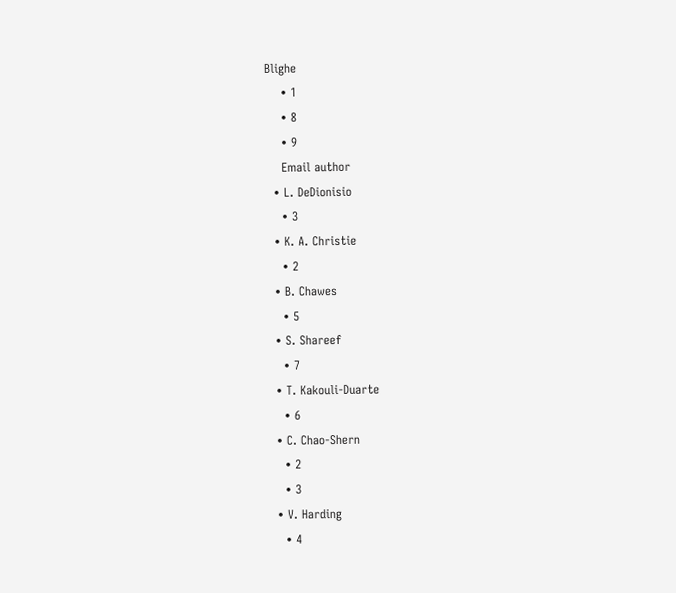Blighe
    • 1
    • 8
    • 9
    Email author
  • L. DeDionisio
    • 3
  • K. A. Christie
    • 2
  • B. Chawes
    • 5
  • S. Shareef
    • 7
  • T. Kakouli-Duarte
    • 6
  • C. Chao-Shern
    • 2
    • 3
  • V. Harding
    • 4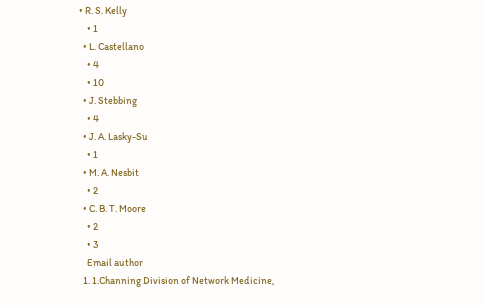• R. S. Kelly
    • 1
  • L. Castellano
    • 4
    • 10
  • J. Stebbing
    • 4
  • J. A. Lasky-Su
    • 1
  • M. A. Nesbit
    • 2
  • C. B. T. Moore
    • 2
    • 3
    Email author
  1. 1.Channing Division of Network Medicine,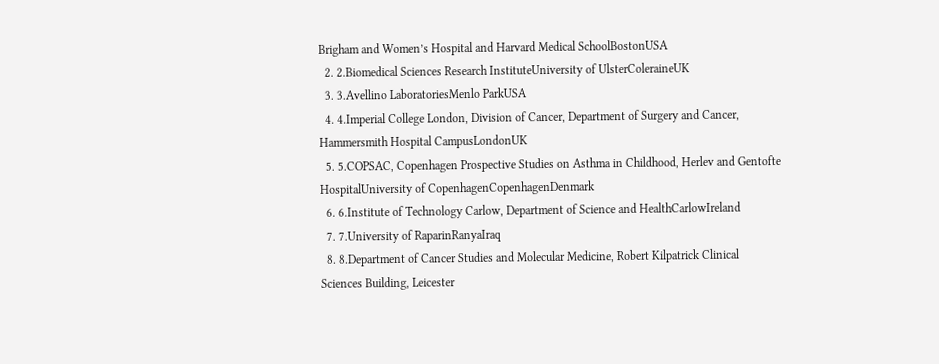Brigham and Women’s Hospital and Harvard Medical SchoolBostonUSA
  2. 2.Biomedical Sciences Research InstituteUniversity of UlsterColeraineUK
  3. 3.Avellino LaboratoriesMenlo ParkUSA
  4. 4.Imperial College London, Division of Cancer, Department of Surgery and Cancer, Hammersmith Hospital CampusLondonUK
  5. 5.COPSAC, Copenhagen Prospective Studies on Asthma in Childhood, Herlev and Gentofte HospitalUniversity of CopenhagenCopenhagenDenmark
  6. 6.Institute of Technology Carlow, Department of Science and HealthCarlowIreland
  7. 7.University of RaparinRanyaIraq
  8. 8.Department of Cancer Studies and Molecular Medicine, Robert Kilpatrick Clinical Sciences Building, Leicester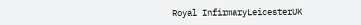Royal InfirmaryLeicesterUK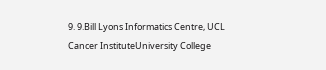9. 9.Bill Lyons Informatics Centre, UCL Cancer InstituteUniversity College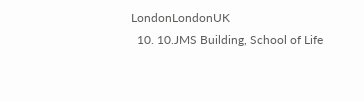LondonLondonUK
  10. 10.JMS Building, School of Life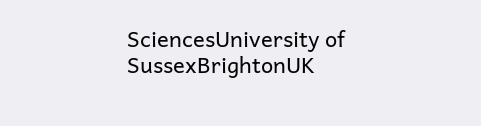SciencesUniversity of SussexBrightonUK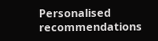Personalised recommendations